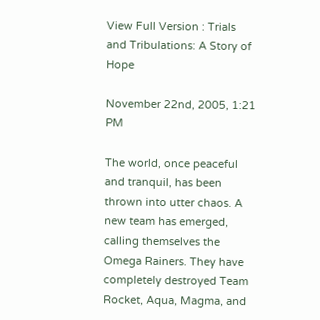View Full Version : Trials and Tribulations: A Story of Hope

November 22nd, 2005, 1:21 PM

The world, once peaceful and tranquil, has been thrown into utter chaos. A new team has emerged, calling themselves the Omega Rainers. They have completely destroyed Team Rocket, Aqua, Magma, and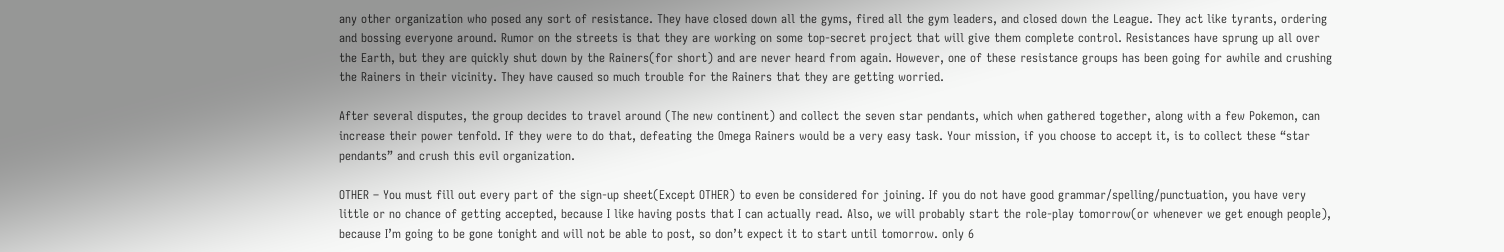any other organization who posed any sort of resistance. They have closed down all the gyms, fired all the gym leaders, and closed down the League. They act like tyrants, ordering and bossing everyone around. Rumor on the streets is that they are working on some top-secret project that will give them complete control. Resistances have sprung up all over the Earth, but they are quickly shut down by the Rainers(for short) and are never heard from again. However, one of these resistance groups has been going for awhile and crushing the Rainers in their vicinity. They have caused so much trouble for the Rainers that they are getting worried.

After several disputes, the group decides to travel around (The new continent) and collect the seven star pendants, which when gathered together, along with a few Pokemon, can increase their power tenfold. If they were to do that, defeating the Omega Rainers would be a very easy task. Your mission, if you choose to accept it, is to collect these “star pendants” and crush this evil organization.

OTHER – You must fill out every part of the sign-up sheet(Except OTHER) to even be considered for joining. If you do not have good grammar/spelling/punctuation, you have very little or no chance of getting accepted, because I like having posts that I can actually read. Also, we will probably start the role-play tomorrow(or whenever we get enough people), because I’m going to be gone tonight and will not be able to post, so don’t expect it to start until tomorrow. only 6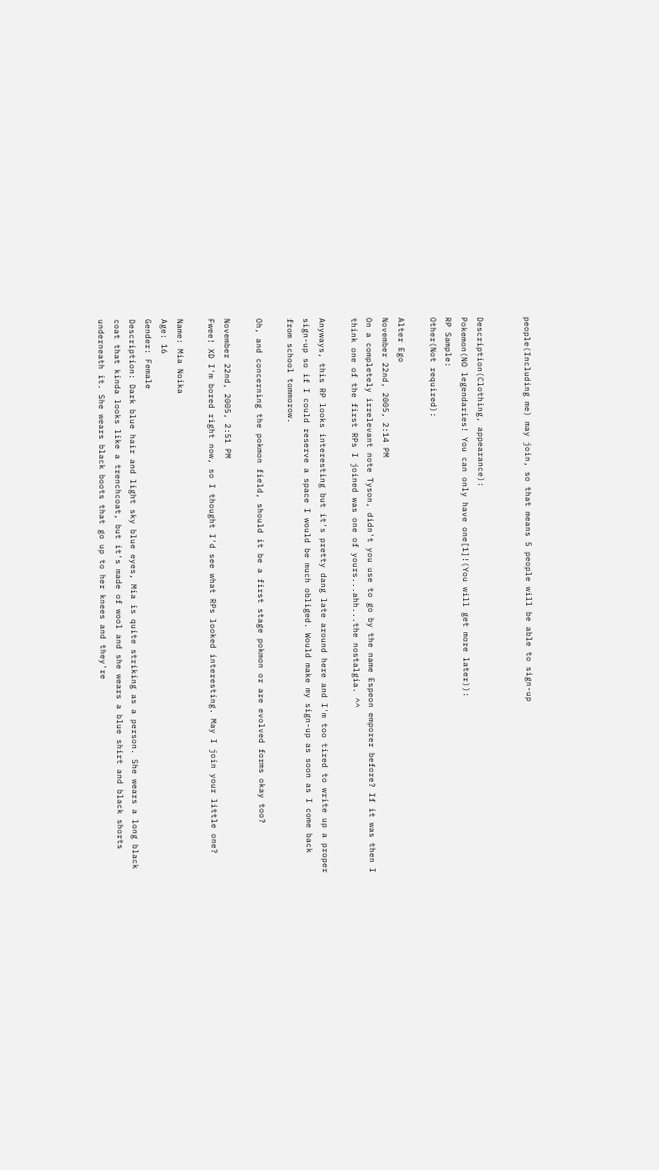people(Including me) may join, so that means 5 people will be able to sign-up


Description(Clothing, appearance):
Pokemon(NO legendaries! You can only have one[1]!(You will get more later)):
RP Sample:
Other(Not required):

Alter Ego
November 22nd, 2005, 2:14 PM
On a completely irrelevant note Tyson, didn't you use to go by the name Espeon emporer before? If it was then I think one of the first RPs I joined was one of yours...ahh...the nostalgia. ^^

Anyways, this RP looks interesting but it's pretty dang late around here and I'm too tired to write up a proper sign-up so if I could reserve a space I would be much obliged. Would make my sign-up as soon as I come back from school tommorow.

Oh, and concerning the pokmon field, should it be a first stage pokmon or are evolved forms okay too?

November 22nd, 2005, 2:51 PM
Fwee! XD I'm bored right now, so I thought I'd see what RPs looked interesting. May I join your little one?

Name: Mia Noika
Age: 16
Gender: Female
Description: Dark blue hair and light sky blue eyes, Mia is quite striking as a person. She wears a long black coat that kinda looks like a trenchcoat, but it's made of wool and she wears a blue shirt and black shorts underneath it. She wears black boots that go up to her knees and they're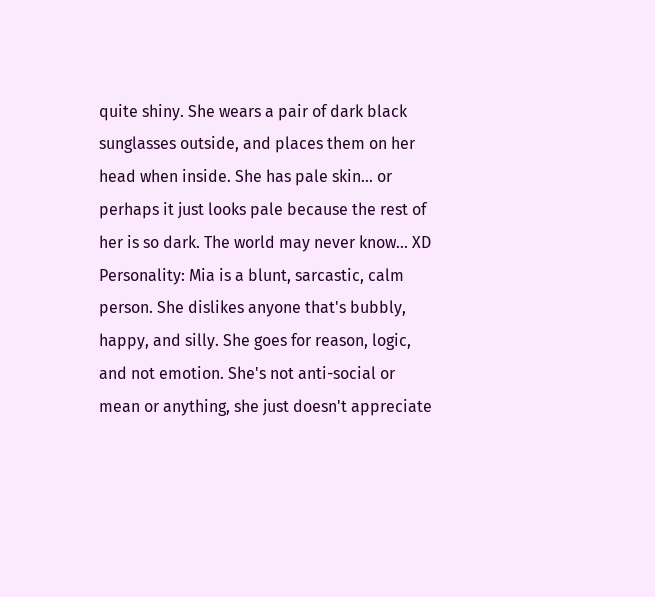quite shiny. She wears a pair of dark black sunglasses outside, and places them on her head when inside. She has pale skin... or perhaps it just looks pale because the rest of her is so dark. The world may never know... XD
Personality: Mia is a blunt, sarcastic, calm person. She dislikes anyone that's bubbly, happy, and silly. She goes for reason, logic, and not emotion. She's not anti-social or mean or anything, she just doesn't appreciate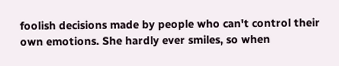foolish decisions made by people who can't control their own emotions. She hardly ever smiles, so when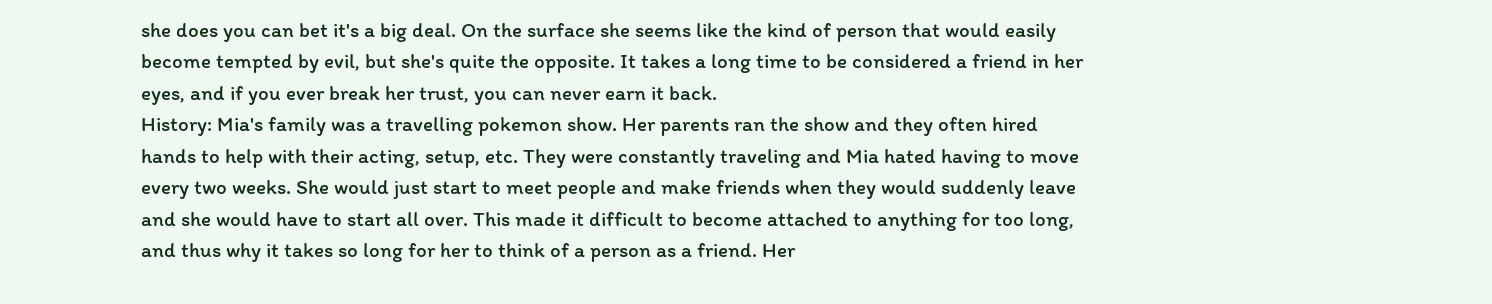she does you can bet it's a big deal. On the surface she seems like the kind of person that would easily become tempted by evil, but she's quite the opposite. It takes a long time to be considered a friend in her eyes, and if you ever break her trust, you can never earn it back.
History: Mia's family was a travelling pokemon show. Her parents ran the show and they often hired hands to help with their acting, setup, etc. They were constantly traveling and Mia hated having to move every two weeks. She would just start to meet people and make friends when they would suddenly leave and she would have to start all over. This made it difficult to become attached to anything for too long, and thus why it takes so long for her to think of a person as a friend. Her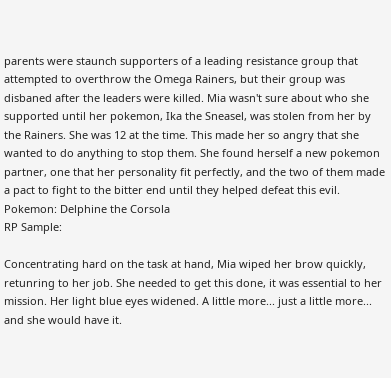parents were staunch supporters of a leading resistance group that attempted to overthrow the Omega Rainers, but their group was disbaned after the leaders were killed. Mia wasn't sure about who she supported until her pokemon, Ika the Sneasel, was stolen from her by the Rainers. She was 12 at the time. This made her so angry that she wanted to do anything to stop them. She found herself a new pokemon partner, one that her personality fit perfectly, and the two of them made a pact to fight to the bitter end until they helped defeat this evil.
Pokemon: Delphine the Corsola
RP Sample:

Concentrating hard on the task at hand, Mia wiped her brow quickly, retunring to her job. She needed to get this done, it was essential to her mission. Her light blue eyes widened. A little more... just a little more... and she would have it.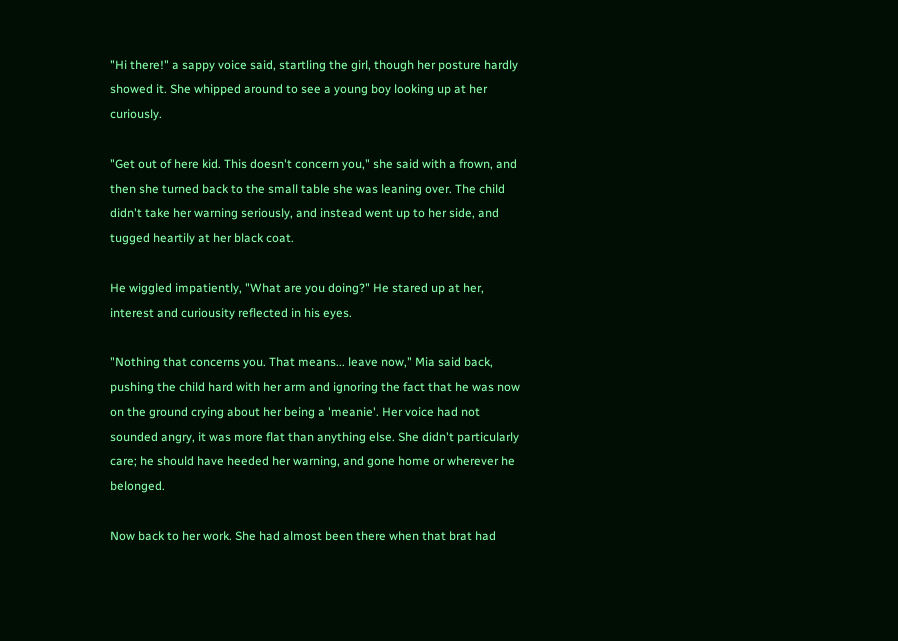"Hi there!" a sappy voice said, startling the girl, though her posture hardly showed it. She whipped around to see a young boy looking up at her curiously.

"Get out of here kid. This doesn't concern you," she said with a frown, and then she turned back to the small table she was leaning over. The child didn't take her warning seriously, and instead went up to her side, and tugged heartily at her black coat.

He wiggled impatiently, "What are you doing?" He stared up at her, interest and curiousity reflected in his eyes.

"Nothing that concerns you. That means... leave now," Mia said back, pushing the child hard with her arm and ignoring the fact that he was now on the ground crying about her being a 'meanie'. Her voice had not sounded angry, it was more flat than anything else. She didn't particularly care; he should have heeded her warning, and gone home or wherever he belonged.

Now back to her work. She had almost been there when that brat had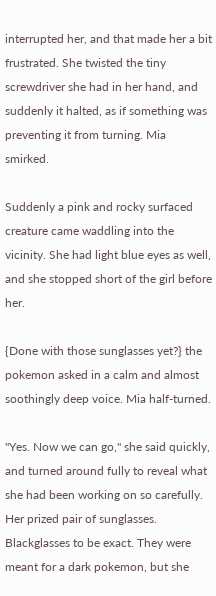interrupted her, and that made her a bit frustrated. She twisted the tiny screwdriver she had in her hand, and suddenly it halted, as if something was preventing it from turning. Mia smirked.

Suddenly a pink and rocky surfaced creature came waddling into the vicinity. She had light blue eyes as well, and she stopped short of the girl before her.

{Done with those sunglasses yet?} the pokemon asked in a calm and almost soothingly deep voice. Mia half-turned.

"Yes. Now we can go," she said quickly, and turned around fully to reveal what she had been working on so carefully. Her prized pair of sunglasses. Blackglasses to be exact. They were meant for a dark pokemon, but she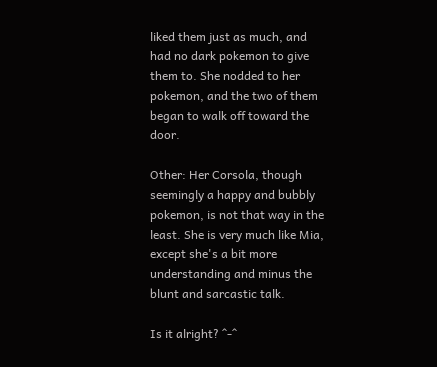liked them just as much, and had no dark pokemon to give them to. She nodded to her pokemon, and the two of them began to walk off toward the door.

Other: Her Corsola, though seemingly a happy and bubbly pokemon, is not that way in the least. She is very much like Mia, except she's a bit more understanding and minus the blunt and sarcastic talk.

Is it alright? ^-^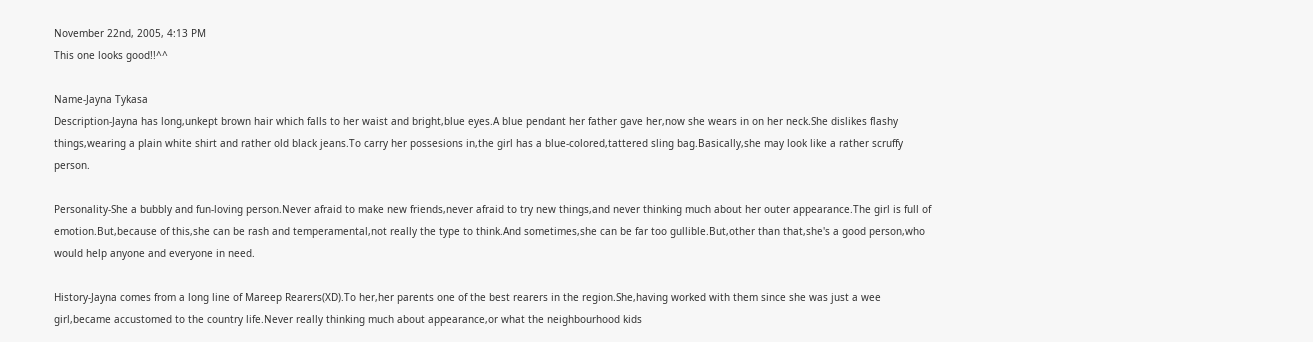November 22nd, 2005, 4:13 PM
This one looks good!!^^

Name-Jayna Tykasa
Description-Jayna has long,unkept brown hair which falls to her waist and bright,blue eyes.A blue pendant her father gave her,now she wears in on her neck.She dislikes flashy things,wearing a plain white shirt and rather old black jeans.To carry her possesions in,the girl has a blue-colored,tattered sling bag.Basically,she may look like a rather scruffy person.

Personality-She a bubbly and fun-loving person.Never afraid to make new friends,never afraid to try new things,and never thinking much about her outer appearance.The girl is full of emotion.But,because of this,she can be rash and temperamental,not really the type to think.And sometimes,she can be far too gullible.But,other than that,she's a good person,who would help anyone and everyone in need.

History-Jayna comes from a long line of Mareep Rearers(XD).To her,her parents one of the best rearers in the region.She,having worked with them since she was just a wee girl,became accustomed to the country life.Never really thinking much about appearance,or what the neighbourhood kids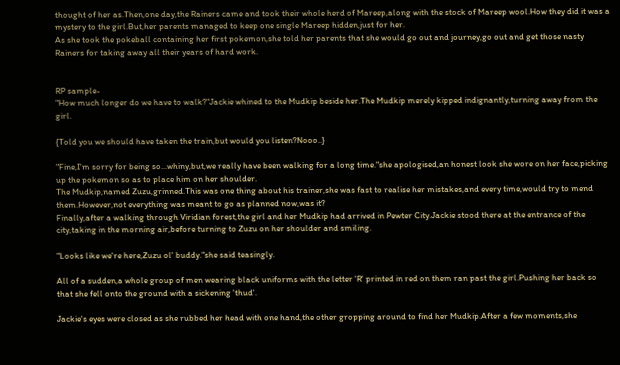thought of her as.Then,one day,the Rainers came and took their whole herd of Mareep,along with the stock of Mareep wool.How they did it was a mystery to the girl.But,her parents managed to keep one single Mareep hidden,just for her.
As she took the pokeball containing her first pokemon,she told her parents that she would go out and journey,go out and get those nasty Rainers for taking away all their years of hard work.


RP sample-
"How much longer do we have to walk?"Jackie whined to the Mudkip beside her.The Mudkip merely kipped indignantly,turning away from the girl.

{Told you we should have taken the train,but would you listen?Nooo..}

"Fine,I'm sorry for being so...whiny,but,we really have been walking for a long time."she apologised,an honest look she wore on her face,picking up the pokemon so as to place him on her shoulder.
The Mudkip,named Zuzu,grinned.This was one thing about his trainer,she was fast to realise her mistakes,and every time,would try to mend them.However,not everything was meant to go as planned now,was it?
Finally,after a walking through Viridian forest,the girl and her Mudkip had arrived in Pewter City.Jackie stood there at the entrance of the city,taking in the morning air,before turning to Zuzu on her shoulder and smiling.

"Looks like we're here,Zuzu ol' buddy."she said teasingly.

All of a sudden,a whole group of men wearing black uniforms with the letter 'R' printed in red on them ran past the girl.Pushing her back so that she fell onto the ground with a sickening 'thud'.

Jackie's eyes were closed as she rubbed her head with one hand,the other gropping around to find her Mudkip.After a few moments,she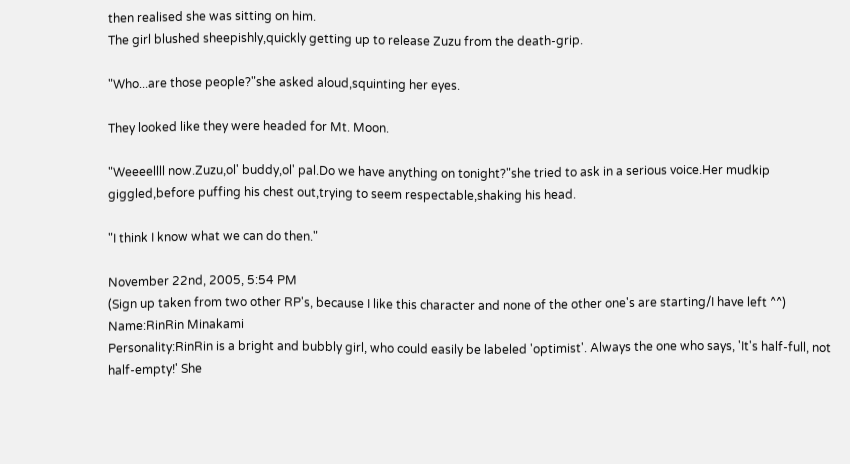then realised she was sitting on him.
The girl blushed sheepishly,quickly getting up to release Zuzu from the death-grip.

"Who...are those people?"she asked aloud,squinting her eyes.

They looked like they were headed for Mt. Moon.

"Weeeellll now.Zuzu,ol' buddy,ol' pal.Do we have anything on tonight?"she tried to ask in a serious voice.Her mudkip giggled,before puffing his chest out,trying to seem respectable,shaking his head.

"I think I know what we can do then."

November 22nd, 2005, 5:54 PM
(Sign up taken from two other RP's, because I like this character and none of the other one's are starting/I have left ^^)
Name:RinRin Minakami
Personality:RinRin is a bright and bubbly girl, who could easily be labeled 'optimist'. Always the one who says, 'It's half-full, not half-empty!' She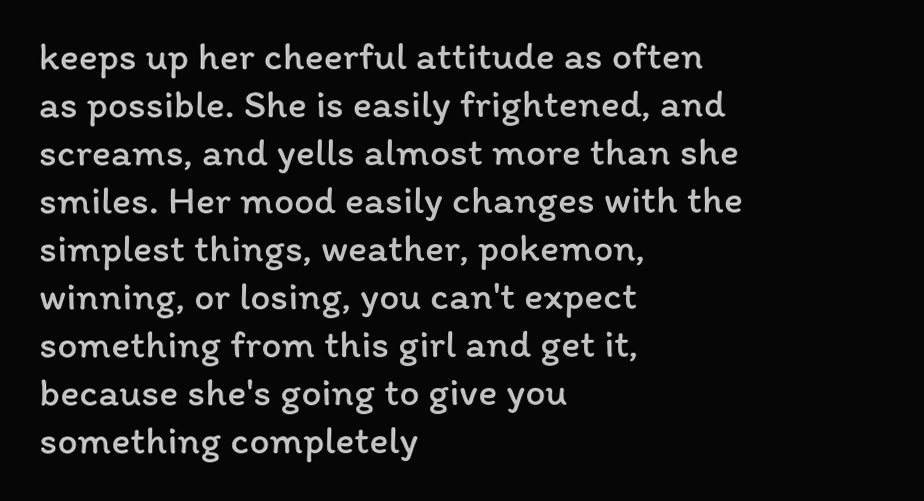keeps up her cheerful attitude as often as possible. She is easily frightened, and screams, and yells almost more than she smiles. Her mood easily changes with the simplest things, weather, pokemon, winning, or losing, you can't expect something from this girl and get it, because she's going to give you something completely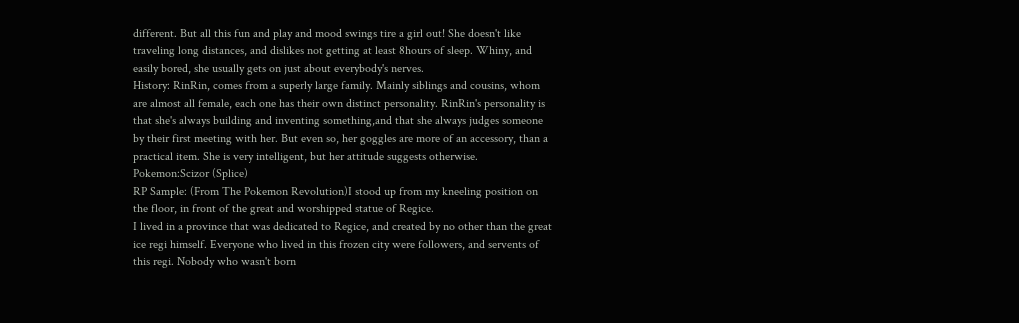different. But all this fun and play and mood swings tire a girl out! She doesn't like traveling long distances, and dislikes not getting at least 8hours of sleep. Whiny, and easily bored, she usually gets on just about everybody's nerves.
History: RinRin, comes from a superly large family. Mainly siblings and cousins, whom are almost all female, each one has their own distinct personality. RinRin's personality is that she's always building and inventing something,and that she always judges someone by their first meeting with her. But even so, her goggles are more of an accessory, than a practical item. She is very intelligent, but her attitude suggests otherwise.
Pokemon:Scizor (Splice)
RP Sample: (From The Pokemon Revolution)I stood up from my kneeling position on the floor, in front of the great and worshipped statue of Regice.
I lived in a province that was dedicated to Regice, and created by no other than the great ice regi himself. Everyone who lived in this frozen city were followers, and servents of this regi. Nobody who wasn't born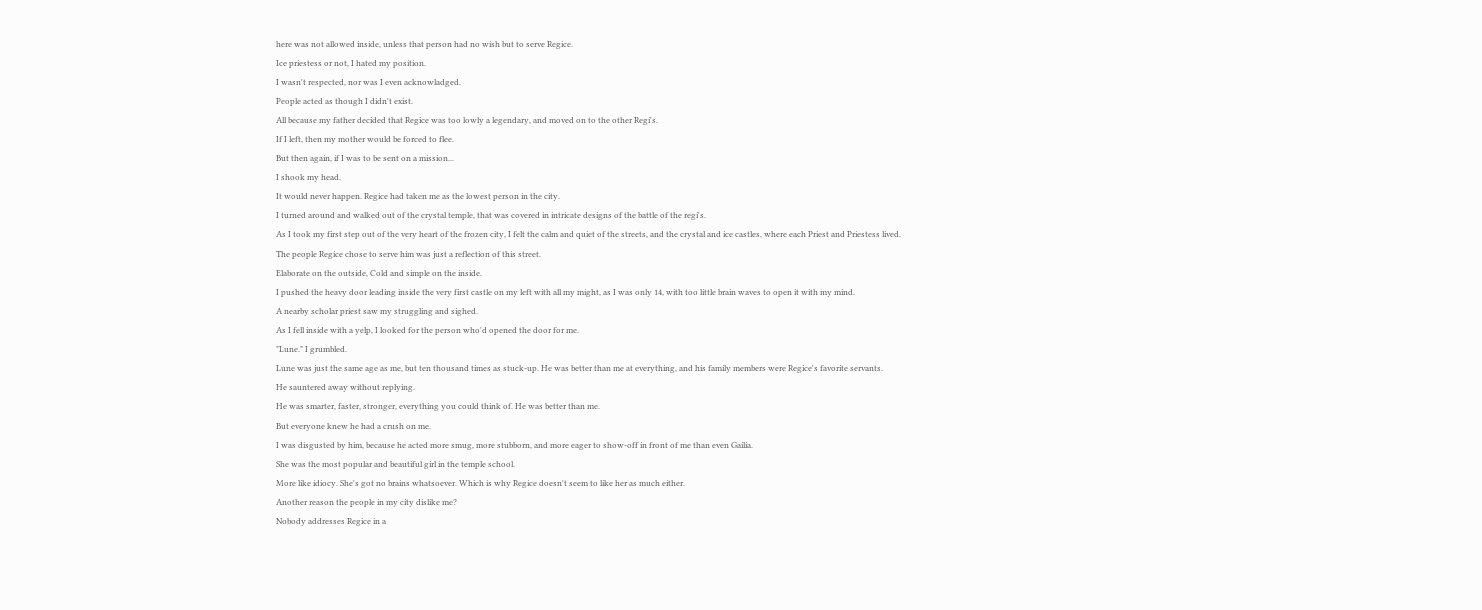here was not allowed inside, unless that person had no wish but to serve Regice.
Ice priestess or not, I hated my position.
I wasn't respected, nor was I even acknowladged.
People acted as though I didn't exist.
All because my father decided that Regice was too lowly a legendary, and moved on to the other Regi's.
If I left, then my mother would be forced to flee.
But then again, if I was to be sent on a mission...
I shook my head.
It would never happen. Regice had taken me as the lowest person in the city.
I turned around and walked out of the crystal temple, that was covered in intricate designs of the battle of the regi's.
As I took my first step out of the very heart of the frozen city, I felt the calm and quiet of the streets, and the crystal and ice castles, where each Priest and Priestess lived.
The people Regice chose to serve him was just a reflection of this street.
Elaborate on the outside, Cold and simple on the inside.
I pushed the heavy door leading inside the very first castle on my left with all my might, as I was only 14, with too little brain waves to open it with my mind.
A nearby scholar priest saw my struggling and sighed.
As I fell inside with a yelp, I looked for the person who'd opened the door for me.
"Lune." I grumbled.
Lune was just the same age as me, but ten thousand times as stuck-up. He was better than me at everything, and his family members were Regice's favorite servants.
He sauntered away without replying.
He was smarter, faster, stronger, everything you could think of. He was better than me.
But everyone knew he had a crush on me.
I was disgusted by him, because he acted more smug, more stubborn, and more eager to show-off in front of me than even Gailia.
She was the most popular and beautiful girl in the temple school.
More like idiocy. She's got no brains whatsoever. Which is why Regice doesn't seem to like her as much either.
Another reason the people in my city dislike me?
Nobody addresses Regice in a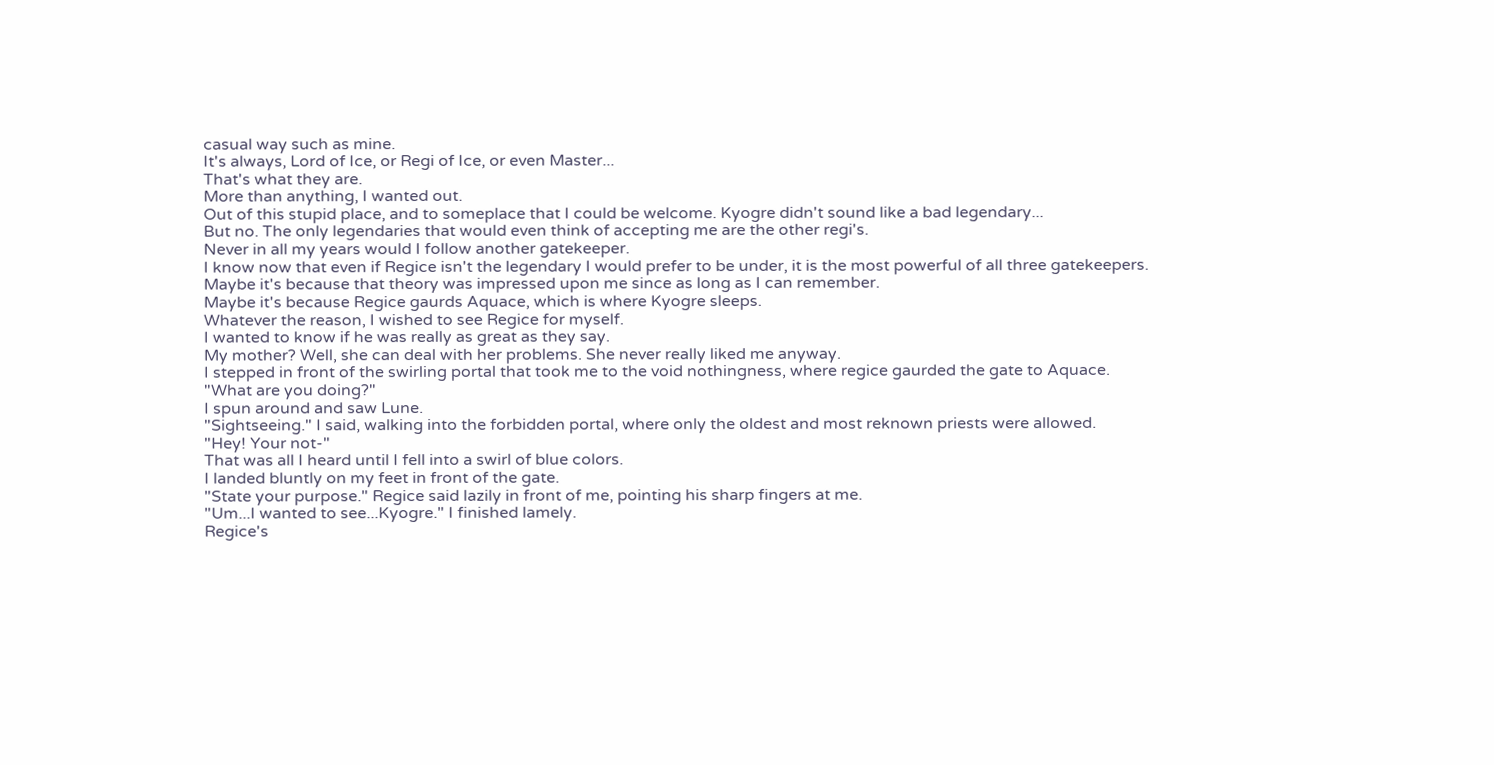casual way such as mine.
It's always, Lord of Ice, or Regi of Ice, or even Master...
That's what they are.
More than anything, I wanted out.
Out of this stupid place, and to someplace that I could be welcome. Kyogre didn't sound like a bad legendary...
But no. The only legendaries that would even think of accepting me are the other regi's.
Never in all my years would I follow another gatekeeper.
I know now that even if Regice isn't the legendary I would prefer to be under, it is the most powerful of all three gatekeepers.
Maybe it's because that theory was impressed upon me since as long as I can remember.
Maybe it's because Regice gaurds Aquace, which is where Kyogre sleeps.
Whatever the reason, I wished to see Regice for myself.
I wanted to know if he was really as great as they say.
My mother? Well, she can deal with her problems. She never really liked me anyway.
I stepped in front of the swirling portal that took me to the void nothingness, where regice gaurded the gate to Aquace.
"What are you doing?"
I spun around and saw Lune.
"Sightseeing." I said, walking into the forbidden portal, where only the oldest and most reknown priests were allowed.
"Hey! Your not-"
That was all I heard until I fell into a swirl of blue colors.
I landed bluntly on my feet in front of the gate.
"State your purpose." Regice said lazily in front of me, pointing his sharp fingers at me.
"Um...I wanted to see...Kyogre." I finished lamely.
Regice's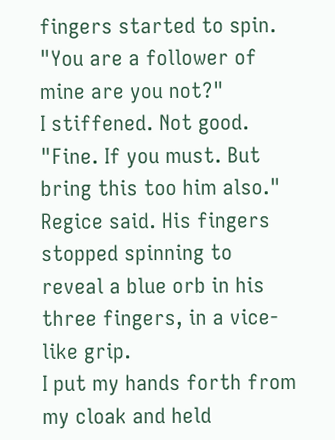fingers started to spin.
"You are a follower of mine are you not?"
I stiffened. Not good.
"Fine. If you must. But bring this too him also." Regice said. His fingers stopped spinning to reveal a blue orb in his three fingers, in a vice-like grip.
I put my hands forth from my cloak and held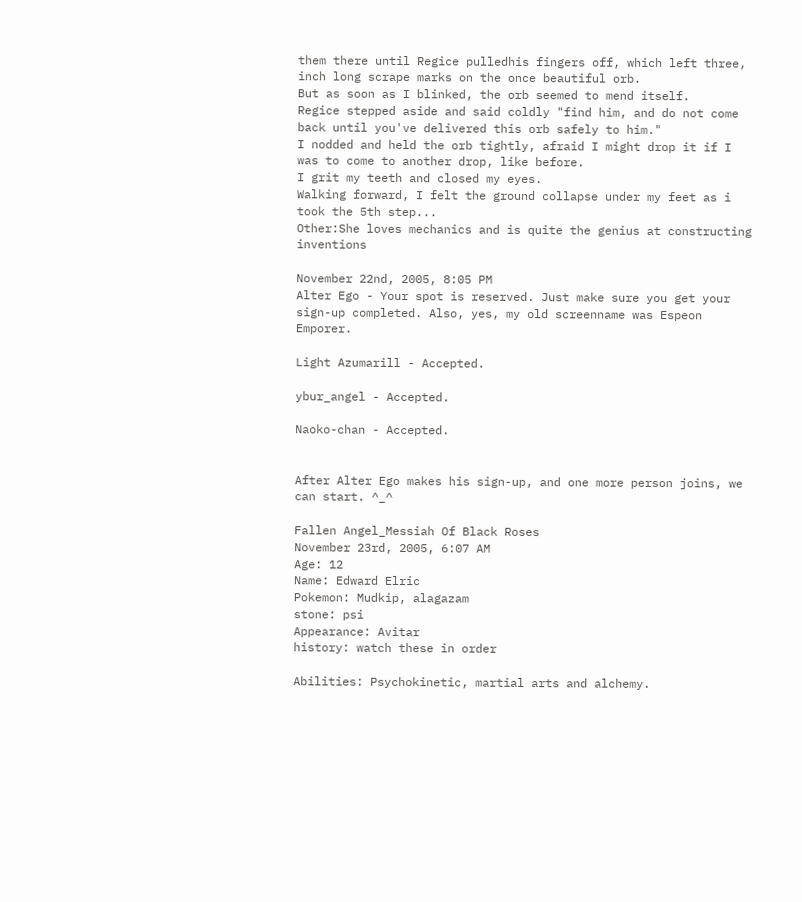them there until Regice pulledhis fingers off, which left three, inch long scrape marks on the once beautiful orb.
But as soon as I blinked, the orb seemed to mend itself.
Regice stepped aside and said coldly "find him, and do not come back until you've delivered this orb safely to him."
I nodded and held the orb tightly, afraid I might drop it if I was to come to another drop, like before.
I grit my teeth and closed my eyes.
Walking forward, I felt the ground collapse under my feet as i took the 5th step...
Other:She loves mechanics and is quite the genius at constructing inventions

November 22nd, 2005, 8:05 PM
Alter Ego - Your spot is reserved. Just make sure you get your sign-up completed. Also, yes, my old screenname was Espeon Emporer.

Light Azumarill - Accepted.

ybur_angel - Accepted.

Naoko-chan - Accepted.


After Alter Ego makes his sign-up, and one more person joins, we can start. ^_^

Fallen Angel_Messiah Of Black Roses
November 23rd, 2005, 6:07 AM
Age: 12
Name: Edward Elric
Pokemon: Mudkip, alagazam
stone: psi
Appearance: Avitar
history: watch these in order

Abilities: Psychokinetic, martial arts and alchemy.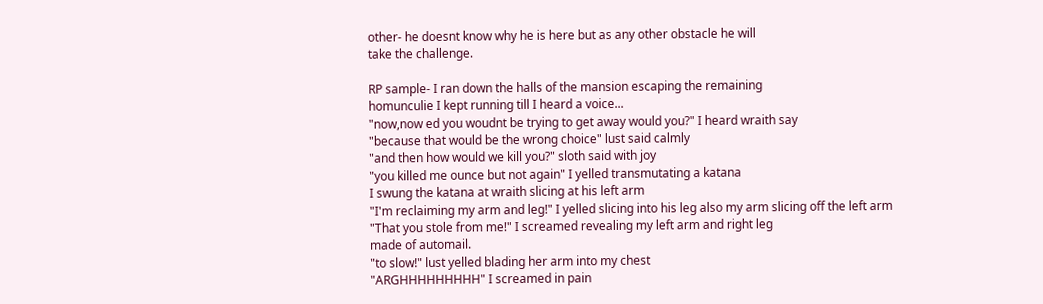other- he doesnt know why he is here but as any other obstacle he will
take the challenge.

RP sample- I ran down the halls of the mansion escaping the remaining
homunculie I kept running till I heard a voice...
"now,now ed you woudnt be trying to get away would you?" I heard wraith say
"because that would be the wrong choice" lust said calmly
"and then how would we kill you?" sloth said with joy
"you killed me ounce but not again" I yelled transmutating a katana
I swung the katana at wraith slicing at his left arm
"I'm reclaiming my arm and leg!" I yelled slicing into his leg also my arm slicing off the left arm
"That you stole from me!" I screamed revealing my left arm and right leg
made of automail.
"to slow!" lust yelled blading her arm into my chest
"ARGHHHHHHHHH" I screamed in pain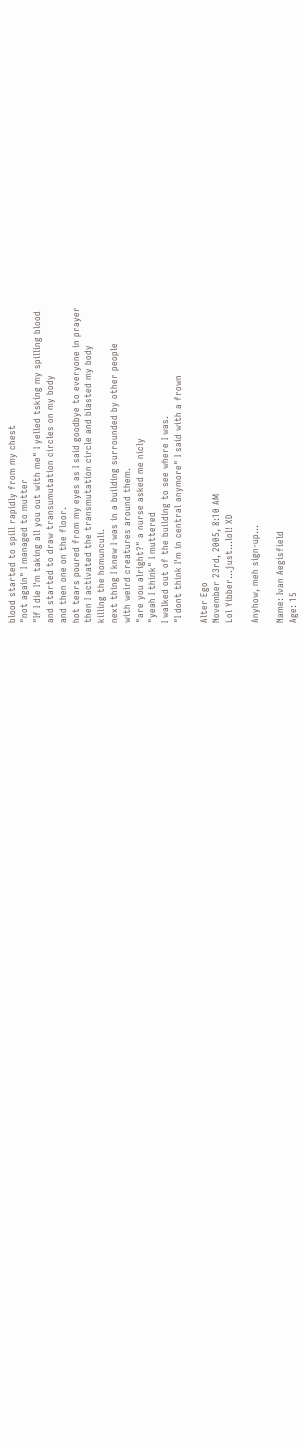blood started to spill rapidly from my chest
"not again" I managed to mutter
"If I die I'm taking all you out with me" I yelled tsking my spilling blood
and started to draw transumutation circles on my body
and then one on the floor.
hot tears poured from my eyes as I said goodbye to everyone in prayer
then I activated the transmutation circle and blasted my body
killing the homunculi.
next thing I knew I was in a building surrounded by other people
with weird creatures around them.
"are you alright?" a nurse asked me nicly
"yeah I think" I muttered
I walked out of the building to see where I was.
"I dont think I'm in central anymore" I said with a frown

Alter Ego
November 23rd, 2005, 8:10 AM
Lol Yibber...just...lol! XD

Anyhow, meh sign-up...

Name: Ivan Aegisfield
Age: 15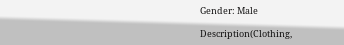Gender: Male

Description(Clothing,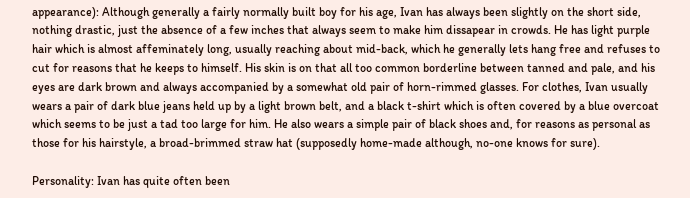appearance): Although generally a fairly normally built boy for his age, Ivan has always been slightly on the short side, nothing drastic, just the absence of a few inches that always seem to make him dissapear in crowds. He has light purple hair which is almost affeminately long, usually reaching about mid-back, which he generally lets hang free and refuses to cut for reasons that he keeps to himself. His skin is on that all too common borderline between tanned and pale, and his eyes are dark brown and always accompanied by a somewhat old pair of horn-rimmed glasses. For clothes, Ivan usually wears a pair of dark blue jeans held up by a light brown belt, and a black t-shirt which is often covered by a blue overcoat which seems to be just a tad too large for him. He also wears a simple pair of black shoes and, for reasons as personal as those for his hairstyle, a broad-brimmed straw hat (supposedly home-made although, no-one knows for sure).

Personality: Ivan has quite often been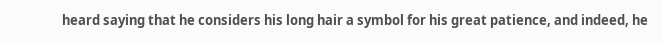heard saying that he considers his long hair a symbol for his great patience, and indeed, he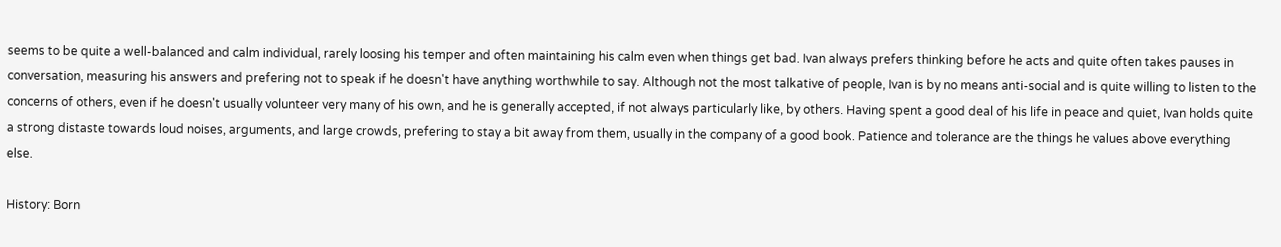seems to be quite a well-balanced and calm individual, rarely loosing his temper and often maintaining his calm even when things get bad. Ivan always prefers thinking before he acts and quite often takes pauses in conversation, measuring his answers and prefering not to speak if he doesn't have anything worthwhile to say. Although not the most talkative of people, Ivan is by no means anti-social and is quite willing to listen to the concerns of others, even if he doesn't usually volunteer very many of his own, and he is generally accepted, if not always particularly like, by others. Having spent a good deal of his life in peace and quiet, Ivan holds quite a strong distaste towards loud noises, arguments, and large crowds, prefering to stay a bit away from them, usually in the company of a good book. Patience and tolerance are the things he values above everything else.

History: Born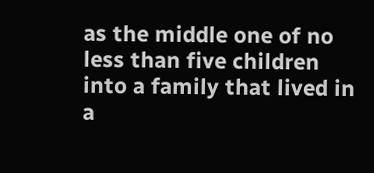as the middle one of no less than five children into a family that lived in a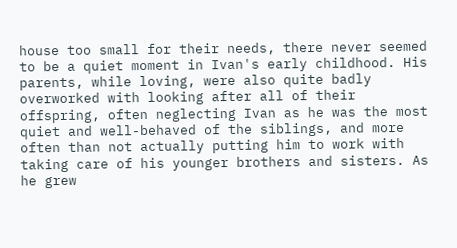house too small for their needs, there never seemed to be a quiet moment in Ivan's early childhood. His parents, while loving, were also quite badly overworked with looking after all of their offspring, often neglecting Ivan as he was the most quiet and well-behaved of the siblings, and more often than not actually putting him to work with taking care of his younger brothers and sisters. As he grew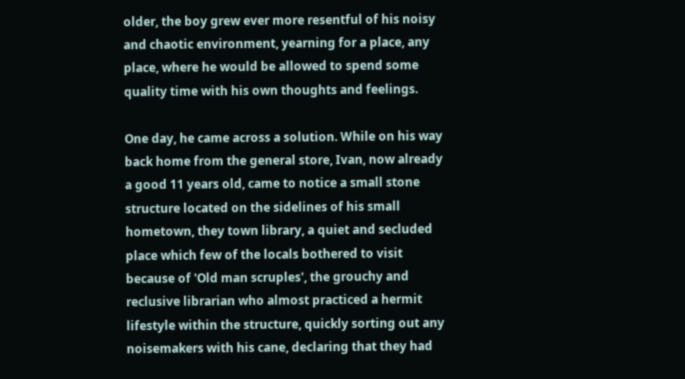older, the boy grew ever more resentful of his noisy and chaotic environment, yearning for a place, any place, where he would be allowed to spend some quality time with his own thoughts and feelings.

One day, he came across a solution. While on his way back home from the general store, Ivan, now already a good 11 years old, came to notice a small stone structure located on the sidelines of his small hometown, they town library, a quiet and secluded place which few of the locals bothered to visit because of 'Old man scruples', the grouchy and reclusive librarian who almost practiced a hermit lifestyle within the structure, quickly sorting out any noisemakers with his cane, declaring that they had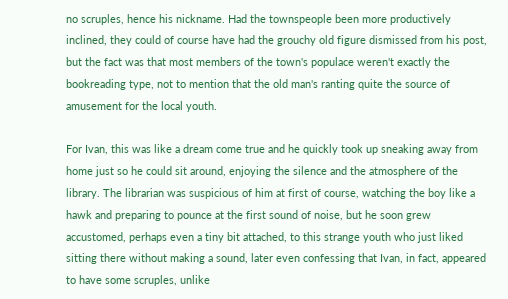no scruples, hence his nickname. Had the townspeople been more productively inclined, they could of course have had the grouchy old figure dismissed from his post, but the fact was that most members of the town's populace weren't exactly the bookreading type, not to mention that the old man's ranting quite the source of amusement for the local youth.

For Ivan, this was like a dream come true and he quickly took up sneaking away from home just so he could sit around, enjoying the silence and the atmosphere of the library. The librarian was suspicious of him at first of course, watching the boy like a hawk and preparing to pounce at the first sound of noise, but he soon grew accustomed, perhaps even a tiny bit attached, to this strange youth who just liked sitting there without making a sound, later even confessing that Ivan, in fact, appeared to have some scruples, unlike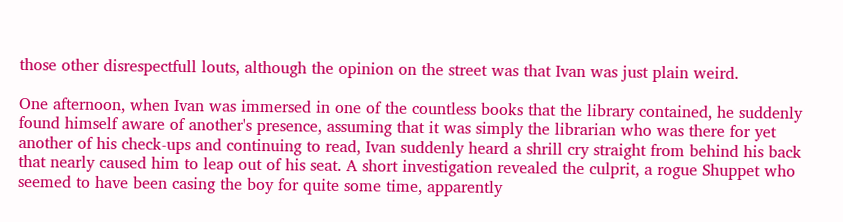those other disrespectfull louts, although the opinion on the street was that Ivan was just plain weird.

One afternoon, when Ivan was immersed in one of the countless books that the library contained, he suddenly found himself aware of another's presence, assuming that it was simply the librarian who was there for yet another of his check-ups and continuing to read, Ivan suddenly heard a shrill cry straight from behind his back that nearly caused him to leap out of his seat. A short investigation revealed the culprit, a rogue Shuppet who seemed to have been casing the boy for quite some time, apparently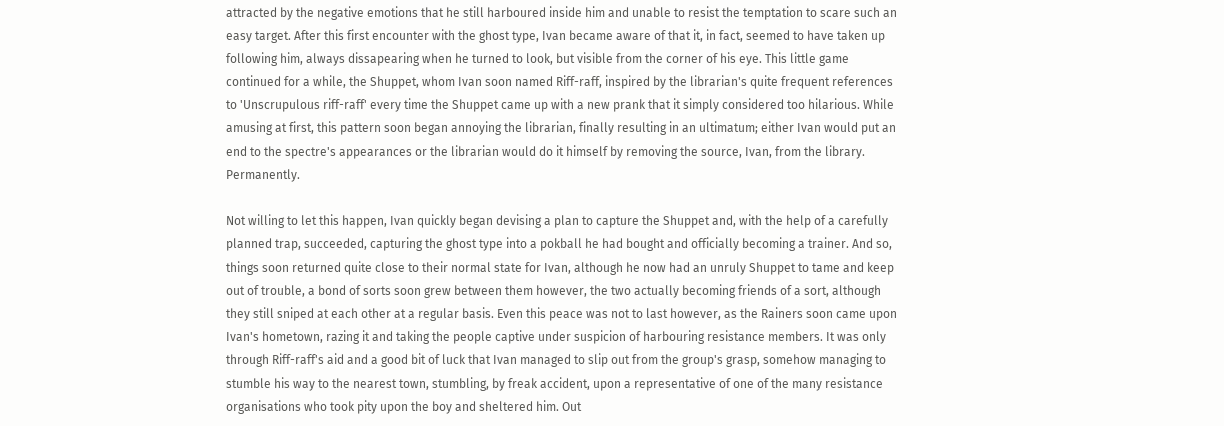attracted by the negative emotions that he still harboured inside him and unable to resist the temptation to scare such an easy target. After this first encounter with the ghost type, Ivan became aware of that it, in fact, seemed to have taken up following him, always dissapearing when he turned to look, but visible from the corner of his eye. This little game continued for a while, the Shuppet, whom Ivan soon named Riff-raff, inspired by the librarian's quite frequent references to 'Unscrupulous riff-raff' every time the Shuppet came up with a new prank that it simply considered too hilarious. While amusing at first, this pattern soon began annoying the librarian, finally resulting in an ultimatum; either Ivan would put an end to the spectre's appearances or the librarian would do it himself by removing the source, Ivan, from the library. Permanently.

Not willing to let this happen, Ivan quickly began devising a plan to capture the Shuppet and, with the help of a carefully planned trap, succeeded, capturing the ghost type into a pokball he had bought and officially becoming a trainer. And so, things soon returned quite close to their normal state for Ivan, although he now had an unruly Shuppet to tame and keep out of trouble, a bond of sorts soon grew between them however, the two actually becoming friends of a sort, although they still sniped at each other at a regular basis. Even this peace was not to last however, as the Rainers soon came upon Ivan's hometown, razing it and taking the people captive under suspicion of harbouring resistance members. It was only through Riff-raff's aid and a good bit of luck that Ivan managed to slip out from the group's grasp, somehow managing to stumble his way to the nearest town, stumbling, by freak accident, upon a representative of one of the many resistance organisations who took pity upon the boy and sheltered him. Out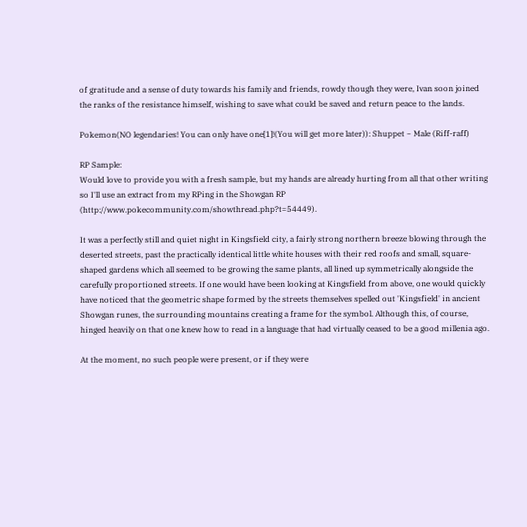of gratitude and a sense of duty towards his family and friends, rowdy though they were, Ivan soon joined the ranks of the resistance himself, wishing to save what could be saved and return peace to the lands.

Pokemon(NO legendaries! You can only have one[1]!(You will get more later)): Shuppet ~ Male (Riff-raff)

RP Sample:
Would love to provide you with a fresh sample, but my hands are already hurting from all that other writing so I'll use an extract from my RPing in the Showgan RP (http://www.pokecommunity.com/showthread.php?t=54449).

It was a perfectly still and quiet night in Kingsfield city, a fairly strong northern breeze blowing through the deserted streets, past the practically identical little white houses with their red roofs and small, square-shaped gardens which all seemed to be growing the same plants, all lined up symmetrically alongside the carefully proportioned streets. If one would have been looking at Kingsfield from above, one would quickly have noticed that the geometric shape formed by the streets themselves spelled out 'Kingsfield' in ancient Showgan runes, the surrounding mountains creating a frame for the symbol. Although this, of course, hinged heavily on that one knew how to read in a language that had virtually ceased to be a good millenia ago.

At the moment, no such people were present, or if they were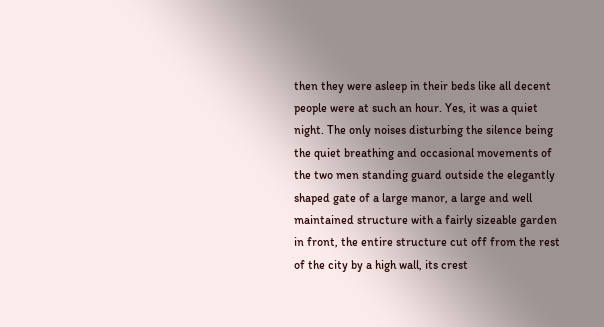then they were asleep in their beds like all decent people were at such an hour. Yes, it was a quiet night. The only noises disturbing the silence being the quiet breathing and occasional movements of the two men standing guard outside the elegantly shaped gate of a large manor, a large and well maintained structure with a fairly sizeable garden in front, the entire structure cut off from the rest of the city by a high wall, its crest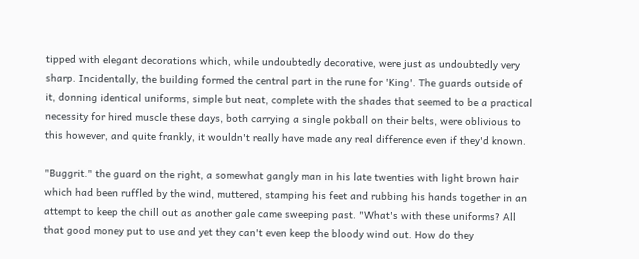tipped with elegant decorations which, while undoubtedly decorative, were just as undoubtedly very sharp. Incidentally, the building formed the central part in the rune for 'King'. The guards outside of it, donning identical uniforms, simple but neat, complete with the shades that seemed to be a practical necessity for hired muscle these days, both carrying a single pokball on their belts, were oblivious to this however, and quite frankly, it wouldn't really have made any real difference even if they'd known.

"Buggrit." the guard on the right, a somewhat gangly man in his late twenties with light brown hair which had been ruffled by the wind, muttered, stamping his feet and rubbing his hands together in an attempt to keep the chill out as another gale came sweeping past. "What's with these uniforms? All that good money put to use and yet they can't even keep the bloody wind out. How do they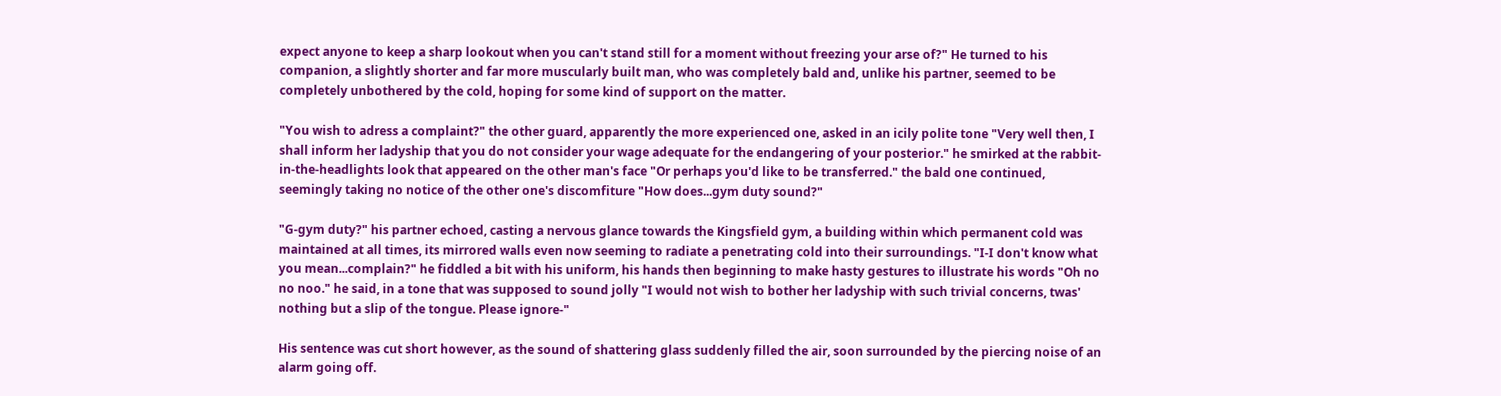expect anyone to keep a sharp lookout when you can't stand still for a moment without freezing your arse of?" He turned to his companion, a slightly shorter and far more muscularly built man, who was completely bald and, unlike his partner, seemed to be completely unbothered by the cold, hoping for some kind of support on the matter.

"You wish to adress a complaint?" the other guard, apparently the more experienced one, asked in an icily polite tone "Very well then, I shall inform her ladyship that you do not consider your wage adequate for the endangering of your posterior." he smirked at the rabbit-in-the-headlights look that appeared on the other man's face "Or perhaps you'd like to be transferred." the bald one continued, seemingly taking no notice of the other one's discomfiture "How does...gym duty sound?"

"G-gym duty?" his partner echoed, casting a nervous glance towards the Kingsfield gym, a building within which permanent cold was maintained at all times, its mirrored walls even now seeming to radiate a penetrating cold into their surroundings. "I-I don't know what you mean...complain?" he fiddled a bit with his uniform, his hands then beginning to make hasty gestures to illustrate his words "Oh no no noo." he said, in a tone that was supposed to sound jolly "I would not wish to bother her ladyship with such trivial concerns, twas' nothing but a slip of the tongue. Please ignore-"

His sentence was cut short however, as the sound of shattering glass suddenly filled the air, soon surrounded by the piercing noise of an alarm going off.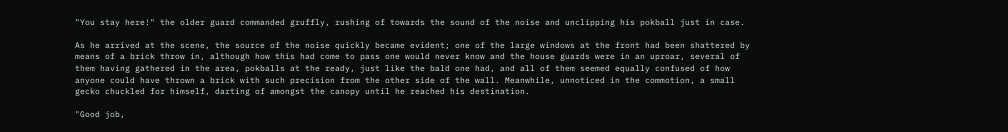"You stay here!" the older guard commanded gruffly, rushing of towards the sound of the noise and unclipping his pokball just in case.

As he arrived at the scene, the source of the noise quickly became evident; one of the large windows at the front had been shattered by means of a brick throw in, although how this had come to pass one would never know and the house guards were in an uproar, several of them having gathered in the area, pokballs at the ready, just like the bald one had, and all of them seemed equally confused of how anyone could have thrown a brick with such precision from the other side of the wall. Meanwhile, unnoticed in the commotion, a small gecko chuckled for himself, darting of amongst the canopy until he reached his destination.

"Good job,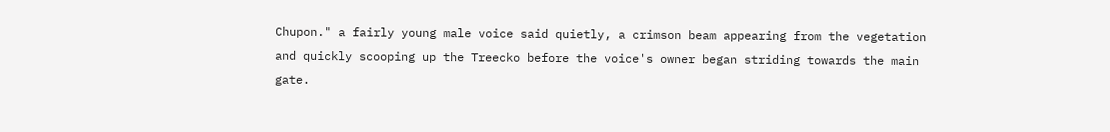Chupon." a fairly young male voice said quietly, a crimson beam appearing from the vegetation and quickly scooping up the Treecko before the voice's owner began striding towards the main gate.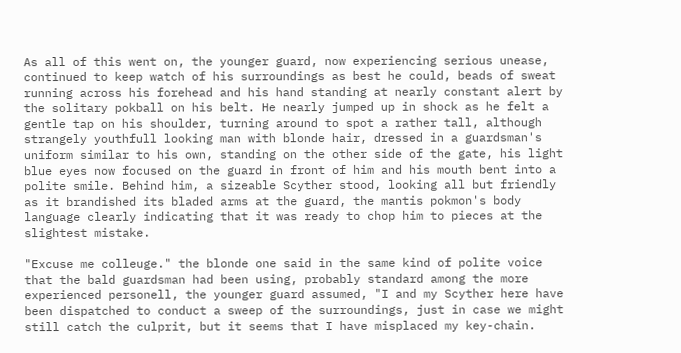As all of this went on, the younger guard, now experiencing serious unease, continued to keep watch of his surroundings as best he could, beads of sweat running across his forehead and his hand standing at nearly constant alert by the solitary pokball on his belt. He nearly jumped up in shock as he felt a gentle tap on his shoulder, turning around to spot a rather tall, although strangely youthfull looking man with blonde hair, dressed in a guardsman's uniform similar to his own, standing on the other side of the gate, his light blue eyes now focused on the guard in front of him and his mouth bent into a polite smile. Behind him, a sizeable Scyther stood, looking all but friendly as it brandished its bladed arms at the guard, the mantis pokmon's body language clearly indicating that it was ready to chop him to pieces at the slightest mistake.

"Excuse me colleuge." the blonde one said in the same kind of polite voice that the bald guardsman had been using, probably standard among the more experienced personell, the younger guard assumed, "I and my Scyther here have been dispatched to conduct a sweep of the surroundings, just in case we might still catch the culprit, but it seems that I have misplaced my key-chain.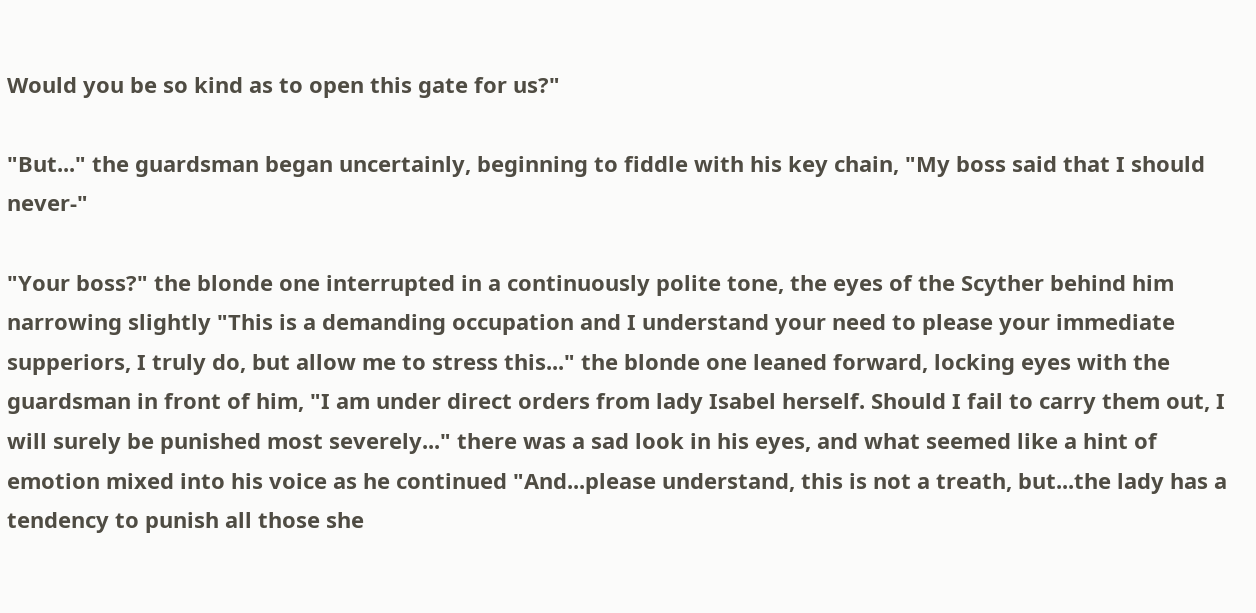Would you be so kind as to open this gate for us?"

"But..." the guardsman began uncertainly, beginning to fiddle with his key chain, "My boss said that I should never-"

"Your boss?" the blonde one interrupted in a continuously polite tone, the eyes of the Scyther behind him narrowing slightly "This is a demanding occupation and I understand your need to please your immediate supperiors, I truly do, but allow me to stress this..." the blonde one leaned forward, locking eyes with the guardsman in front of him, "I am under direct orders from lady Isabel herself. Should I fail to carry them out, I will surely be punished most severely..." there was a sad look in his eyes, and what seemed like a hint of emotion mixed into his voice as he continued "And...please understand, this is not a treath, but...the lady has a tendency to punish all those she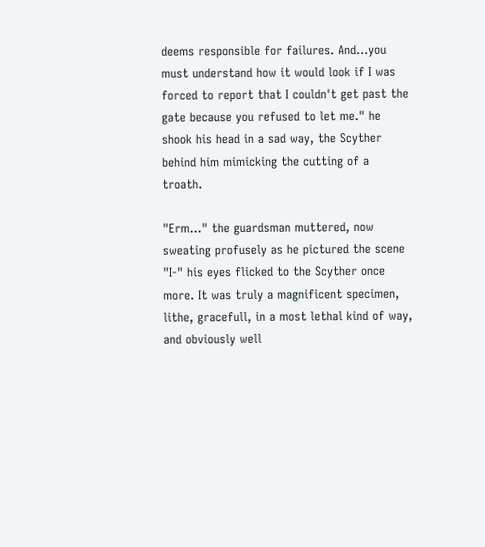deems responsible for failures. And...you must understand how it would look if I was forced to report that I couldn't get past the gate because you refused to let me." he shook his head in a sad way, the Scyther behind him mimicking the cutting of a troath.

"Erm..." the guardsman muttered, now sweating profusely as he pictured the scene "I-" his eyes flicked to the Scyther once more. It was truly a magnificent specimen, lithe, gracefull, in a most lethal kind of way, and obviously well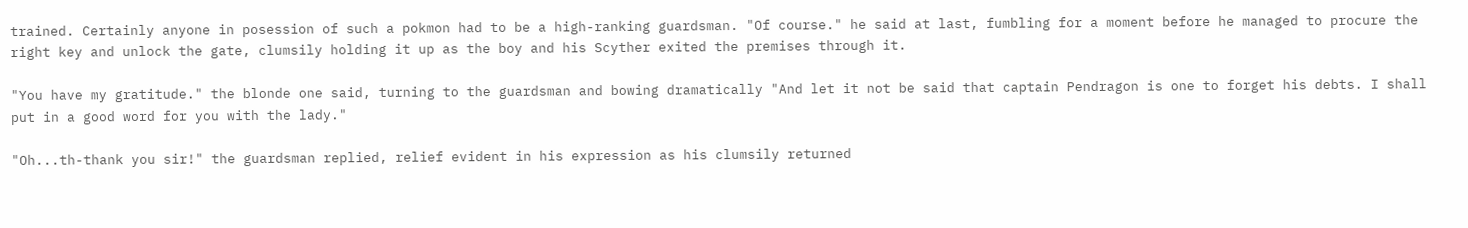trained. Certainly anyone in posession of such a pokmon had to be a high-ranking guardsman. "Of course." he said at last, fumbling for a moment before he managed to procure the right key and unlock the gate, clumsily holding it up as the boy and his Scyther exited the premises through it.

"You have my gratitude." the blonde one said, turning to the guardsman and bowing dramatically "And let it not be said that captain Pendragon is one to forget his debts. I shall put in a good word for you with the lady."

"Oh...th-thank you sir!" the guardsman replied, relief evident in his expression as his clumsily returned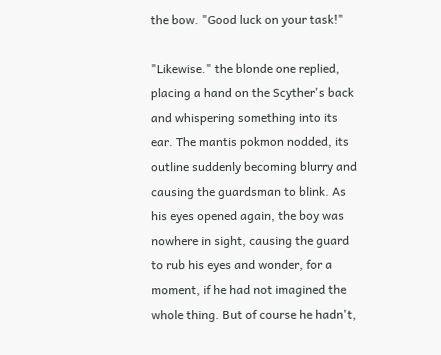the bow. "Good luck on your task!"

"Likewise." the blonde one replied, placing a hand on the Scyther's back and whispering something into its ear. The mantis pokmon nodded, its outline suddenly becoming blurry and causing the guardsman to blink. As his eyes opened again, the boy was nowhere in sight, causing the guard to rub his eyes and wonder, for a moment, if he had not imagined the whole thing. But of course he hadn't,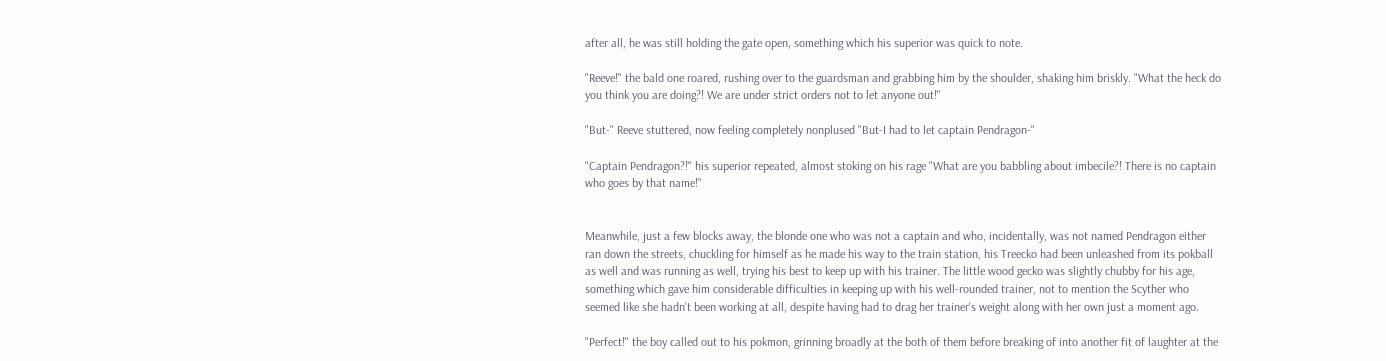after all, he was still holding the gate open, something which his superior was quick to note.

"Reeve!" the bald one roared, rushing over to the guardsman and grabbing him by the shoulder, shaking him briskly. "What the heck do you think you are doing?! We are under strict orders not to let anyone out!"

"But-" Reeve stuttered, now feeling completely nonplused "But-I had to let captain Pendragon-"

"Captain Pendragon?!" his superior repeated, almost stoking on his rage "What are you babbling about imbecile?! There is no captain who goes by that name!"


Meanwhile, just a few blocks away, the blonde one who was not a captain and who, incidentally, was not named Pendragon either ran down the streets, chuckling for himself as he made his way to the train station, his Treecko had been unleashed from its pokball as well and was running as well, trying his best to keep up with his trainer. The little wood gecko was slightly chubby for his age, something which gave him considerable difficulties in keeping up with his well-rounded trainer, not to mention the Scyther who seemed like she hadn't been working at all, despite having had to drag her trainer's weight along with her own just a moment ago.

"Perfect!" the boy called out to his pokmon, grinning broadly at the both of them before breaking of into another fit of laughter at the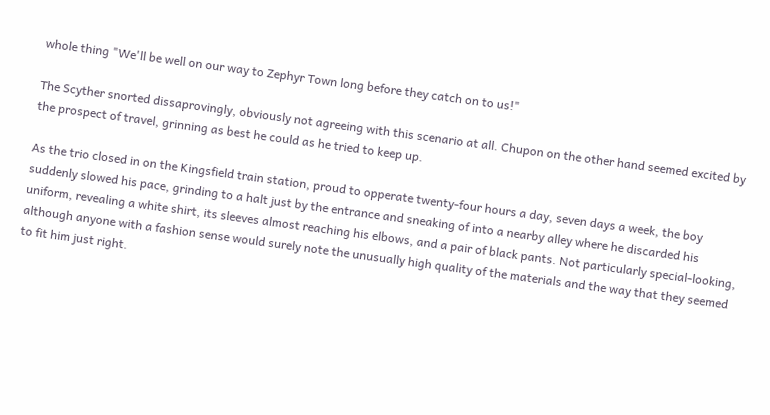whole thing "We'll be well on our way to Zephyr Town long before they catch on to us!"

The Scyther snorted dissaprovingly, obviously not agreeing with this scenario at all. Chupon on the other hand seemed excited by the prospect of travel, grinning as best he could as he tried to keep up.

As the trio closed in on the Kingsfield train station, proud to opperate twenty-four hours a day, seven days a week, the boy suddenly slowed his pace, grinding to a halt just by the entrance and sneaking of into a nearby alley where he discarded his uniform, revealing a white shirt, its sleeves almost reaching his elbows, and a pair of black pants. Not particularly special-looking, although anyone with a fashion sense would surely note the unusually high quality of the materials and the way that they seemed to fit him just right.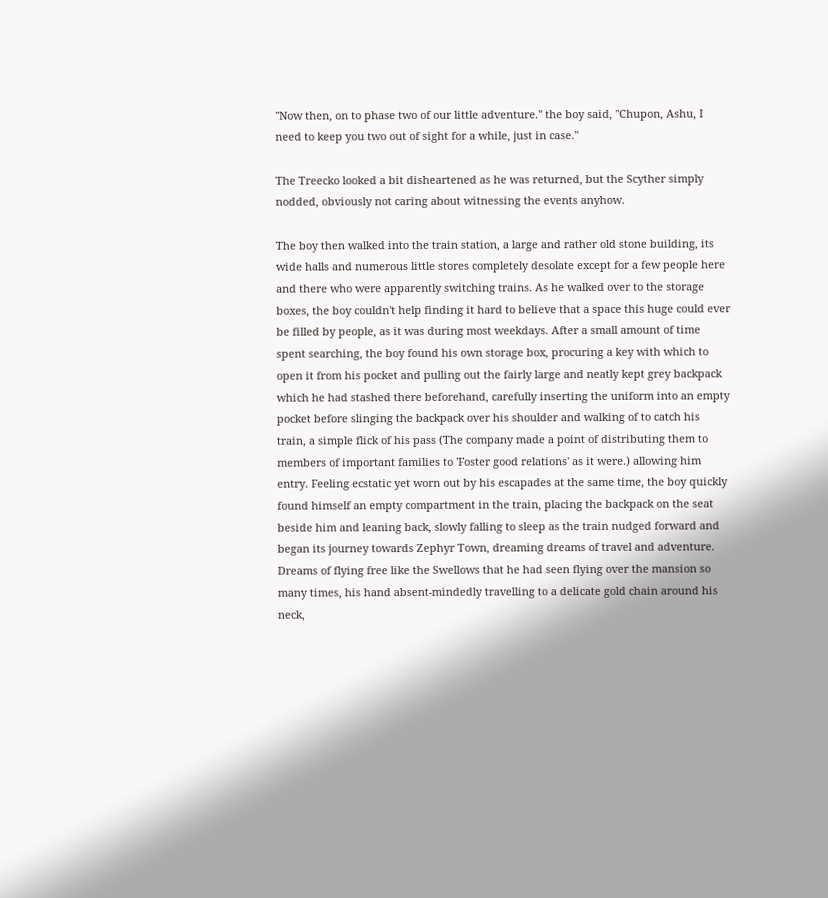"Now then, on to phase two of our little adventure." the boy said, "Chupon, Ashu, I need to keep you two out of sight for a while, just in case."

The Treecko looked a bit disheartened as he was returned, but the Scyther simply nodded, obviously not caring about witnessing the events anyhow.

The boy then walked into the train station, a large and rather old stone building, its wide halls and numerous little stores completely desolate except for a few people here and there who were apparently switching trains. As he walked over to the storage boxes, the boy couldn't help finding it hard to believe that a space this huge could ever be filled by people, as it was during most weekdays. After a small amount of time spent searching, the boy found his own storage box, procuring a key with which to open it from his pocket and pulling out the fairly large and neatly kept grey backpack which he had stashed there beforehand, carefully inserting the uniform into an empty pocket before slinging the backpack over his shoulder and walking of to catch his train, a simple flick of his pass (The company made a point of distributing them to members of important families to 'Foster good relations' as it were.) allowing him entry. Feeling ecstatic yet worn out by his escapades at the same time, the boy quickly found himself an empty compartment in the train, placing the backpack on the seat beside him and leaning back, slowly falling to sleep as the train nudged forward and began its journey towards Zephyr Town, dreaming dreams of travel and adventure. Dreams of flying free like the Swellows that he had seen flying over the mansion so many times, his hand absent-mindedly travelling to a delicate gold chain around his neck,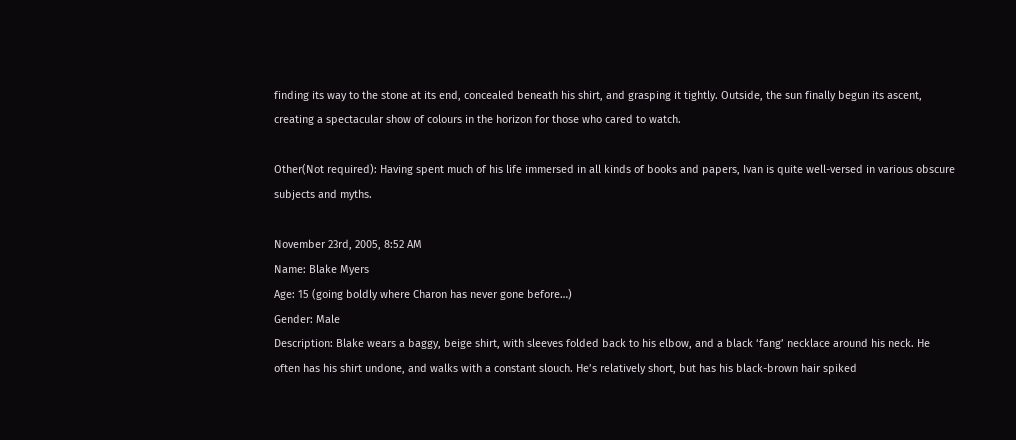finding its way to the stone at its end, concealed beneath his shirt, and grasping it tightly. Outside, the sun finally begun its ascent, creating a spectacular show of colours in the horizon for those who cared to watch.

Other(Not required): Having spent much of his life immersed in all kinds of books and papers, Ivan is quite well-versed in various obscure subjects and myths.

November 23rd, 2005, 8:52 AM
Name: Blake Myers
Age: 15 (going boldly where Charon has never gone before…)
Gender: Male
Description: Blake wears a baggy, beige shirt, with sleeves folded back to his elbow, and a black ‘fang’ necklace around his neck. He often has his shirt undone, and walks with a constant slouch. He’s relatively short, but has his black-brown hair spiked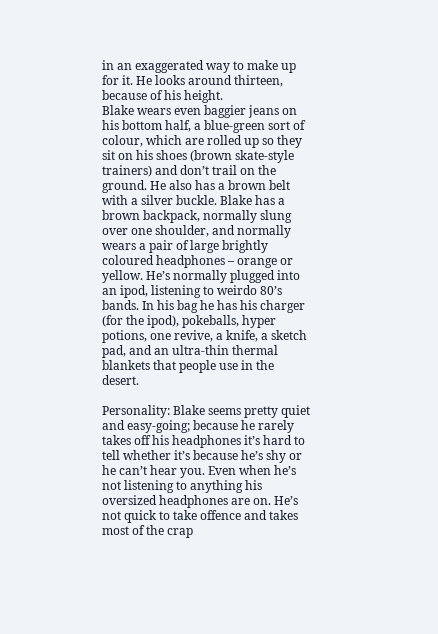in an exaggerated way to make up for it. He looks around thirteen, because of his height.
Blake wears even baggier jeans on his bottom half, a blue-green sort of colour, which are rolled up so they sit on his shoes (brown skate-style trainers) and don’t trail on the ground. He also has a brown belt with a silver buckle. Blake has a brown backpack, normally slung over one shoulder, and normally wears a pair of large brightly coloured headphones – orange or yellow. He’s normally plugged into an ipod, listening to weirdo 80’s bands. In his bag he has his charger (for the ipod), pokeballs, hyper potions, one revive, a knife, a sketch pad, and an ultra-thin thermal blankets that people use in the desert.

Personality: Blake seems pretty quiet and easy-going; because he rarely takes off his headphones it’s hard to tell whether it’s because he’s shy or he can’t hear you. Even when he’s not listening to anything his oversized headphones are on. He’s not quick to take offence and takes most of the crap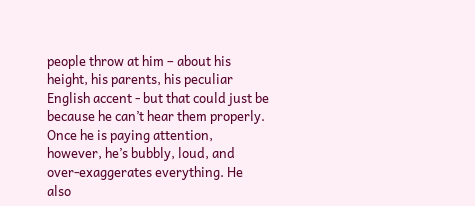people throw at him – about his height, his parents, his peculiar English accent - but that could just be because he can’t hear them properly.
Once he is paying attention, however, he’s bubbly, loud, and over-exaggerates everything. He also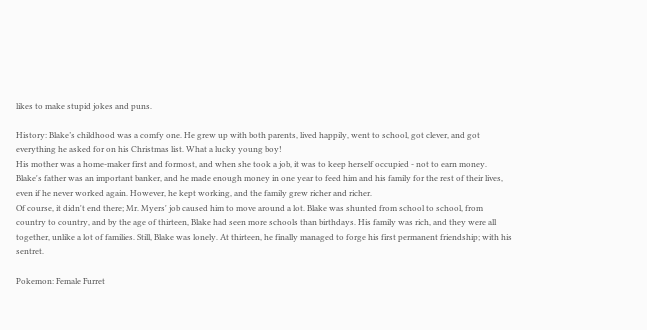likes to make stupid jokes and puns.

History: Blake’s childhood was a comfy one. He grew up with both parents, lived happily, went to school, got clever, and got everything he asked for on his Christmas list. What a lucky young boy!
His mother was a home-maker first and formost, and when she took a job, it was to keep herself occupied - not to earn money. Blake's father was an important banker, and he made enough money in one year to feed him and his family for the rest of their lives, even if he never worked again. However, he kept working, and the family grew richer and richer.
Of course, it didn't end there; Mr. Myers' job caused him to move around a lot. Blake was shunted from school to school, from country to country, and by the age of thirteen, Blake had seen more schools than birthdays. His family was rich, and they were all together, unlike a lot of families. Still, Blake was lonely. At thirteen, he finally managed to forge his first permanent friendship; with his sentret.

Pokemon: Female Furret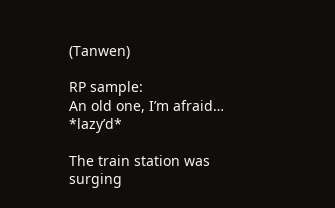(Tanwen)

RP sample:
An old one, I’m afraid… *lazy’d*

The train station was surging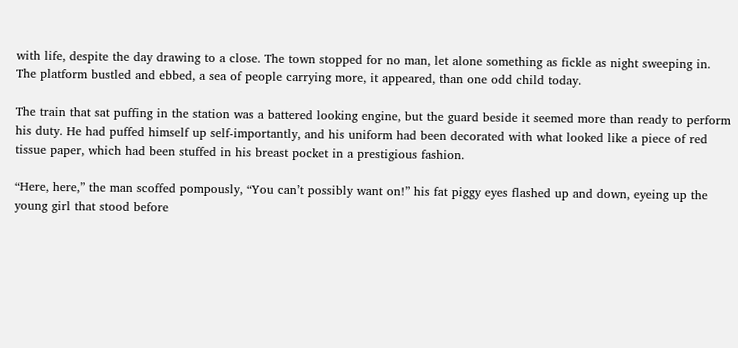with life, despite the day drawing to a close. The town stopped for no man, let alone something as fickle as night sweeping in.
The platform bustled and ebbed, a sea of people carrying more, it appeared, than one odd child today.

The train that sat puffing in the station was a battered looking engine, but the guard beside it seemed more than ready to perform his duty. He had puffed himself up self-importantly, and his uniform had been decorated with what looked like a piece of red tissue paper, which had been stuffed in his breast pocket in a prestigious fashion.

“Here, here,” the man scoffed pompously, “You can’t possibly want on!” his fat piggy eyes flashed up and down, eyeing up the young girl that stood before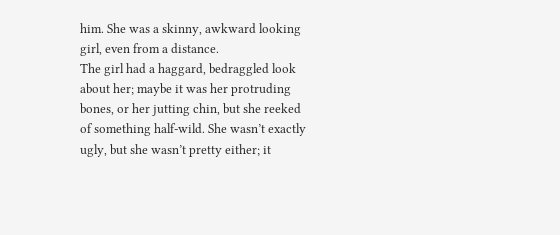him. She was a skinny, awkward looking girl, even from a distance.
The girl had a haggard, bedraggled look about her; maybe it was her protruding bones, or her jutting chin, but she reeked of something half-wild. She wasn’t exactly ugly, but she wasn’t pretty either; it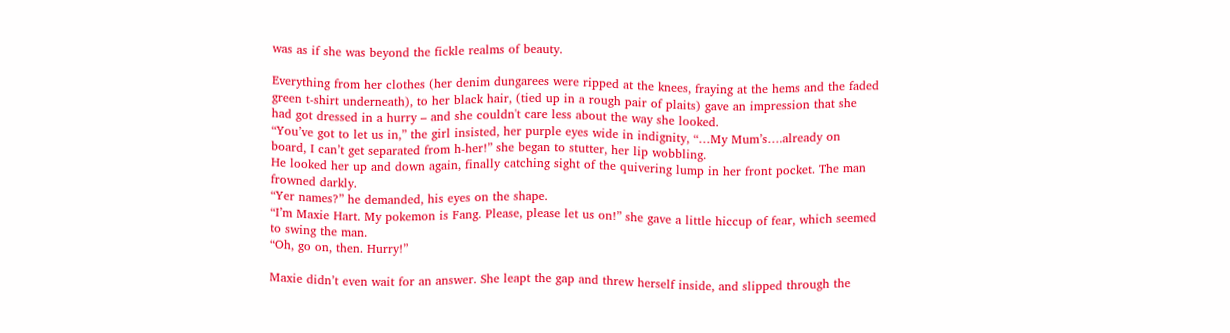was as if she was beyond the fickle realms of beauty.

Everything from her clothes (her denim dungarees were ripped at the knees, fraying at the hems and the faded green t-shirt underneath), to her black hair, (tied up in a rough pair of plaits) gave an impression that she had got dressed in a hurry – and she couldn't care less about the way she looked.
“You’ve got to let us in,” the girl insisted, her purple eyes wide in indignity, “…My Mum’s….already on board, I can’t get separated from h-her!” she began to stutter, her lip wobbling.
He looked her up and down again, finally catching sight of the quivering lump in her front pocket. The man frowned darkly.
“Yer names?” he demanded, his eyes on the shape.
“I’m Maxie Hart. My pokemon is Fang. Please, please let us on!” she gave a little hiccup of fear, which seemed to swing the man.
“Oh, go on, then. Hurry!”

Maxie didn’t even wait for an answer. She leapt the gap and threw herself inside, and slipped through the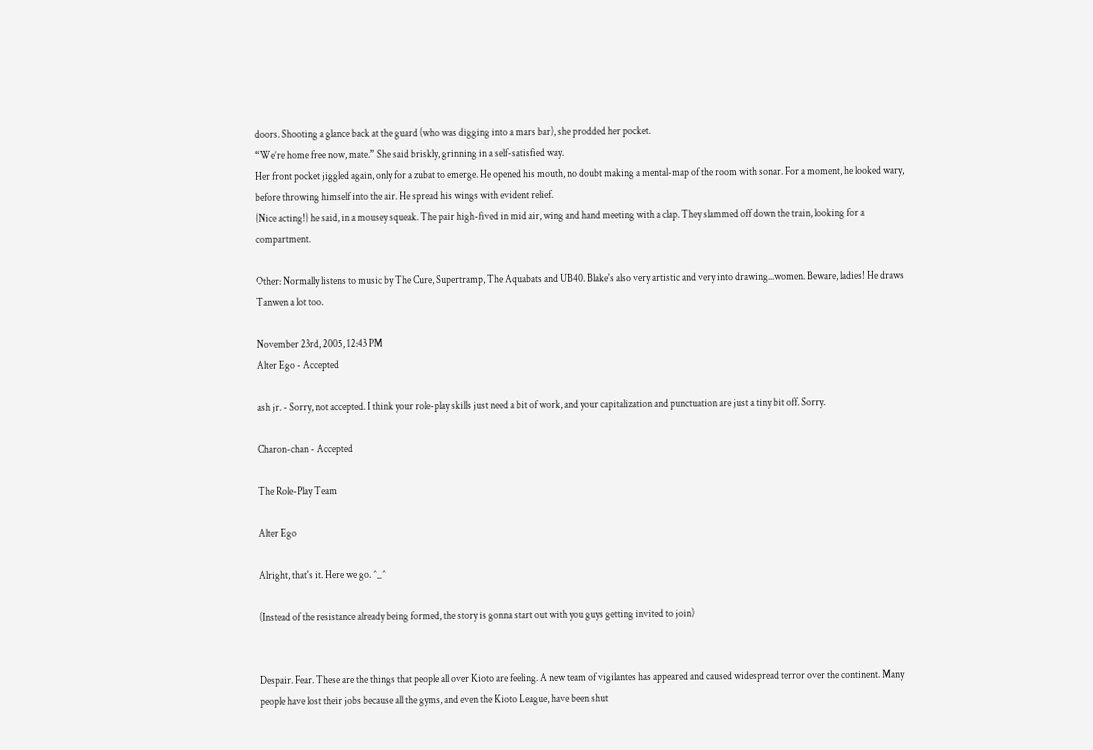doors. Shooting a glance back at the guard (who was digging into a mars bar), she prodded her pocket.
“We’re home free now, mate.” She said briskly, grinning in a self-satisfied way.
Her front pocket jiggled again, only for a zubat to emerge. He opened his mouth, no doubt making a mental-map of the room with sonar. For a moment, he looked wary, before throwing himself into the air. He spread his wings with evident relief.
{Nice acting!} he said, in a mousey squeak. The pair high-fived in mid air, wing and hand meeting with a clap. They slammed off down the train, looking for a compartment.

Other: Normally listens to music by The Cure, Supertramp, The Aquabats and UB40. Blake's also very artistic and very into drawing...women. Beware, ladies! He draws Tanwen a lot too.

November 23rd, 2005, 12:43 PM
Alter Ego - Accepted

ash jr. - Sorry, not accepted. I think your role-play skills just need a bit of work, and your capitalization and punctuation are just a tiny bit off. Sorry.

Charon-chan - Accepted

The Role-Play Team

Alter Ego

Alright, that's it. Here we go. ^_^

(Instead of the resistance already being formed, the story is gonna start out with you guys getting invited to join)


Despair. Fear. These are the things that people all over Kioto are feeling. A new team of vigilantes has appeared and caused widespread terror over the continent. Many people have lost their jobs because all the gyms, and even the Kioto League, have been shut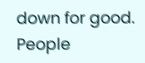down for good. People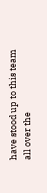have stood up to this team all over the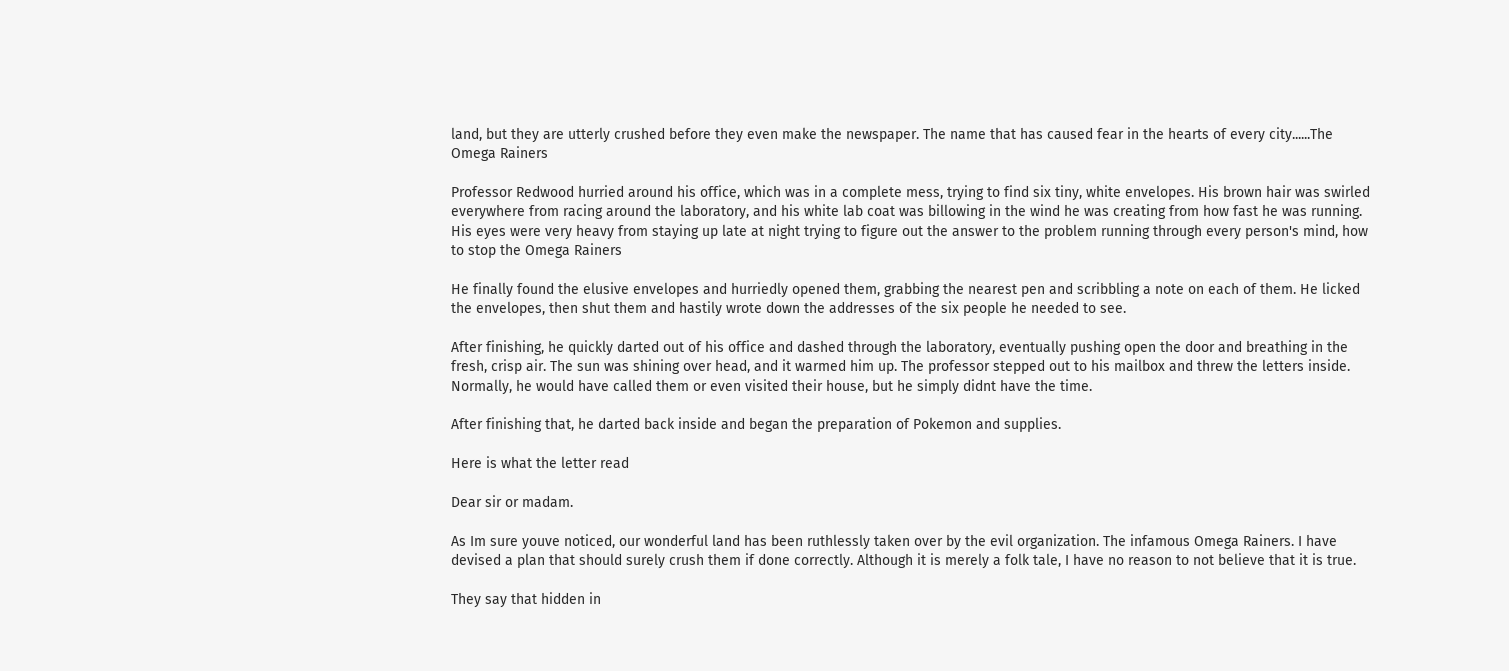land, but they are utterly crushed before they even make the newspaper. The name that has caused fear in the hearts of every city......The Omega Rainers

Professor Redwood hurried around his office, which was in a complete mess, trying to find six tiny, white envelopes. His brown hair was swirled everywhere from racing around the laboratory, and his white lab coat was billowing in the wind he was creating from how fast he was running. His eyes were very heavy from staying up late at night trying to figure out the answer to the problem running through every person's mind, how to stop the Omega Rainers

He finally found the elusive envelopes and hurriedly opened them, grabbing the nearest pen and scribbling a note on each of them. He licked the envelopes, then shut them and hastily wrote down the addresses of the six people he needed to see.

After finishing, he quickly darted out of his office and dashed through the laboratory, eventually pushing open the door and breathing in the fresh, crisp air. The sun was shining over head, and it warmed him up. The professor stepped out to his mailbox and threw the letters inside. Normally, he would have called them or even visited their house, but he simply didnt have the time.

After finishing that, he darted back inside and began the preparation of Pokemon and supplies.

Here is what the letter read

Dear sir or madam.

As Im sure youve noticed, our wonderful land has been ruthlessly taken over by the evil organization. The infamous Omega Rainers. I have devised a plan that should surely crush them if done correctly. Although it is merely a folk tale, I have no reason to not believe that it is true.

They say that hidden in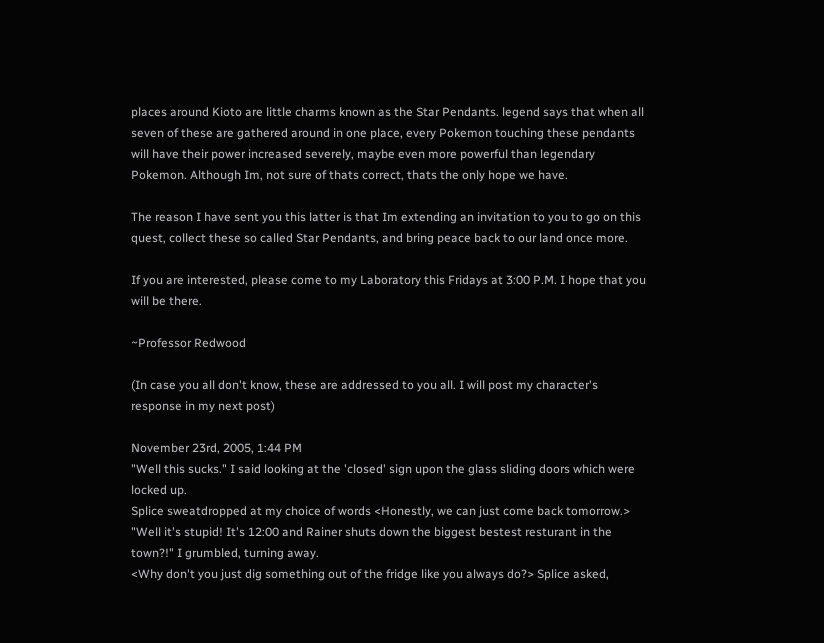places around Kioto are little charms known as the Star Pendants. legend says that when all seven of these are gathered around in one place, every Pokemon touching these pendants will have their power increased severely, maybe even more powerful than legendary Pokemon. Although Im, not sure of thats correct, thats the only hope we have.

The reason I have sent you this latter is that Im extending an invitation to you to go on this quest, collect these so called Star Pendants, and bring peace back to our land once more.

If you are interested, please come to my Laboratory this Fridays at 3:00 P.M. I hope that you will be there.

~Professor Redwood

(In case you all don't know, these are addressed to you all. I will post my character's response in my next post)

November 23rd, 2005, 1:44 PM
"Well this sucks." I said looking at the 'closed' sign upon the glass sliding doors which were locked up.
Splice sweatdropped at my choice of words <Honestly, we can just come back tomorrow.>
"Well it's stupid! It's 12:00 and Rainer shuts down the biggest bestest resturant in the town?!" I grumbled, turning away.
<Why don't you just dig something out of the fridge like you always do?> Splice asked,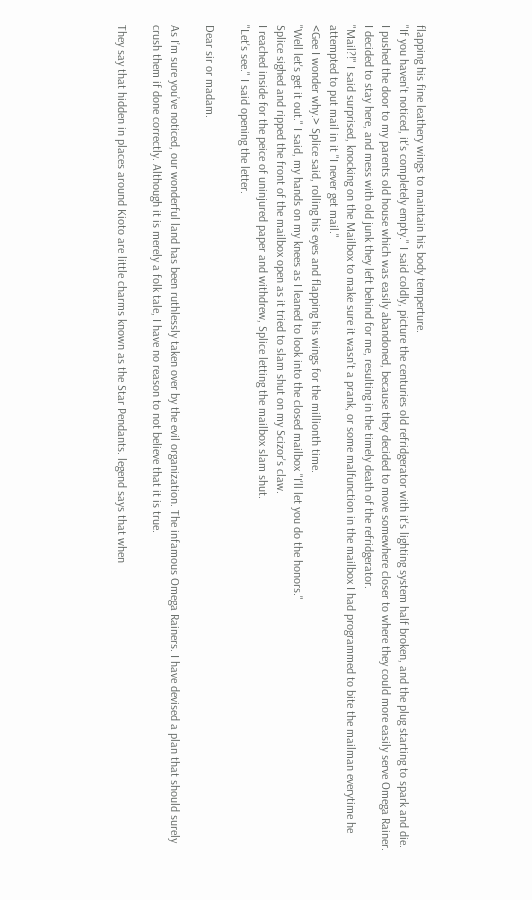flapping his fine leathery wings to maintain his body temperture.
"If you haven't noticed, it's completely empty." I said coldly, picture the centuries old refridgerator with it's lighting system half broken, and the plug starting to spark and die.
I pushed the door to my parents old house which was easily abandoned, because they decided to move somewhere closer to where they could more easily serve Omega Rainer.
I decided to stay here, and mess with old junk they left behind for me, resulting in the timely death of the refridgerator.
"Mail?!" I said surprised, knocking on the Mailbox to make sure it wasn't a prank, or some malfunction in the mailbox I had programmed to bite the mailman everytime he attempted to put mail in it "I never get mail."
<Gee I wonder why.> Splice said, rolling his eyes and flapping his wings for the millionth time.
"Well let's get it out." I said, my hands on my knees as I leaned to look into the closed mailbox "I'll let you do the honors."
Splice sighed and ripped the front of the mailbox open as it tried to slam shut on my Scizor's claw.
I reached inside for the peice of uninjured paper and withdrew, Splice letting the mailbox slam shut.
"Let's see." I said opening the letter.

Dear sir or madam.

As I’m sure you’ve noticed, our wonderful land has been ruthlessly taken over by the evil organization. The infamous Omega Rainers. I have devised a plan that should surely crush them if done correctly. Although it is merely a folk tale, I have no reason to not believe that it is true.

They say that hidden in places around Kioto are little charms known as the Star Pendants. legend says that when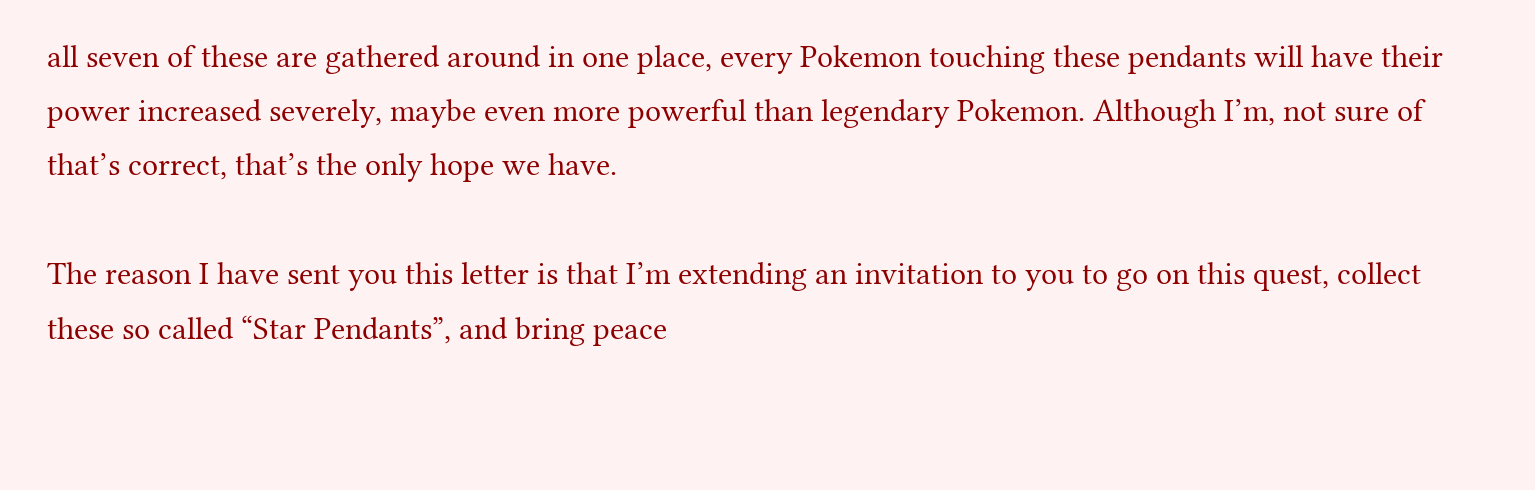all seven of these are gathered around in one place, every Pokemon touching these pendants will have their power increased severely, maybe even more powerful than legendary Pokemon. Although I’m, not sure of that’s correct, that’s the only hope we have.

The reason I have sent you this letter is that I’m extending an invitation to you to go on this quest, collect these so called “Star Pendants”, and bring peace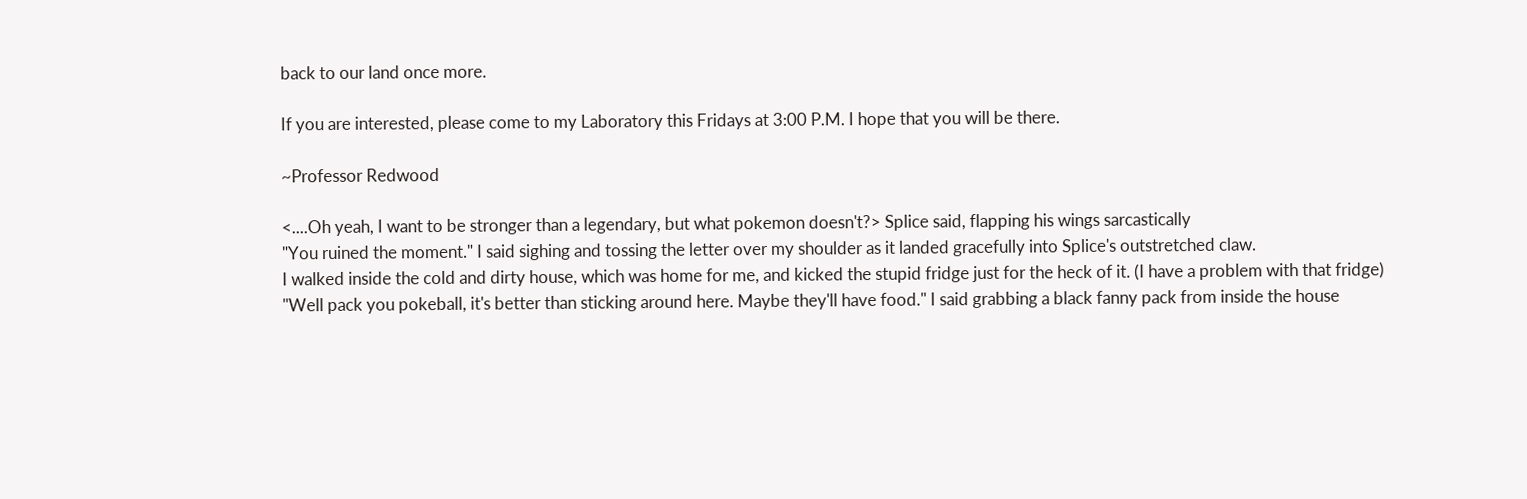back to our land once more.

If you are interested, please come to my Laboratory this Fridays at 3:00 P.M. I hope that you will be there.

~Professor Redwood

<....Oh yeah, I want to be stronger than a legendary, but what pokemon doesn't?> Splice said, flapping his wings sarcastically
"You ruined the moment." I said sighing and tossing the letter over my shoulder as it landed gracefully into Splice's outstretched claw.
I walked inside the cold and dirty house, which was home for me, and kicked the stupid fridge just for the heck of it. (I have a problem with that fridge)
"Well pack you pokeball, it's better than sticking around here. Maybe they'll have food." I said grabbing a black fanny pack from inside the house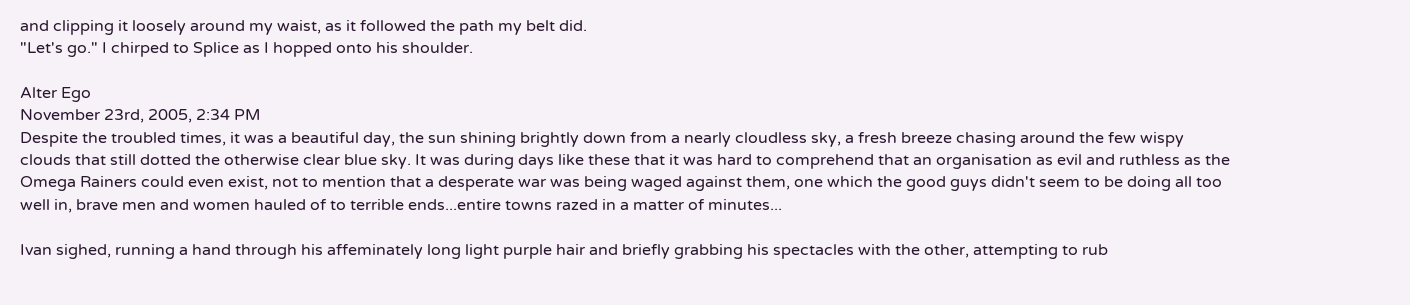and clipping it loosely around my waist, as it followed the path my belt did.
"Let's go." I chirped to Splice as I hopped onto his shoulder.

Alter Ego
November 23rd, 2005, 2:34 PM
Despite the troubled times, it was a beautiful day, the sun shining brightly down from a nearly cloudless sky, a fresh breeze chasing around the few wispy clouds that still dotted the otherwise clear blue sky. It was during days like these that it was hard to comprehend that an organisation as evil and ruthless as the Omega Rainers could even exist, not to mention that a desperate war was being waged against them, one which the good guys didn't seem to be doing all too well in, brave men and women hauled of to terrible ends...entire towns razed in a matter of minutes...

Ivan sighed, running a hand through his affeminately long light purple hair and briefly grabbing his spectacles with the other, attempting to rub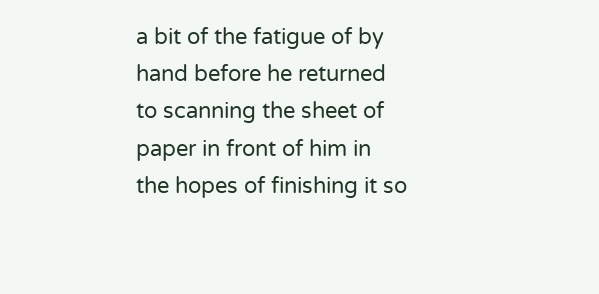a bit of the fatigue of by hand before he returned to scanning the sheet of paper in front of him in the hopes of finishing it so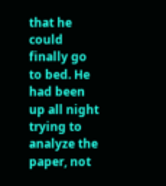that he could finally go to bed. He had been up all night trying to analyze the paper, not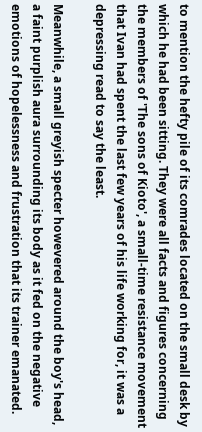to mention the hefty pile of its comrades located on the small desk by which he had been sitting. They were all facts and figures concerning the members of 'The sons of Kioto', a small-time resistance movement that Ivan had spent the last few years of his life working for, it was a depressing read to say the least.

Meanwhile, a small greyish specter howevered around the boy's head, a faint purplish aura surrounding its body as it fed on the negative emotions of hopelessness and frustration that its trainer emanated.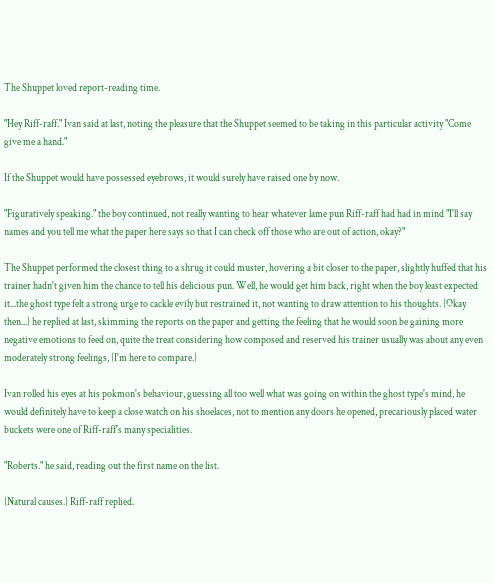The Shuppet loved report-reading time.

"Hey Riff-raff." Ivan said at last, noting the pleasure that the Shuppet seemed to be taking in this particular activity "Come give me a hand."

If the Shuppet would have possessed eyebrows, it would surely have raised one by now.

"Figuratively speaking." the boy continued, not really wanting to hear whatever lame pun Riff-raff had had in mind "I'll say names and you tell me what the paper here says so that I can check off those who are out of action, okay?"

The Shuppet performed the closest thing to a shrug it could muster, hovering a bit closer to the paper, slightly huffed that his trainer hadn't given him the chance to tell his delicious pun. Well, he would get him back, right when the boy least expected it...the ghost type felt a strong urge to cackle evily but restrained it, not wanting to draw attention to his thoughts. {Okay then...} he replied at last, skimming the reports on the paper and getting the feeling that he would soon be gaining more negative emotions to feed on, quite the treat considering how composed and reserved his trainer usually was about any even moderately strong feelings, {I'm here to compare.}

Ivan rolled his eyes at his pokmon's behaviour, guessing all too well what was going on within the ghost type's mind, he would definitely have to keep a close watch on his shoelaces, not to mention any doors he opened, precariously placed water buckets were one of Riff-raff's many specialities.

"Roberts." he said, reading out the first name on the list.

{Natural causes.} Riff-raff replied.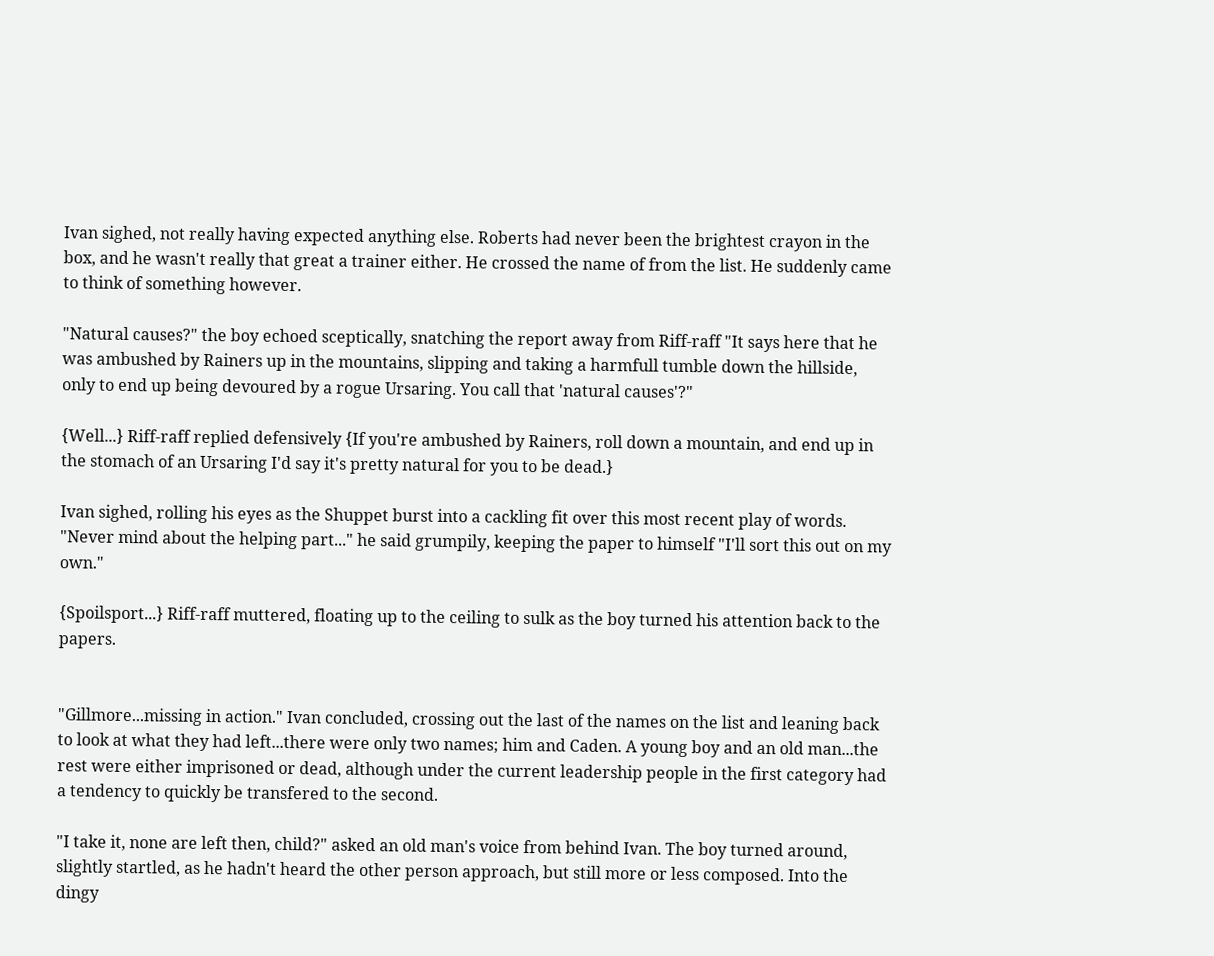Ivan sighed, not really having expected anything else. Roberts had never been the brightest crayon in the box, and he wasn't really that great a trainer either. He crossed the name of from the list. He suddenly came to think of something however.

"Natural causes?" the boy echoed sceptically, snatching the report away from Riff-raff "It says here that he was ambushed by Rainers up in the mountains, slipping and taking a harmfull tumble down the hillside, only to end up being devoured by a rogue Ursaring. You call that 'natural causes'?"

{Well...} Riff-raff replied defensively {If you're ambushed by Rainers, roll down a mountain, and end up in the stomach of an Ursaring I'd say it's pretty natural for you to be dead.}

Ivan sighed, rolling his eyes as the Shuppet burst into a cackling fit over this most recent play of words. "Never mind about the helping part..." he said grumpily, keeping the paper to himself "I'll sort this out on my own."

{Spoilsport...} Riff-raff muttered, floating up to the ceiling to sulk as the boy turned his attention back to the papers.


"Gillmore...missing in action." Ivan concluded, crossing out the last of the names on the list and leaning back to look at what they had left...there were only two names; him and Caden. A young boy and an old man...the rest were either imprisoned or dead, although under the current leadership people in the first category had a tendency to quickly be transfered to the second.

"I take it, none are left then, child?" asked an old man's voice from behind Ivan. The boy turned around, slightly startled, as he hadn't heard the other person approach, but still more or less composed. Into the dingy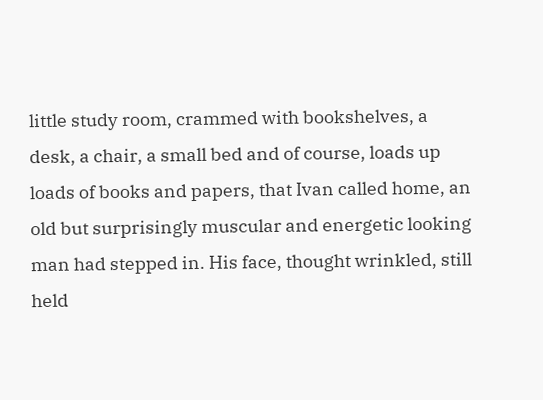little study room, crammed with bookshelves, a desk, a chair, a small bed and of course, loads up loads of books and papers, that Ivan called home, an old but surprisingly muscular and energetic looking man had stepped in. His face, thought wrinkled, still held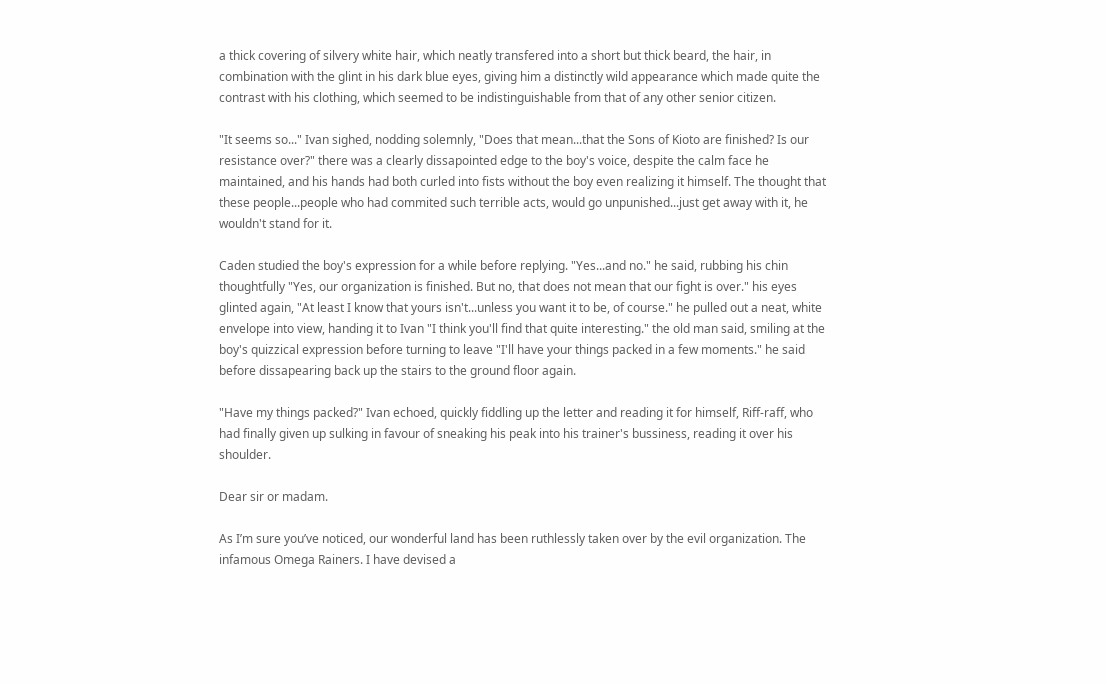a thick covering of silvery white hair, which neatly transfered into a short but thick beard, the hair, in combination with the glint in his dark blue eyes, giving him a distinctly wild appearance which made quite the contrast with his clothing, which seemed to be indistinguishable from that of any other senior citizen.

"It seems so..." Ivan sighed, nodding solemnly, "Does that mean...that the Sons of Kioto are finished? Is our resistance over?" there was a clearly dissapointed edge to the boy's voice, despite the calm face he maintained, and his hands had both curled into fists without the boy even realizing it himself. The thought that these people...people who had commited such terrible acts, would go unpunished...just get away with it, he wouldn't stand for it.

Caden studied the boy's expression for a while before replying. "Yes...and no." he said, rubbing his chin thoughtfully "Yes, our organization is finished. But no, that does not mean that our fight is over." his eyes glinted again, "At least I know that yours isn't...unless you want it to be, of course." he pulled out a neat, white envelope into view, handing it to Ivan "I think you'll find that quite interesting." the old man said, smiling at the boy's quizzical expression before turning to leave "I'll have your things packed in a few moments." he said before dissapearing back up the stairs to the ground floor again.

"Have my things packed?" Ivan echoed, quickly fiddling up the letter and reading it for himself, Riff-raff, who had finally given up sulking in favour of sneaking his peak into his trainer's bussiness, reading it over his shoulder.

Dear sir or madam.

As I’m sure you’ve noticed, our wonderful land has been ruthlessly taken over by the evil organization. The infamous Omega Rainers. I have devised a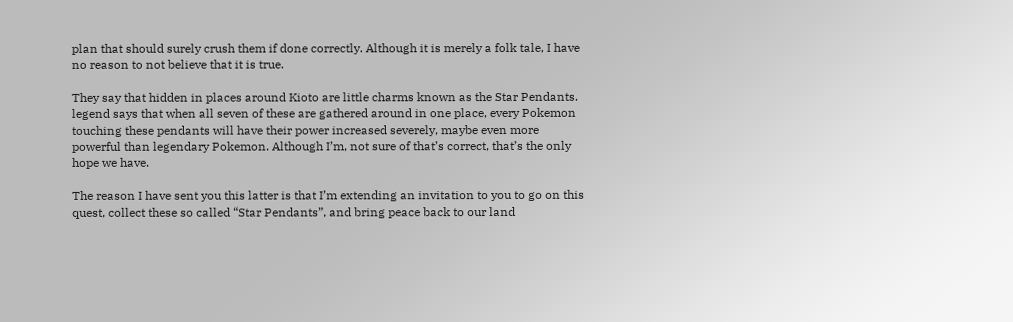plan that should surely crush them if done correctly. Although it is merely a folk tale, I have no reason to not believe that it is true.

They say that hidden in places around Kioto are little charms known as the Star Pendants. legend says that when all seven of these are gathered around in one place, every Pokemon touching these pendants will have their power increased severely, maybe even more powerful than legendary Pokemon. Although I’m, not sure of that’s correct, that’s the only hope we have.

The reason I have sent you this latter is that I’m extending an invitation to you to go on this quest, collect these so called “Star Pendants”, and bring peace back to our land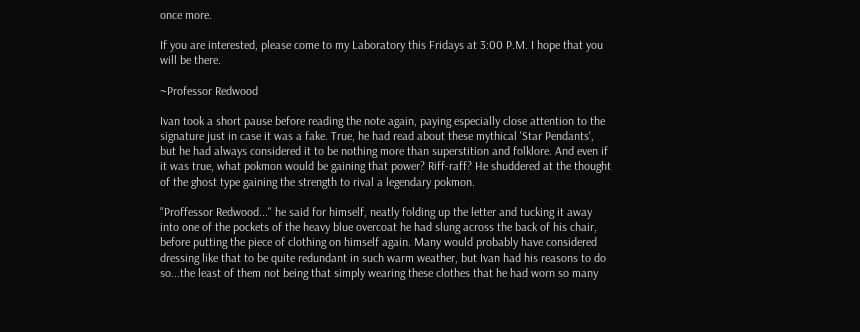once more.

If you are interested, please come to my Laboratory this Fridays at 3:00 P.M. I hope that you will be there.

~Professor Redwood

Ivan took a short pause before reading the note again, paying especially close attention to the signature just in case it was a fake. True, he had read about these mythical 'Star Pendants', but he had always considered it to be nothing more than superstition and folklore. And even if it was true, what pokmon would be gaining that power? Riff-raff? He shuddered at the thought of the ghost type gaining the strength to rival a legendary pokmon.

"Proffessor Redwood..." he said for himself, neatly folding up the letter and tucking it away into one of the pockets of the heavy blue overcoat he had slung across the back of his chair, before putting the piece of clothing on himself again. Many would probably have considered dressing like that to be quite redundant in such warm weather, but Ivan had his reasons to do so...the least of them not being that simply wearing these clothes that he had worn so many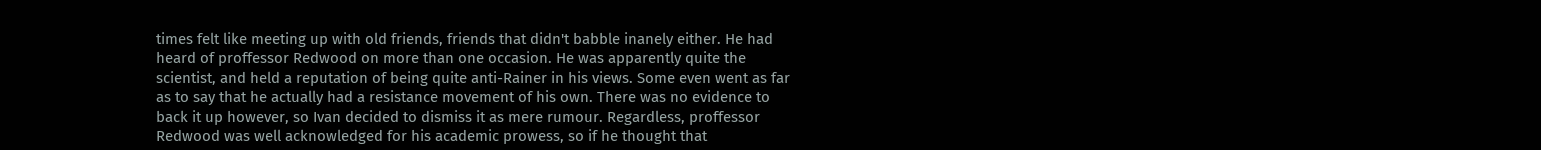times felt like meeting up with old friends, friends that didn't babble inanely either. He had heard of proffessor Redwood on more than one occasion. He was apparently quite the scientist, and held a reputation of being quite anti-Rainer in his views. Some even went as far as to say that he actually had a resistance movement of his own. There was no evidence to back it up however, so Ivan decided to dismiss it as mere rumour. Regardless, proffessor Redwood was well acknowledged for his academic prowess, so if he thought that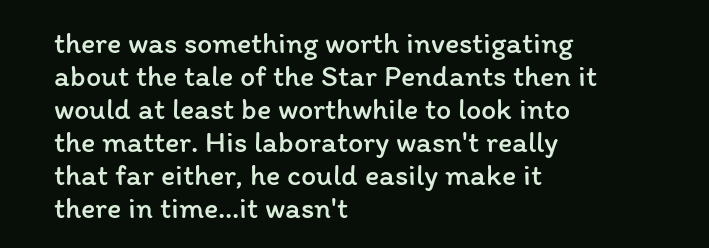there was something worth investigating about the tale of the Star Pendants then it would at least be worthwhile to look into the matter. His laboratory wasn't really that far either, he could easily make it there in time...it wasn't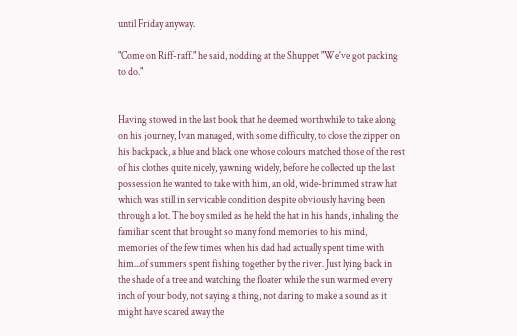until Friday anyway.

"Come on Riff-raff." he said, nodding at the Shuppet "We've got packing to do."


Having stowed in the last book that he deemed worthwhile to take along on his journey, Ivan managed, with some difficulty, to close the zipper on his backpack, a blue and black one whose colours matched those of the rest of his clothes quite nicely, yawning widely, before he collected up the last possession he wanted to take with him, an old, wide-brimmed straw hat which was still in servicable condition despite obviously having been through a lot. The boy smiled as he held the hat in his hands, inhaling the familiar scent that brought so many fond memories to his mind, memories of the few times when his dad had actually spent time with him...of summers spent fishing together by the river. Just lying back in the shade of a tree and watching the floater while the sun warmed every inch of your body, not saying a thing, not daring to make a sound as it might have scared away the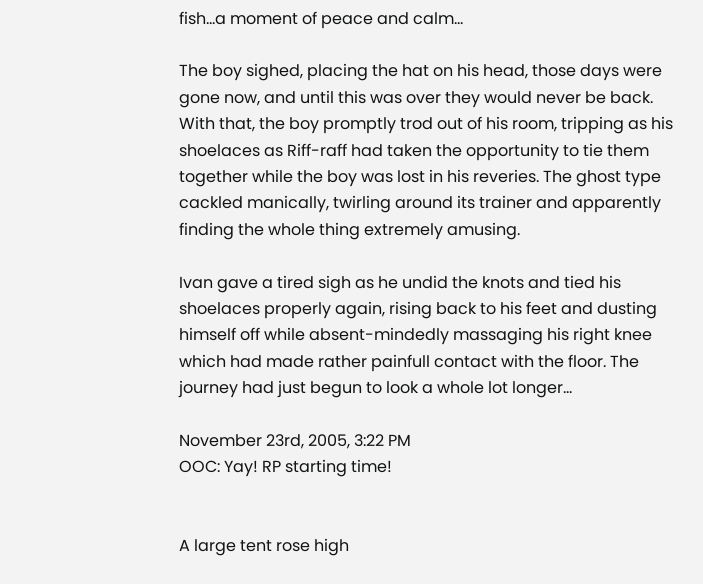fish...a moment of peace and calm...

The boy sighed, placing the hat on his head, those days were gone now, and until this was over they would never be back. With that, the boy promptly trod out of his room, tripping as his shoelaces as Riff-raff had taken the opportunity to tie them together while the boy was lost in his reveries. The ghost type cackled manically, twirling around its trainer and apparently finding the whole thing extremely amusing.

Ivan gave a tired sigh as he undid the knots and tied his shoelaces properly again, rising back to his feet and dusting himself off while absent-mindedly massaging his right knee which had made rather painfull contact with the floor. The journey had just begun to look a whole lot longer...

November 23rd, 2005, 3:22 PM
OOC: Yay! RP starting time!


A large tent rose high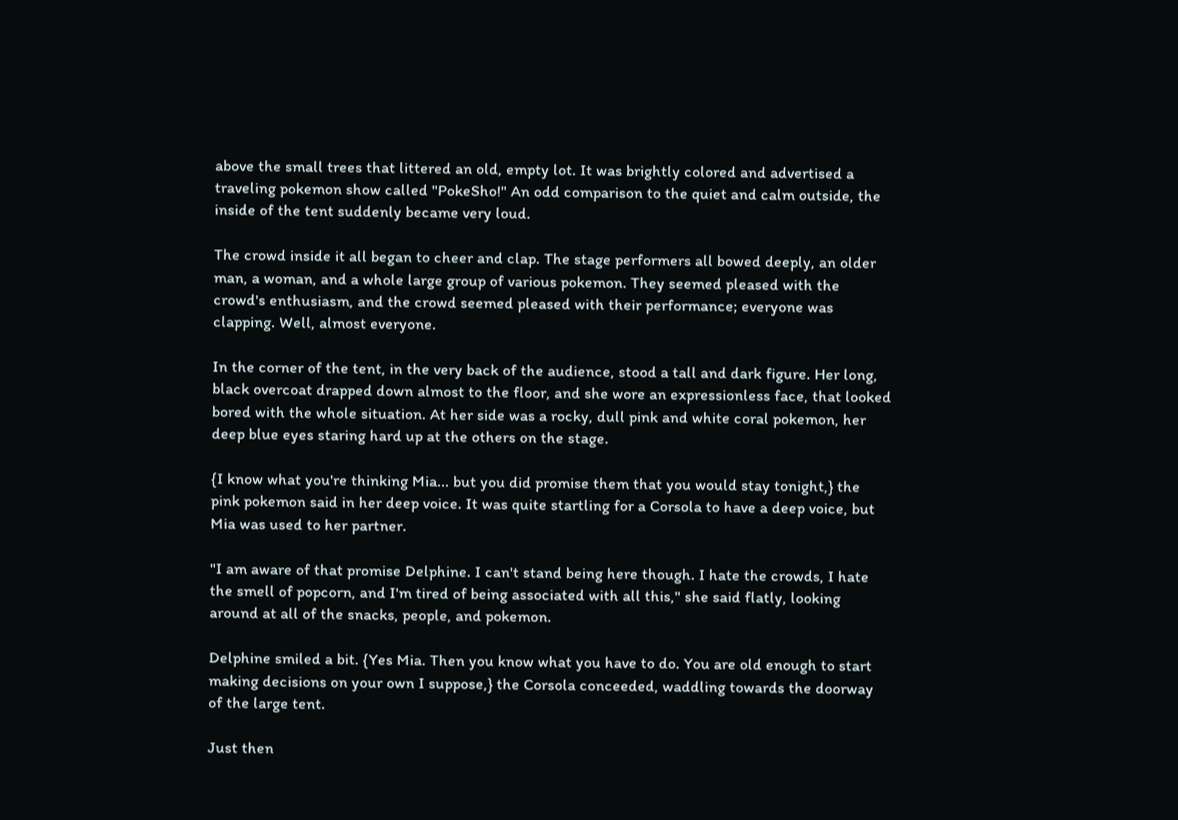above the small trees that littered an old, empty lot. It was brightly colored and advertised a traveling pokemon show called "PokeSho!" An odd comparison to the quiet and calm outside, the inside of the tent suddenly became very loud.

The crowd inside it all began to cheer and clap. The stage performers all bowed deeply, an older man, a woman, and a whole large group of various pokemon. They seemed pleased with the crowd's enthusiasm, and the crowd seemed pleased with their performance; everyone was clapping. Well, almost everyone.

In the corner of the tent, in the very back of the audience, stood a tall and dark figure. Her long, black overcoat drapped down almost to the floor, and she wore an expressionless face, that looked bored with the whole situation. At her side was a rocky, dull pink and white coral pokemon, her deep blue eyes staring hard up at the others on the stage.

{I know what you're thinking Mia... but you did promise them that you would stay tonight,} the pink pokemon said in her deep voice. It was quite startling for a Corsola to have a deep voice, but Mia was used to her partner.

"I am aware of that promise Delphine. I can't stand being here though. I hate the crowds, I hate the smell of popcorn, and I'm tired of being associated with all this," she said flatly, looking around at all of the snacks, people, and pokemon.

Delphine smiled a bit. {Yes Mia. Then you know what you have to do. You are old enough to start making decisions on your own I suppose,} the Corsola conceeded, waddling towards the doorway of the large tent.

Just then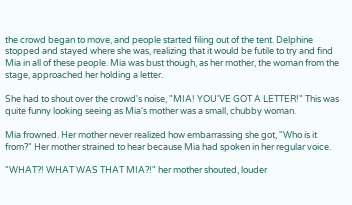the crowd began to move, and people started filing out of the tent. Delphine stopped and stayed where she was, realizing that it would be futile to try and find Mia in all of these people. Mia was bust though, as her mother, the woman from the stage, approached her holding a letter.

She had to shout over the crowd's noise, "MIA! YOU'VE GOT A LETTER!" This was quite funny looking seeing as Mia's mother was a small, chubby woman.

Mia frowned. Her mother never realized how embarrassing she got, "Who is it from?" Her mother strained to hear because Mia had spoken in her regular voice.

"WHAT?! WHAT WAS THAT MIA?!" her mother shouted, louder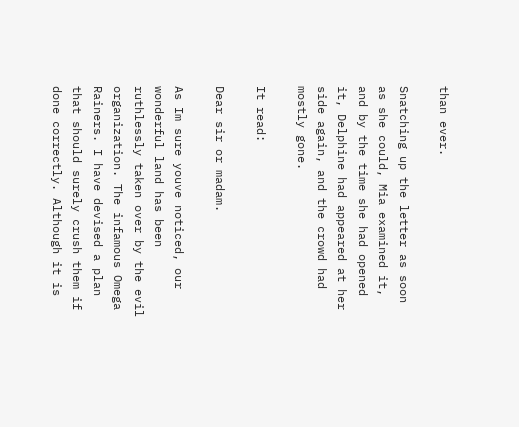than ever.

Snatching up the letter as soon as she could, Mia examined it, and by the time she had opened it, Delphine had appeared at her side again, and the crowd had mostly gone.

It read:

Dear sir or madam.

As Im sure youve noticed, our wonderful land has been ruthlessly taken over by the evil organization. The infamous Omega Rainers. I have devised a plan that should surely crush them if done correctly. Although it is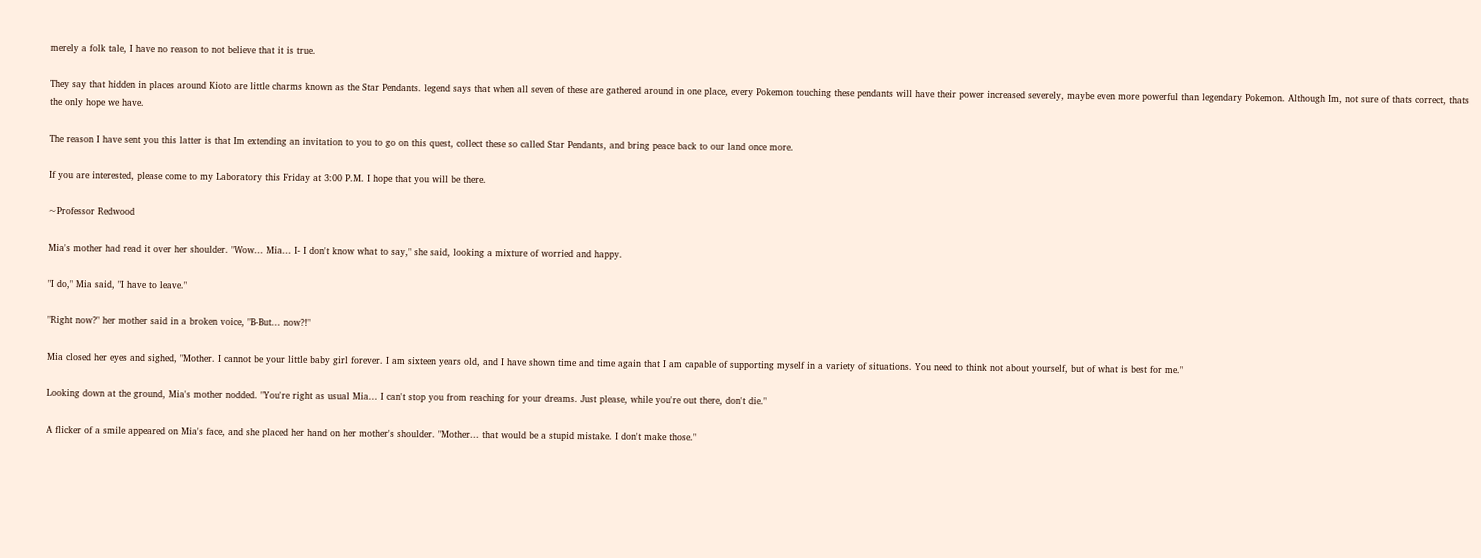merely a folk tale, I have no reason to not believe that it is true.

They say that hidden in places around Kioto are little charms known as the Star Pendants. legend says that when all seven of these are gathered around in one place, every Pokemon touching these pendants will have their power increased severely, maybe even more powerful than legendary Pokemon. Although Im, not sure of thats correct, thats the only hope we have.

The reason I have sent you this latter is that Im extending an invitation to you to go on this quest, collect these so called Star Pendants, and bring peace back to our land once more.

If you are interested, please come to my Laboratory this Friday at 3:00 P.M. I hope that you will be there.

~Professor Redwood

Mia's mother had read it over her shoulder. "Wow... Mia... I- I don't know what to say," she said, looking a mixture of worried and happy.

"I do," Mia said, "I have to leave."

"Right now?" her mother said in a broken voice, "B-But... now?!"

Mia closed her eyes and sighed, "Mother. I cannot be your little baby girl forever. I am sixteen years old, and I have shown time and time again that I am capable of supporting myself in a variety of situations. You need to think not about yourself, but of what is best for me."

Looking down at the ground, Mia's mother nodded. "You're right as usual Mia... I can't stop you from reaching for your dreams. Just please, while you're out there, don't die."

A flicker of a smile appeared on Mia's face, and she placed her hand on her mother's shoulder. "Mother... that would be a stupid mistake. I don't make those."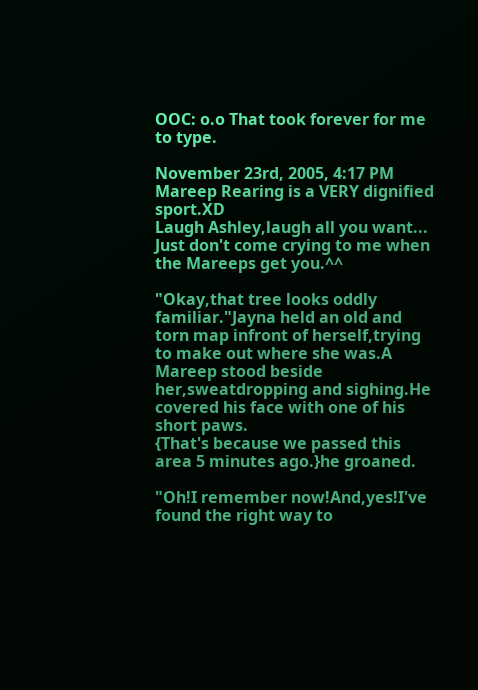OOC: o.o That took forever for me to type.

November 23rd, 2005, 4:17 PM
Mareep Rearing is a VERY dignified sport.XD
Laugh Ashley,laugh all you want...
Just don't come crying to me when the Mareeps get you.^^

"Okay,that tree looks oddly familiar."Jayna held an old and torn map infront of herself,trying to make out where she was.A Mareep stood beside her,sweatdropping and sighing.He covered his face with one of his short paws.
{That's because we passed this area 5 minutes ago.}he groaned.

"Oh!I remember now!And,yes!I've found the right way to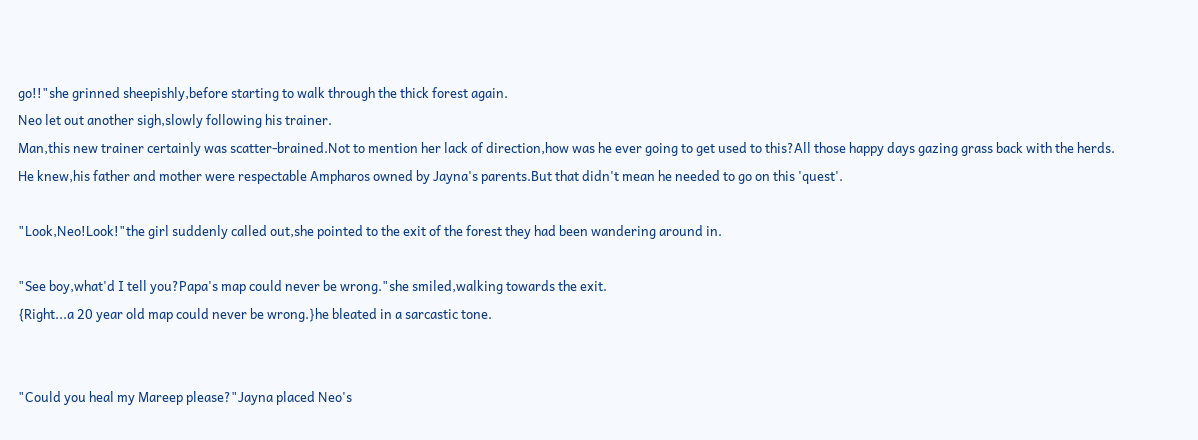go!!"she grinned sheepishly,before starting to walk through the thick forest again.
Neo let out another sigh,slowly following his trainer.
Man,this new trainer certainly was scatter-brained.Not to mention her lack of direction,how was he ever going to get used to this?All those happy days gazing grass back with the herds.
He knew,his father and mother were respectable Ampharos owned by Jayna's parents.But that didn't mean he needed to go on this 'quest'.

"Look,Neo!Look!"the girl suddenly called out,she pointed to the exit of the forest they had been wandering around in.

"See boy,what'd I tell you?Papa's map could never be wrong."she smiled,walking towards the exit.
{Right...a 20 year old map could never be wrong.}he bleated in a sarcastic tone.


"Could you heal my Mareep please?"Jayna placed Neo's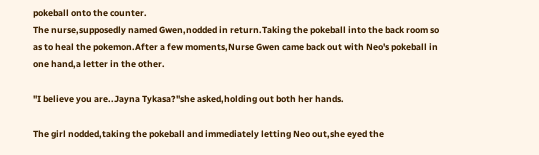pokeball onto the counter.
The nurse,supposedly named Gwen,nodded in return.Taking the pokeball into the back room so as to heal the pokemon.After a few moments,Nurse Gwen came back out with Neo's pokeball in one hand,a letter in the other.

"I believe you are..Jayna Tykasa?"she asked,holding out both her hands.

The girl nodded,taking the pokeball and immediately letting Neo out,she eyed the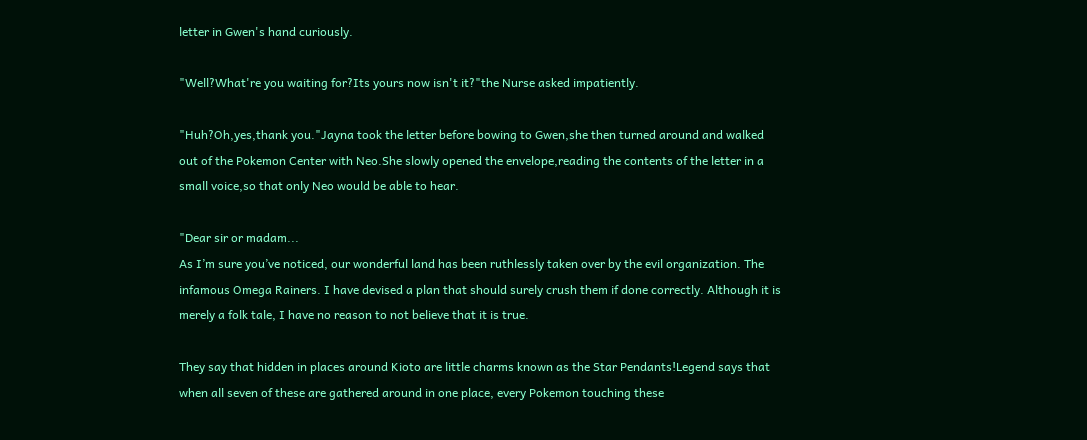letter in Gwen's hand curiously.

"Well?What're you waiting for?Its yours now isn't it?"the Nurse asked impatiently.

"Huh?Oh,yes,thank you."Jayna took the letter before bowing to Gwen,she then turned around and walked out of the Pokemon Center with Neo.She slowly opened the envelope,reading the contents of the letter in a small voice,so that only Neo would be able to hear.

"Dear sir or madam...
As I’m sure you’ve noticed, our wonderful land has been ruthlessly taken over by the evil organization. The infamous Omega Rainers. I have devised a plan that should surely crush them if done correctly. Although it is merely a folk tale, I have no reason to not believe that it is true.

They say that hidden in places around Kioto are little charms known as the Star Pendants!Legend says that when all seven of these are gathered around in one place, every Pokemon touching these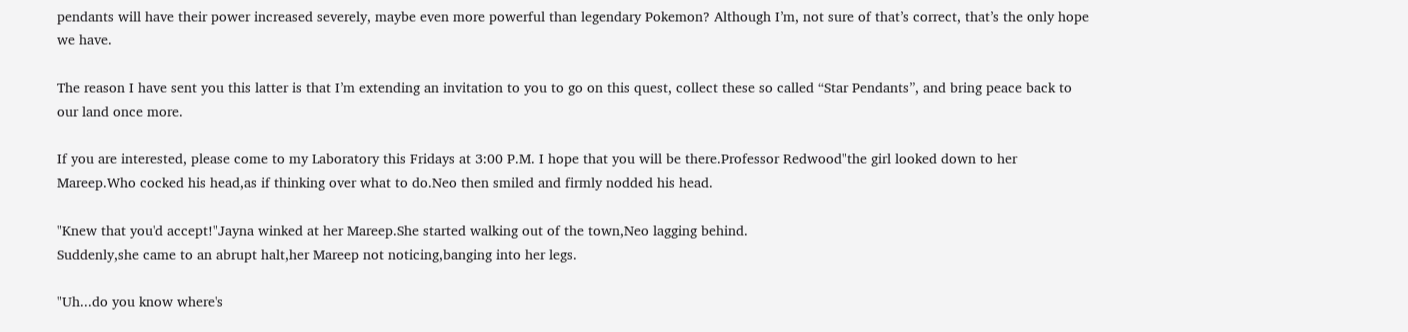pendants will have their power increased severely, maybe even more powerful than legendary Pokemon? Although I’m, not sure of that’s correct, that’s the only hope we have.

The reason I have sent you this latter is that I’m extending an invitation to you to go on this quest, collect these so called “Star Pendants”, and bring peace back to our land once more.

If you are interested, please come to my Laboratory this Fridays at 3:00 P.M. I hope that you will be there.Professor Redwood"the girl looked down to her Mareep.Who cocked his head,as if thinking over what to do.Neo then smiled and firmly nodded his head.

"Knew that you'd accept!"Jayna winked at her Mareep.She started walking out of the town,Neo lagging behind.
Suddenly,she came to an abrupt halt,her Mareep not noticing,banging into her legs.

"Uh...do you know where's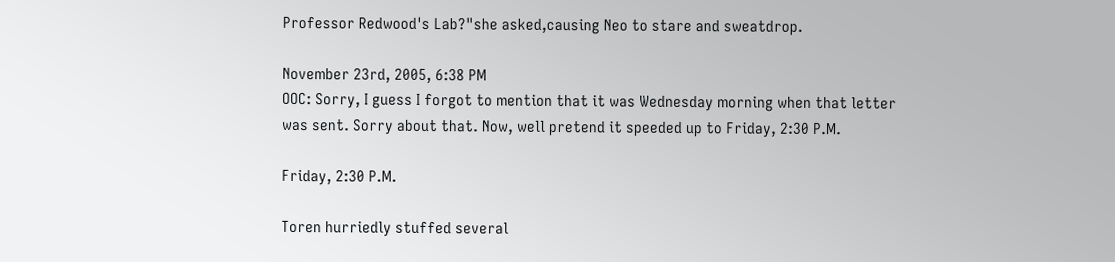Professor Redwood's Lab?"she asked,causing Neo to stare and sweatdrop.

November 23rd, 2005, 6:38 PM
OOC: Sorry, I guess I forgot to mention that it was Wednesday morning when that letter was sent. Sorry about that. Now, well pretend it speeded up to Friday, 2:30 P.M.

Friday, 2:30 P.M.

Toren hurriedly stuffed several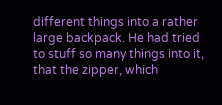different things into a rather large backpack. He had tried to stuff so many things into it, that the zipper, which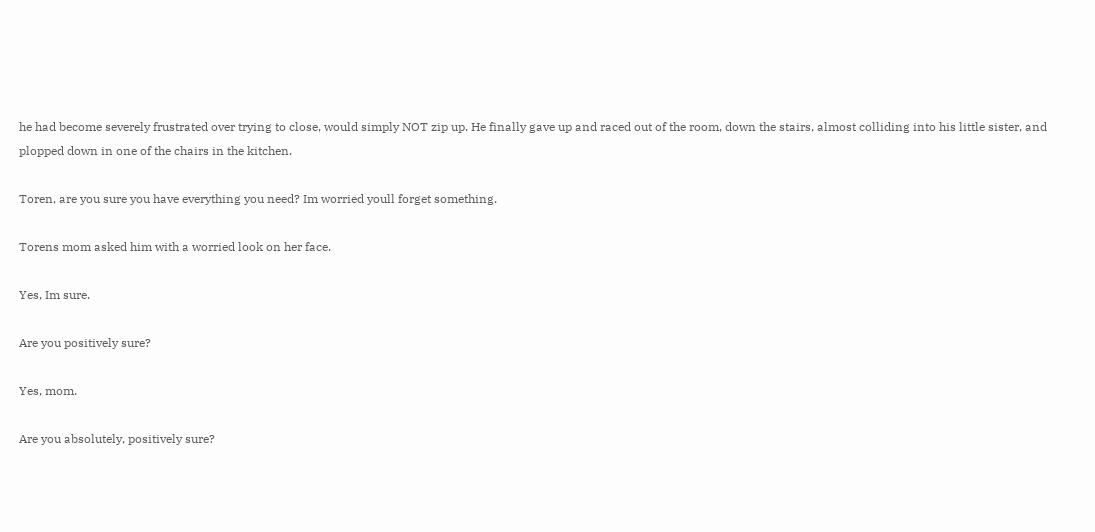he had become severely frustrated over trying to close, would simply NOT zip up. He finally gave up and raced out of the room, down the stairs, almost colliding into his little sister, and plopped down in one of the chairs in the kitchen.

Toren, are you sure you have everything you need? Im worried youll forget something.

Torens mom asked him with a worried look on her face.

Yes, Im sure.

Are you positively sure?

Yes, mom.

Are you absolutely, positively sure?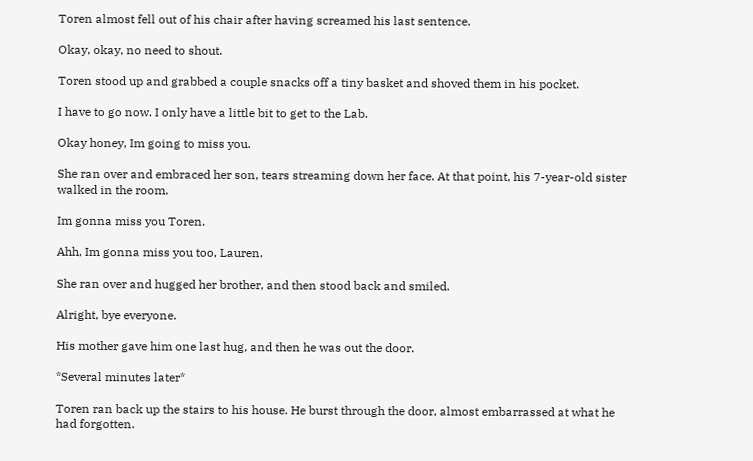Toren almost fell out of his chair after having screamed his last sentence.

Okay, okay, no need to shout.

Toren stood up and grabbed a couple snacks off a tiny basket and shoved them in his pocket.

I have to go now. I only have a little bit to get to the Lab.

Okay honey, Im going to miss you.

She ran over and embraced her son, tears streaming down her face. At that point, his 7-year-old sister walked in the room.

Im gonna miss you Toren.

Ahh, Im gonna miss you too, Lauren.

She ran over and hugged her brother, and then stood back and smiled.

Alright, bye everyone.

His mother gave him one last hug, and then he was out the door.

*Several minutes later*

Toren ran back up the stairs to his house. He burst through the door, almost embarrassed at what he had forgotten.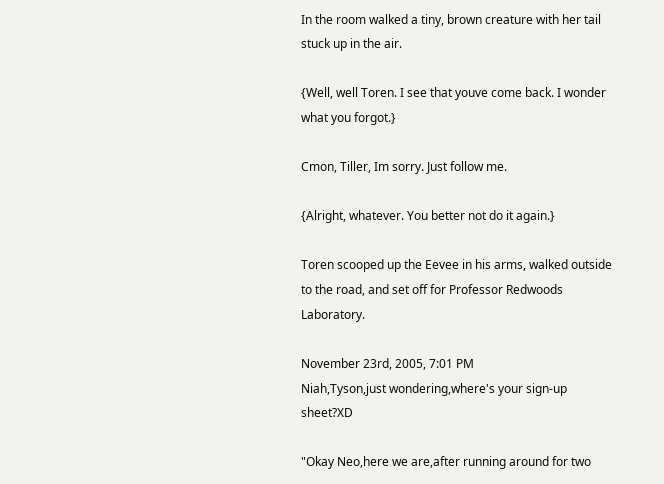In the room walked a tiny, brown creature with her tail stuck up in the air.

{Well, well Toren. I see that youve come back. I wonder what you forgot.}

Cmon, Tiller, Im sorry. Just follow me.

{Alright, whatever. You better not do it again.}

Toren scooped up the Eevee in his arms, walked outside to the road, and set off for Professor Redwoods Laboratory.

November 23rd, 2005, 7:01 PM
Niah,Tyson,just wondering,where's your sign-up sheet?XD

"Okay Neo,here we are,after running around for two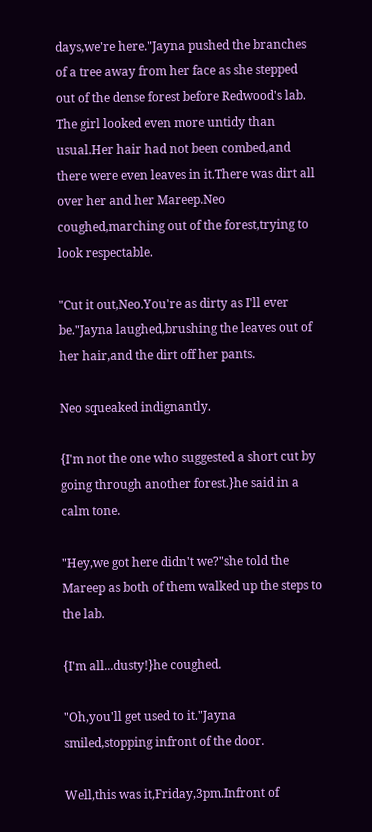days,we're here."Jayna pushed the branches of a tree away from her face as she stepped out of the dense forest before Redwood's lab.
The girl looked even more untidy than usual.Her hair had not been combed,and there were even leaves in it.There was dirt all over her and her Mareep.Neo coughed,marching out of the forest,trying to look respectable.

"Cut it out,Neo.You're as dirty as I'll ever be."Jayna laughed,brushing the leaves out of her hair,and the dirt off her pants.

Neo squeaked indignantly.

{I'm not the one who suggested a short cut by going through another forest.}he said in a calm tone.

"Hey,we got here didn't we?"she told the Mareep as both of them walked up the steps to the lab.

{I'm all...dusty!}he coughed.

"Oh,you'll get used to it."Jayna smiled,stopping infront of the door.

Well,this was it,Friday,3pm.Infront of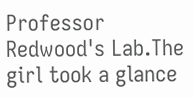Professor Redwood's Lab.The girl took a glance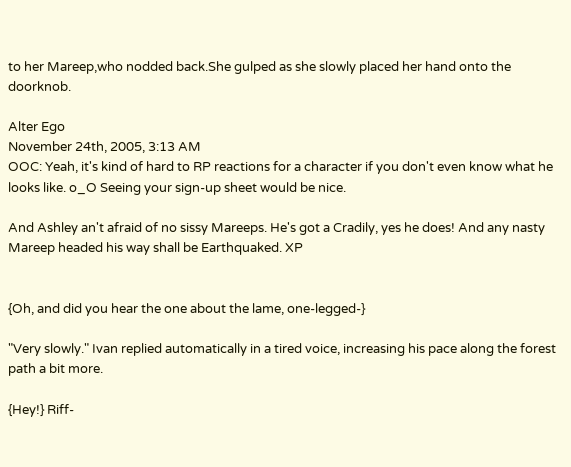to her Mareep,who nodded back.She gulped as she slowly placed her hand onto the doorknob.

Alter Ego
November 24th, 2005, 3:13 AM
OOC: Yeah, it's kind of hard to RP reactions for a character if you don't even know what he looks like. o_O Seeing your sign-up sheet would be nice.

And Ashley an't afraid of no sissy Mareeps. He's got a Cradily, yes he does! And any nasty Mareep headed his way shall be Earthquaked. XP


{Oh, and did you hear the one about the lame, one-legged-}

"Very slowly." Ivan replied automatically in a tired voice, increasing his pace along the forest path a bit more.

{Hey!} Riff-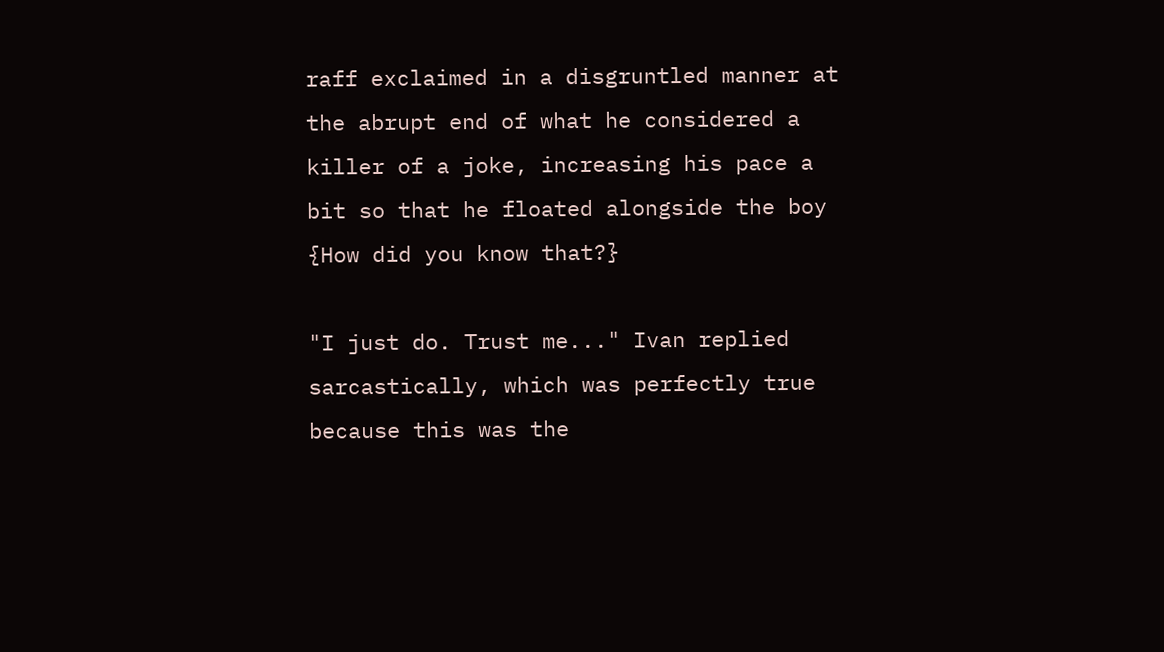raff exclaimed in a disgruntled manner at the abrupt end of what he considered a killer of a joke, increasing his pace a bit so that he floated alongside the boy {How did you know that?}

"I just do. Trust me..." Ivan replied sarcastically, which was perfectly true because this was the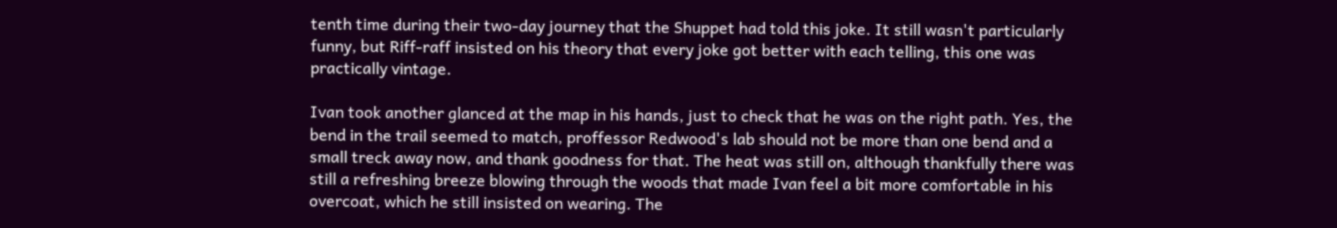tenth time during their two-day journey that the Shuppet had told this joke. It still wasn't particularly funny, but Riff-raff insisted on his theory that every joke got better with each telling, this one was practically vintage.

Ivan took another glanced at the map in his hands, just to check that he was on the right path. Yes, the bend in the trail seemed to match, proffessor Redwood's lab should not be more than one bend and a small treck away now, and thank goodness for that. The heat was still on, although thankfully there was still a refreshing breeze blowing through the woods that made Ivan feel a bit more comfortable in his overcoat, which he still insisted on wearing. The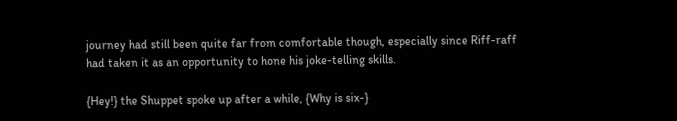journey had still been quite far from comfortable though, especially since Riff-raff had taken it as an opportunity to hone his joke-telling skills.

{Hey!} the Shuppet spoke up after a while, {Why is six-}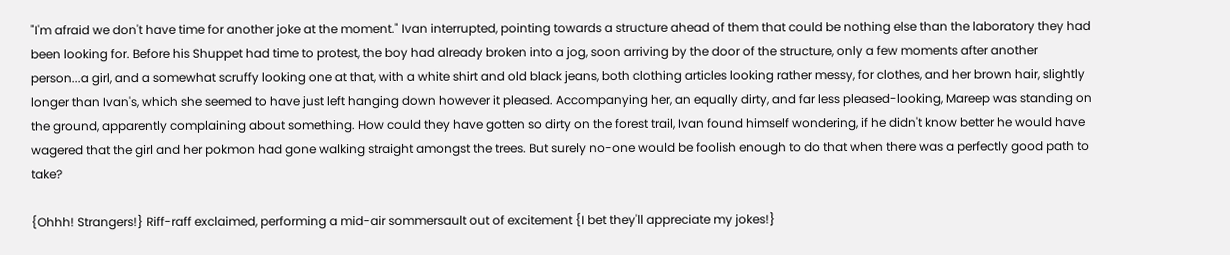"I'm afraid we don't have time for another joke at the moment." Ivan interrupted, pointing towards a structure ahead of them that could be nothing else than the laboratory they had been looking for. Before his Shuppet had time to protest, the boy had already broken into a jog, soon arriving by the door of the structure, only a few moments after another person...a girl, and a somewhat scruffy looking one at that, with a white shirt and old black jeans, both clothing articles looking rather messy, for clothes, and her brown hair, slightly longer than Ivan's, which she seemed to have just left hanging down however it pleased. Accompanying her, an equally dirty, and far less pleased-looking, Mareep was standing on the ground, apparently complaining about something. How could they have gotten so dirty on the forest trail, Ivan found himself wondering, if he didn't know better he would have wagered that the girl and her pokmon had gone walking straight amongst the trees. But surely no-one would be foolish enough to do that when there was a perfectly good path to take?

{Ohhh! Strangers!} Riff-raff exclaimed, performing a mid-air sommersault out of excitement {I bet they'll appreciate my jokes!}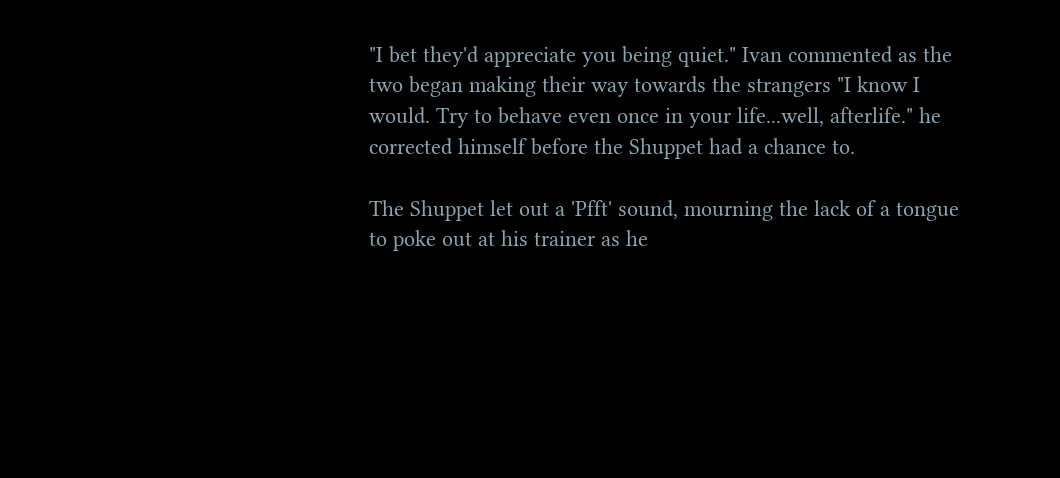"I bet they'd appreciate you being quiet." Ivan commented as the two began making their way towards the strangers "I know I would. Try to behave even once in your life...well, afterlife." he corrected himself before the Shuppet had a chance to.

The Shuppet let out a 'Pfft' sound, mourning the lack of a tongue to poke out at his trainer as he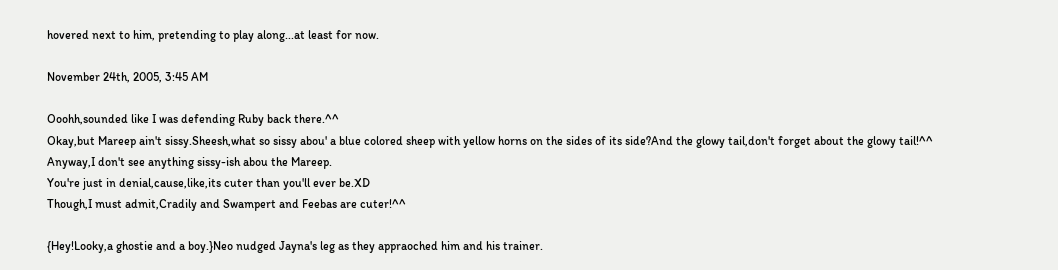hovered next to him, pretending to play along...at least for now.

November 24th, 2005, 3:45 AM

Ooohh,sounded like I was defending Ruby back there.^^
Okay,but Mareep ain't sissy.Sheesh,what so sissy abou' a blue colored sheep with yellow horns on the sides of its side?And the glowy tail,don't forget about the glowy tail!^^
Anyway,I don't see anything sissy-ish abou the Mareep.
You're just in denial,cause,like,its cuter than you'll ever be.XD
Though,I must admit,Cradily and Swampert and Feebas are cuter!^^

{Hey!Looky,a ghostie and a boy.}Neo nudged Jayna's leg as they appraoched him and his trainer.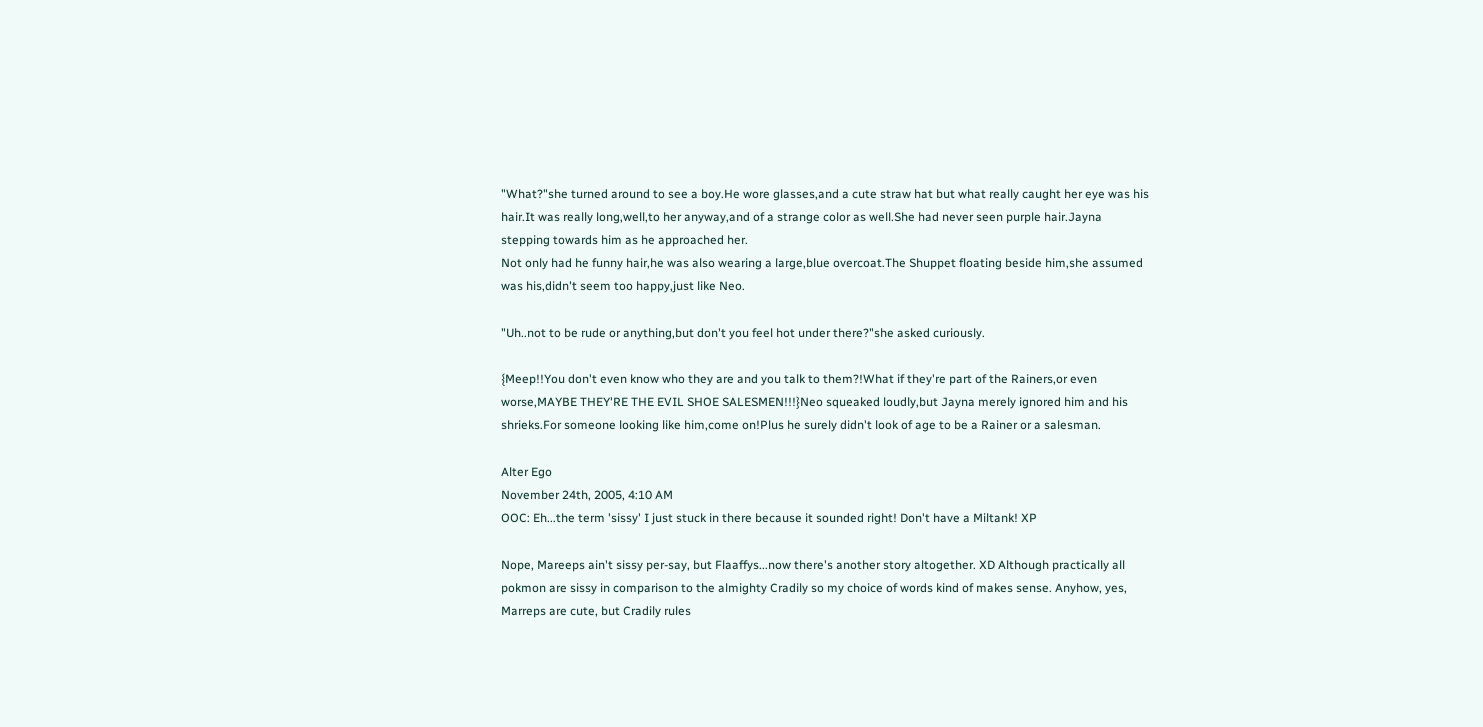"What?"she turned around to see a boy.He wore glasses,and a cute straw hat but what really caught her eye was his hair.It was really long,well,to her anyway,and of a strange color as well.She had never seen purple hair.Jayna stepping towards him as he approached her.
Not only had he funny hair,he was also wearing a large,blue overcoat.The Shuppet floating beside him,she assumed was his,didn't seem too happy,just like Neo.

"Uh..not to be rude or anything,but don't you feel hot under there?"she asked curiously.

{Meep!!You don't even know who they are and you talk to them?!What if they're part of the Rainers,or even worse,MAYBE THEY'RE THE EVIL SHOE SALESMEN!!!}Neo squeaked loudly,but Jayna merely ignored him and his shrieks.For someone looking like him,come on!Plus he surely didn't look of age to be a Rainer or a salesman.

Alter Ego
November 24th, 2005, 4:10 AM
OOC: Eh...the term 'sissy' I just stuck in there because it sounded right! Don't have a Miltank! XP

Nope, Mareeps ain't sissy per-say, but Flaaffys...now there's another story altogether. XD Although practically all pokmon are sissy in comparison to the almighty Cradily so my choice of words kind of makes sense. Anyhow, yes, Marreps are cute, but Cradily rules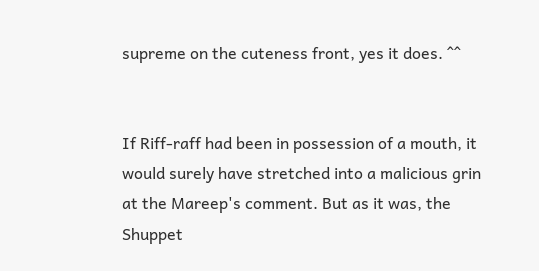supreme on the cuteness front, yes it does. ^^


If Riff-raff had been in possession of a mouth, it would surely have stretched into a malicious grin at the Mareep's comment. But as it was, the Shuppet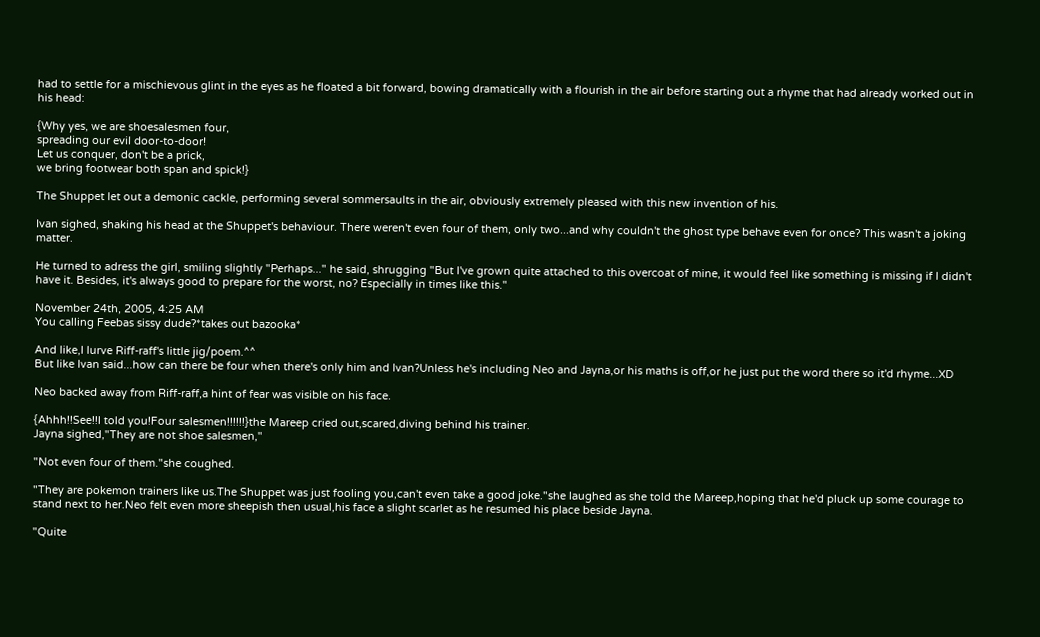had to settle for a mischievous glint in the eyes as he floated a bit forward, bowing dramatically with a flourish in the air before starting out a rhyme that had already worked out in his head:

{Why yes, we are shoesalesmen four,
spreading our evil door-to-door!
Let us conquer, don't be a prick,
we bring footwear both span and spick!}

The Shuppet let out a demonic cackle, performing several sommersaults in the air, obviously extremely pleased with this new invention of his.

Ivan sighed, shaking his head at the Shuppet's behaviour. There weren't even four of them, only two...and why couldn't the ghost type behave even for once? This wasn't a joking matter.

He turned to adress the girl, smiling slightly "Perhaps..." he said, shrugging "But I've grown quite attached to this overcoat of mine, it would feel like something is missing if I didn't have it. Besides, it's always good to prepare for the worst, no? Especially in times like this."

November 24th, 2005, 4:25 AM
You calling Feebas sissy dude?*takes out bazooka*

And like,I lurve Riff-raff's little jig/poem.^^
But like Ivan said...how can there be four when there's only him and Ivan?Unless he's including Neo and Jayna,or his maths is off,or he just put the word there so it'd rhyme...XD

Neo backed away from Riff-raff,a hint of fear was visible on his face.

{Ahhh!!See!!I told you!Four salesmen!!!!!!}the Mareep cried out,scared,diving behind his trainer.
Jayna sighed,"They are not shoe salesmen,"

"Not even four of them."she coughed.

"They are pokemon trainers like us.The Shuppet was just fooling you,can't even take a good joke."she laughed as she told the Mareep,hoping that he'd pluck up some courage to stand next to her.Neo felt even more sheepish then usual,his face a slight scarlet as he resumed his place beside Jayna.

"Quite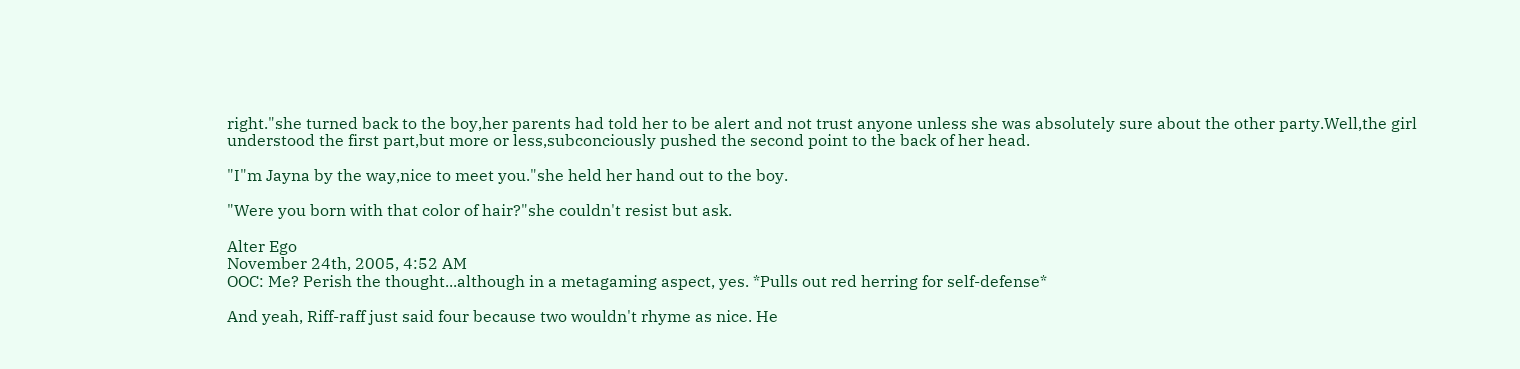right."she turned back to the boy,her parents had told her to be alert and not trust anyone unless she was absolutely sure about the other party.Well,the girl understood the first part,but more or less,subconciously pushed the second point to the back of her head.

"I"m Jayna by the way,nice to meet you."she held her hand out to the boy.

"Were you born with that color of hair?"she couldn't resist but ask.

Alter Ego
November 24th, 2005, 4:52 AM
OOC: Me? Perish the thought...although in a metagaming aspect, yes. *Pulls out red herring for self-defense*

And yeah, Riff-raff just said four because two wouldn't rhyme as nice. He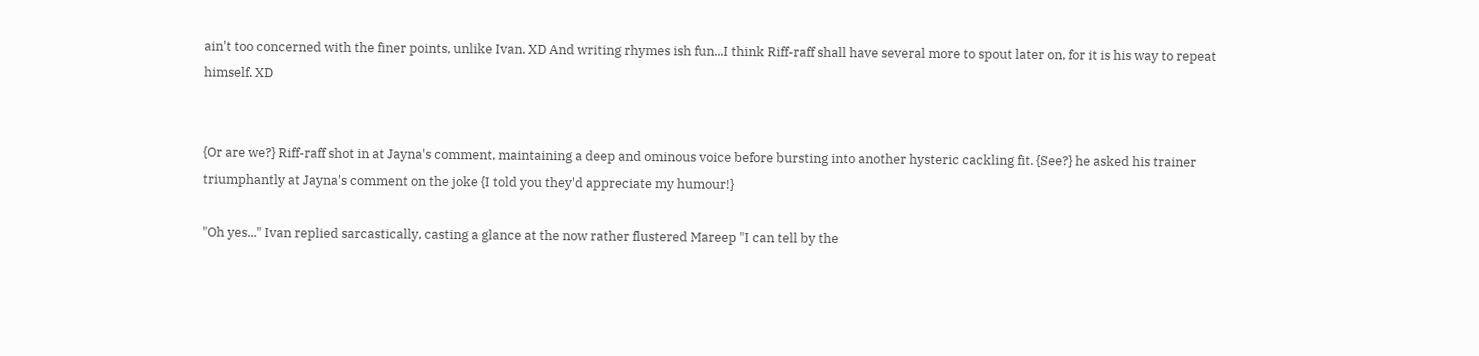ain't too concerned with the finer points, unlike Ivan. XD And writing rhymes ish fun...I think Riff-raff shall have several more to spout later on, for it is his way to repeat himself. XD


{Or are we?} Riff-raff shot in at Jayna's comment, maintaining a deep and ominous voice before bursting into another hysteric cackling fit. {See?} he asked his trainer triumphantly at Jayna's comment on the joke {I told you they'd appreciate my humour!}

"Oh yes..." Ivan replied sarcastically, casting a glance at the now rather flustered Mareep "I can tell by the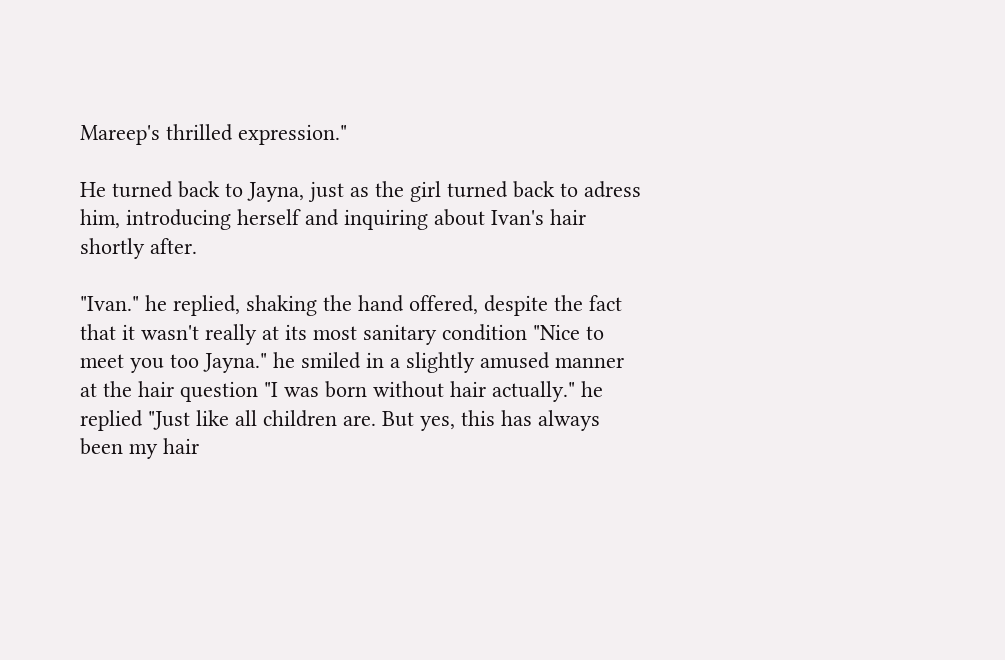Mareep's thrilled expression."

He turned back to Jayna, just as the girl turned back to adress him, introducing herself and inquiring about Ivan's hair shortly after.

"Ivan." he replied, shaking the hand offered, despite the fact that it wasn't really at its most sanitary condition "Nice to meet you too Jayna." he smiled in a slightly amused manner at the hair question "I was born without hair actually." he replied "Just like all children are. But yes, this has always been my hair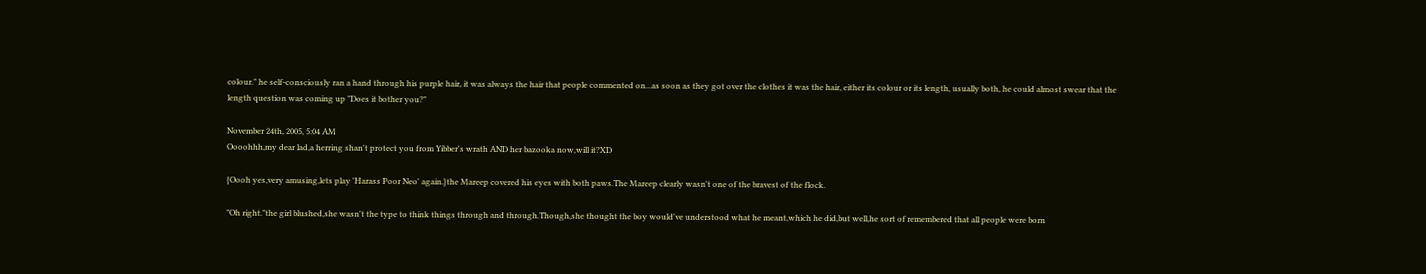colour." he self-consciously ran a hand through his purple hair, it was always the hair that people commented on...as soon as they got over the clothes it was the hair, either its colour or its length, usually both, he could almost swear that the length question was coming up "Does it bother you?"

November 24th, 2005, 5:04 AM
Oooohhh,my dear lad,a herring shan't protect you from Yibber's wrath AND her bazooka now,will it?XD

{Oooh yes,very amusing,lets play 'Harass Poor Neo' again.}the Mareep covered his eyes with both paws.The Mareep clearly wasn't one of the bravest of the flock.

"Oh right."the girl blushed,she wasn't the type to think things through and through.Though,she thought the boy would've understood what he meant,which he did,but well,he sort of remembered that all people were born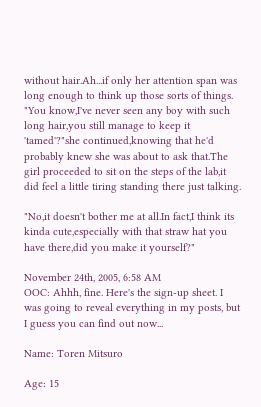without hair.Ah...if only her attention span was long enough to think up those sorts of things.
"You know,I've never seen any boy with such long hair,you still manage to keep it 'tamed'?"she continued,knowing that he'd probably knew she was about to ask that.The girl proceeded to sit on the steps of the lab,it did feel a little tiring standing there just talking.

"No,it doesn't bother me at all.In fact,I think its kinda cute,especially with that straw hat you have there,did you make it yourself?"

November 24th, 2005, 6:58 AM
OOC: Ahhh, fine. Here's the sign-up sheet. I was going to reveal everything in my posts, but I guess you can find out now...

Name: Toren Mitsuro

Age: 15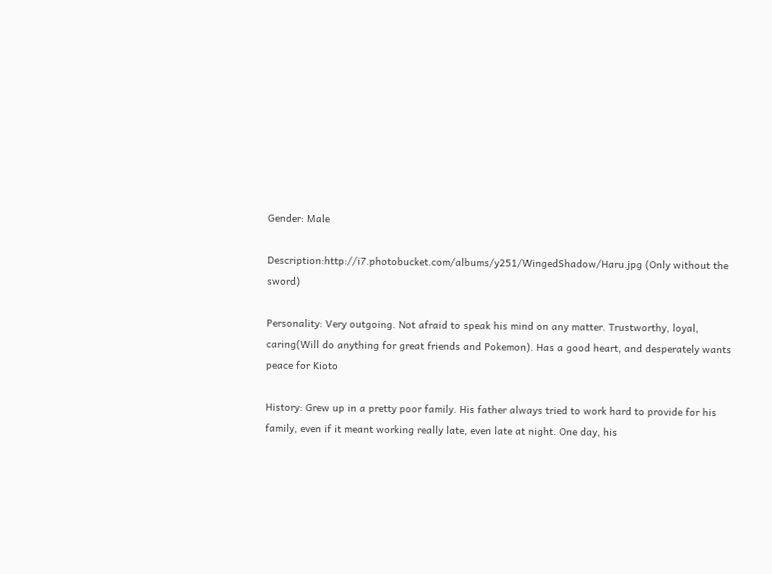Gender: Male

Description:http://i7.photobucket.com/albums/y251/WingedShadow/Haru.jpg (Only without the sword)

Personality: Very outgoing. Not afraid to speak his mind on any matter. Trustworthy, loyal, caring(Will do anything for great friends and Pokemon). Has a good heart, and desperately wants peace for Kioto

History: Grew up in a pretty poor family. His father always tried to work hard to provide for his family, even if it meant working really late, even late at night. One day, his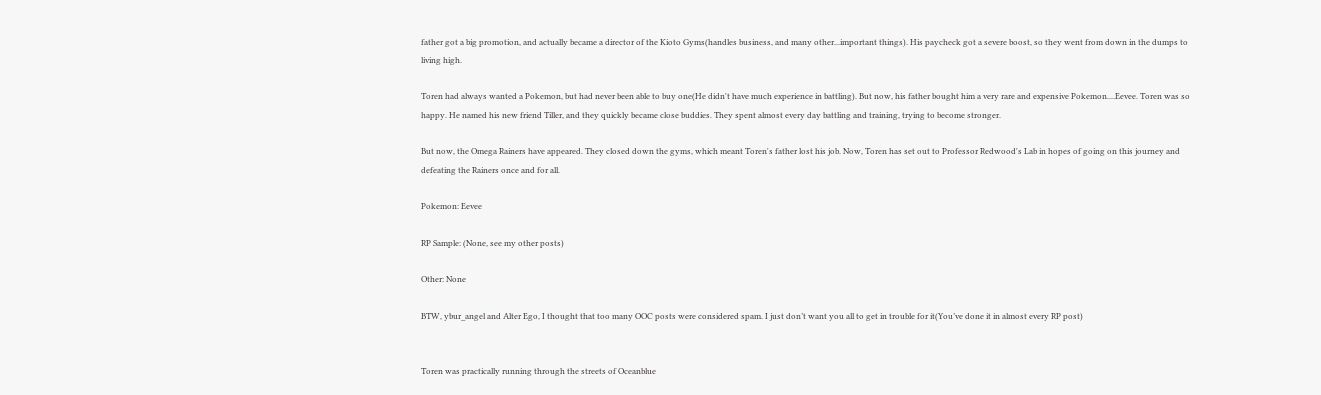father got a big promotion, and actually became a director of the Kioto Gyms(handles business, and many other...important things). His paycheck got a severe boost, so they went from down in the dumps to living high.

Toren had always wanted a Pokemon, but had never been able to buy one(He didn't have much experience in battling). But now, his father bought him a very rare and expensive Pokemon....Eevee. Toren was so happy. He named his new friend Tiller, and they quickly became close buddies. They spent almost every day battling and training, trying to become stronger.

But now, the Omega Rainers have appeared. They closed down the gyms, which meant Toren's father lost his job. Now, Toren has set out to Professor Redwood's Lab in hopes of going on this journey and defeating the Rainers once and for all.

Pokemon: Eevee

RP Sample: (None, see my other posts)

Other: None

BTW, ybur_angel and Alter Ego, I thought that too many OOC posts were considered spam. I just don’t want you all to get in trouble for it(You’ve done it in almost every RP post)


Toren was practically running through the streets of Oceanblue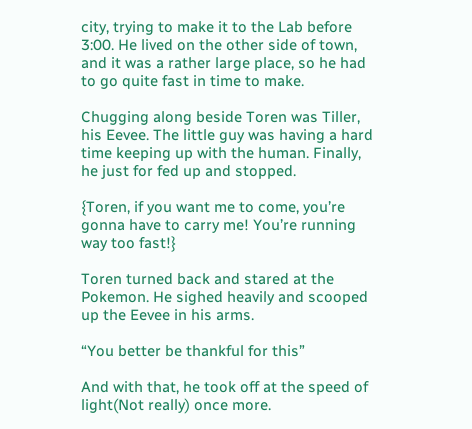city, trying to make it to the Lab before 3:00. He lived on the other side of town, and it was a rather large place, so he had to go quite fast in time to make.

Chugging along beside Toren was Tiller, his Eevee. The little guy was having a hard time keeping up with the human. Finally, he just for fed up and stopped.

{Toren, if you want me to come, you’re gonna have to carry me! You’re running way too fast!}

Toren turned back and stared at the Pokemon. He sighed heavily and scooped up the Eevee in his arms.

“You better be thankful for this”

And with that, he took off at the speed of light(Not really) once more.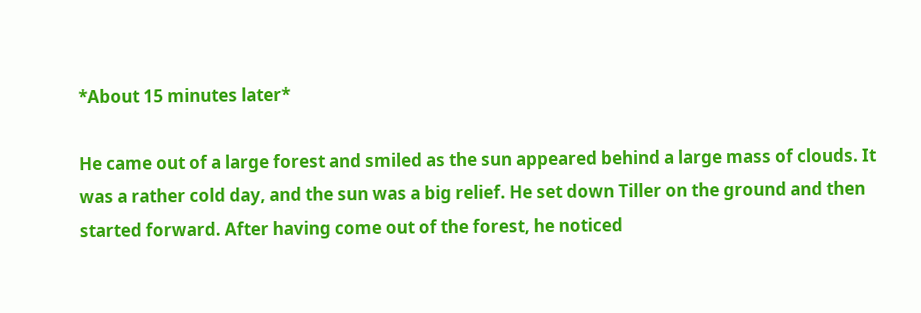*About 15 minutes later*

He came out of a large forest and smiled as the sun appeared behind a large mass of clouds. It was a rather cold day, and the sun was a big relief. He set down Tiller on the ground and then started forward. After having come out of the forest, he noticed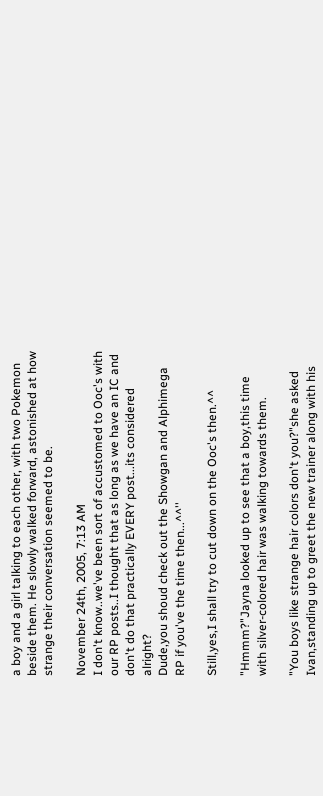a boy and a girl talking to each other, with two Pokemon beside them. He slowly walked forward, astonished at how strange their conversation seemed to be.

November 24th, 2005, 7:13 AM
I don't know..we've been sort of accustomed to Ooc's with our RP posts..I thought that as long as we have an IC and don't do that practically EVERY post...its considered alright?
Dude,you shoud check out the Showgan and Alphimega RP if you've the time then...^^''

Still,yes,I shall try to cut down on the Ooc's then.^^

"Hmmm?"Jayna looked up to see that a boy,this time with silver-colored hair was walking towards them.

"You boys like strange hair colors don't you?"she asked Ivan,standing up to greet the new trainer along with his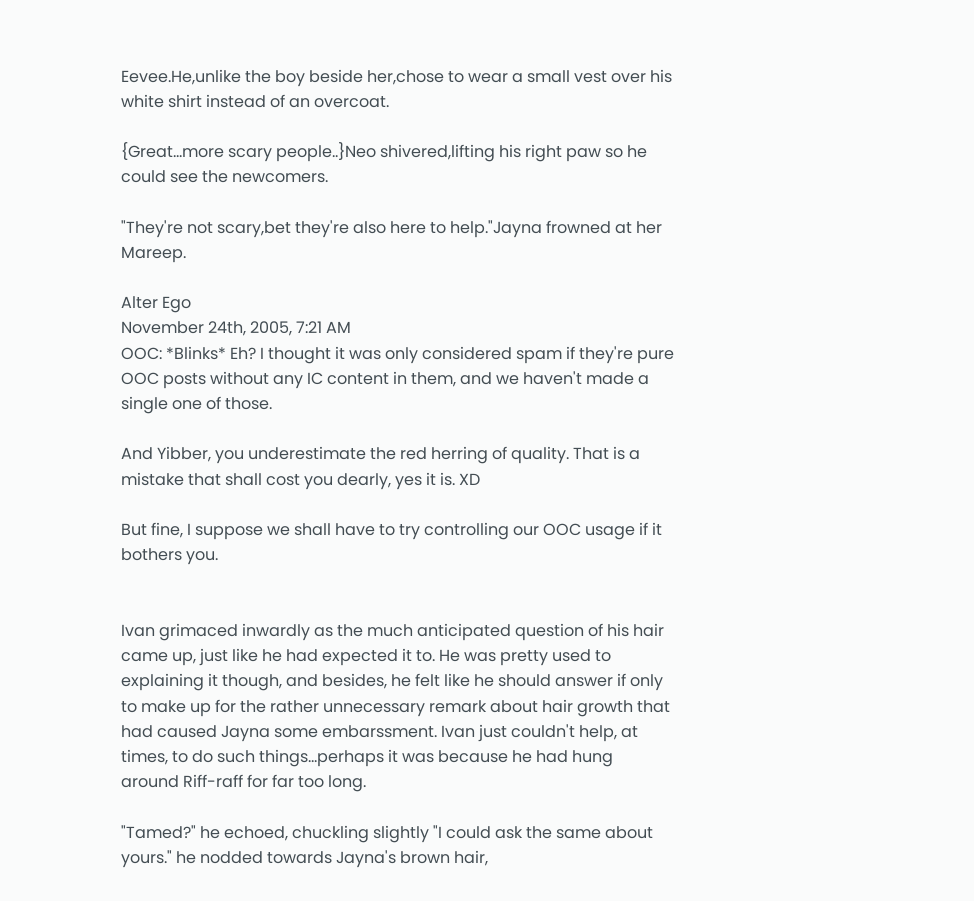Eevee.He,unlike the boy beside her,chose to wear a small vest over his white shirt instead of an overcoat.

{Great...more scary people..}Neo shivered,lifting his right paw so he could see the newcomers.

"They're not scary,bet they're also here to help."Jayna frowned at her Mareep.

Alter Ego
November 24th, 2005, 7:21 AM
OOC: *Blinks* Eh? I thought it was only considered spam if they're pure OOC posts without any IC content in them, and we haven't made a single one of those.

And Yibber, you underestimate the red herring of quality. That is a mistake that shall cost you dearly, yes it is. XD

But fine, I suppose we shall have to try controlling our OOC usage if it bothers you.


Ivan grimaced inwardly as the much anticipated question of his hair came up, just like he had expected it to. He was pretty used to explaining it though, and besides, he felt like he should answer if only to make up for the rather unnecessary remark about hair growth that had caused Jayna some embarssment. Ivan just couldn't help, at times, to do such things...perhaps it was because he had hung around Riff-raff for far too long.

"Tamed?" he echoed, chuckling slightly "I could ask the same about yours." he nodded towards Jayna's brown hair,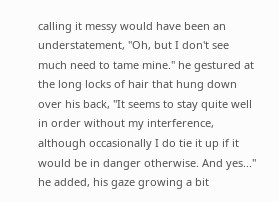calling it messy would have been an understatement, "Oh, but I don't see much need to tame mine." he gestured at the long locks of hair that hung down over his back, "It seems to stay quite well in order without my interference, although occasionally I do tie it up if it would be in danger otherwise. And yes..." he added, his gaze growing a bit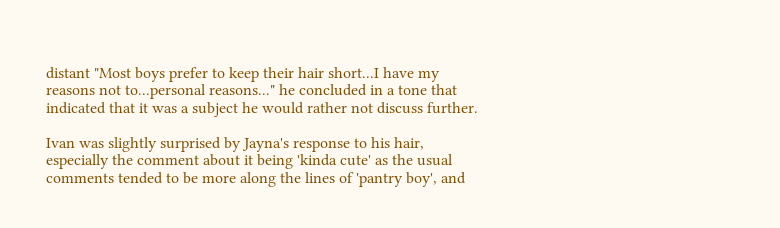distant "Most boys prefer to keep their hair short...I have my reasons not to...personal reasons..." he concluded in a tone that indicated that it was a subject he would rather not discuss further.

Ivan was slightly surprised by Jayna's response to his hair, especially the comment about it being 'kinda cute' as the usual comments tended to be more along the lines of 'pantry boy', and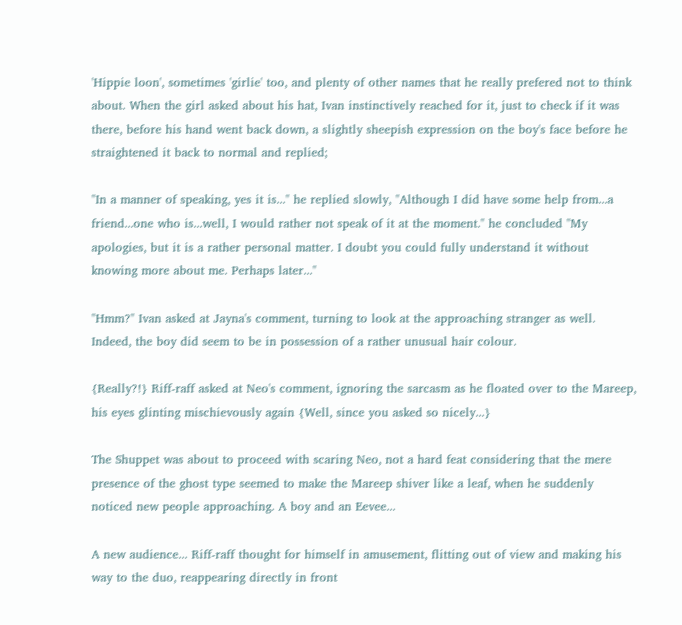'Hippie loon', sometimes 'girlie' too, and plenty of other names that he really prefered not to think about. When the girl asked about his hat, Ivan instinctively reached for it, just to check if it was there, before his hand went back down, a slightly sheepish expression on the boy's face before he straightened it back to normal and replied;

"In a manner of speaking, yes it is..." he replied slowly, "Although I did have some help from...a friend...one who is...well, I would rather not speak of it at the moment." he concluded "My apologies, but it is a rather personal matter. I doubt you could fully understand it without knowing more about me. Perhaps later..."

"Hmm?" Ivan asked at Jayna's comment, turning to look at the approaching stranger as well. Indeed, the boy did seem to be in possession of a rather unusual hair colour.

{Really?!} Riff-raff asked at Neo's comment, ignoring the sarcasm as he floated over to the Mareep, his eyes glinting mischievously again {Well, since you asked so nicely...}

The Shuppet was about to proceed with scaring Neo, not a hard feat considering that the mere presence of the ghost type seemed to make the Mareep shiver like a leaf, when he suddenly noticed new people approaching. A boy and an Eevee...

A new audience... Riff-raff thought for himself in amusement, flitting out of view and making his way to the duo, reappearing directly in front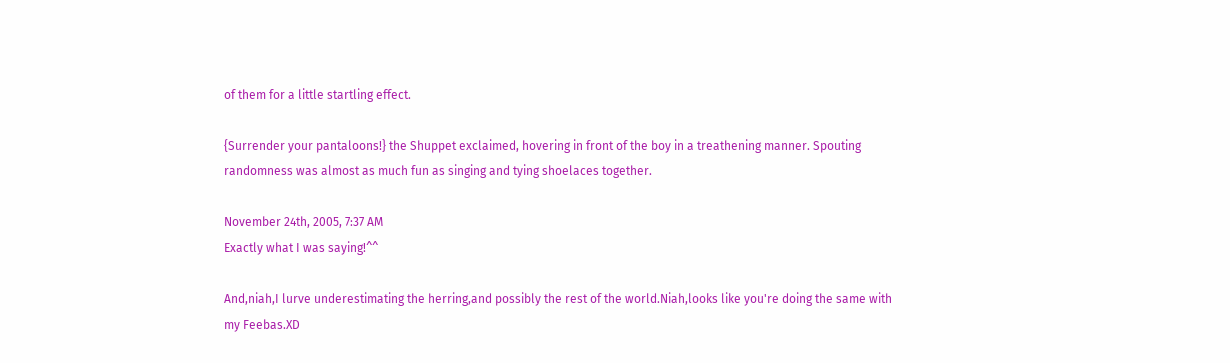of them for a little startling effect.

{Surrender your pantaloons!} the Shuppet exclaimed, hovering in front of the boy in a treathening manner. Spouting randomness was almost as much fun as singing and tying shoelaces together.

November 24th, 2005, 7:37 AM
Exactly what I was saying!^^

And,niah,I lurve underestimating the herring,and possibly the rest of the world.Niah,looks like you're doing the same with my Feebas.XD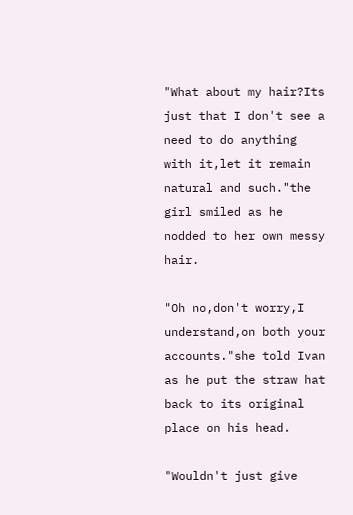"What about my hair?Its just that I don't see a need to do anything with it,let it remain natural and such."the girl smiled as he nodded to her own messy hair.

"Oh no,don't worry,I understand,on both your accounts."she told Ivan as he put the straw hat back to its original place on his head.

"Wouldn't just give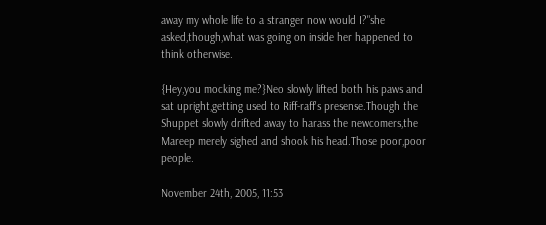away my whole life to a stranger now would I?"she asked,though,what was going on inside her happened to think otherwise.

{Hey,you mocking me?}Neo slowly lifted both his paws and sat upright,getting used to Riff-raff's presense.Though the Shuppet slowly drifted away to harass the newcomers,the Mareep merely sighed and shook his head.Those poor,poor people.

November 24th, 2005, 11:53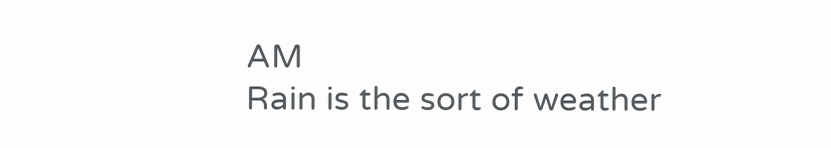AM
Rain is the sort of weather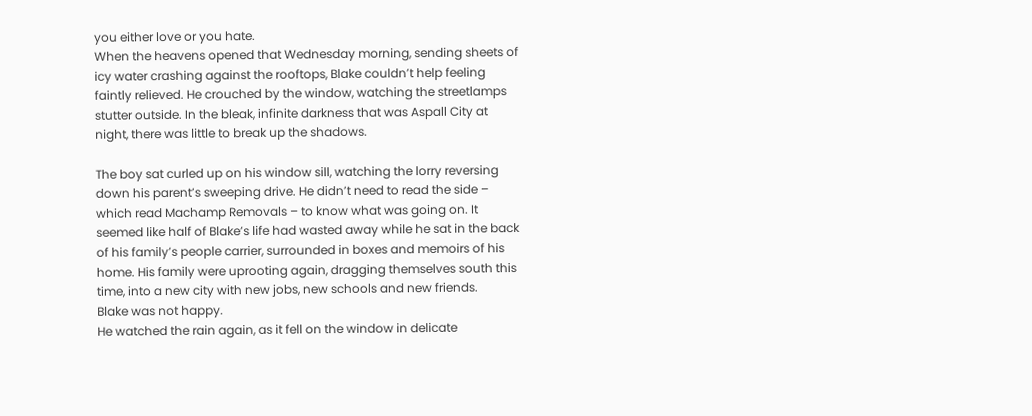you either love or you hate.
When the heavens opened that Wednesday morning, sending sheets of icy water crashing against the rooftops, Blake couldn’t help feeling faintly relieved. He crouched by the window, watching the streetlamps stutter outside. In the bleak, infinite darkness that was Aspall City at night, there was little to break up the shadows.

The boy sat curled up on his window sill, watching the lorry reversing down his parent’s sweeping drive. He didn’t need to read the side – which read Machamp Removals – to know what was going on. It seemed like half of Blake’s life had wasted away while he sat in the back of his family’s people carrier, surrounded in boxes and memoirs of his home. His family were uprooting again, dragging themselves south this time, into a new city with new jobs, new schools and new friends.
Blake was not happy.
He watched the rain again, as it fell on the window in delicate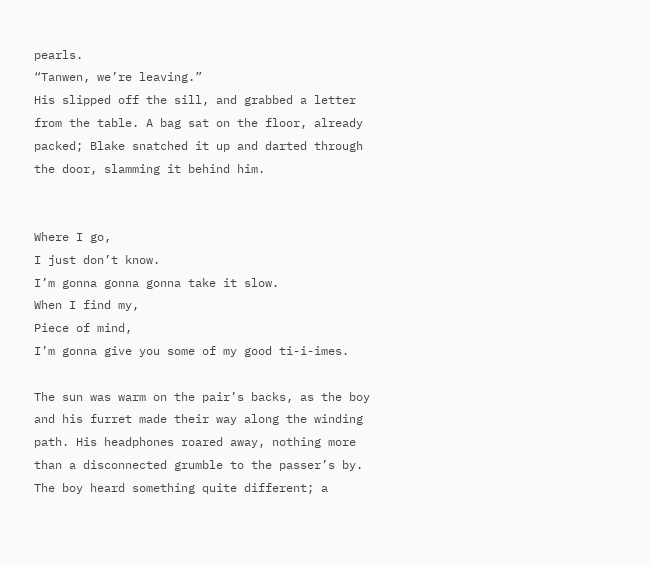pearls.
“Tanwen, we’re leaving.”
His slipped off the sill, and grabbed a letter from the table. A bag sat on the floor, already packed; Blake snatched it up and darted through the door, slamming it behind him.


Where I go,
I just don’t know.
I’m gonna gonna gonna take it slow.
When I find my,
Piece of mind,
I’m gonna give you some of my good ti-i-imes.

The sun was warm on the pair’s backs, as the boy and his furret made their way along the winding path. His headphones roared away, nothing more than a disconnected grumble to the passer’s by. The boy heard something quite different; a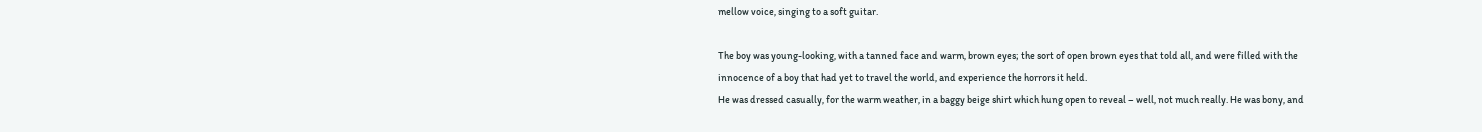mellow voice, singing to a soft guitar.

The boy was young-looking, with a tanned face and warm, brown eyes; the sort of open brown eyes that told all, and were filled with the innocence of a boy that had yet to travel the world, and experience the horrors it held.
He was dressed casually, for the warm weather, in a baggy beige shirt which hung open to reveal – well, not much really. He was bony, and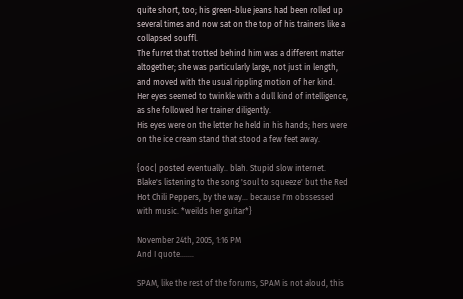quite short, too; his green-blue jeans had been rolled up several times and now sat on the top of his trainers like a collapsed souffl.
The furret that trotted behind him was a different matter altogether; she was particularly large, not just in length, and moved with the usual rippling motion of her kind. Her eyes seemed to twinkle with a dull kind of intelligence, as she followed her trainer diligently.
His eyes were on the letter he held in his hands; hers were on the ice cream stand that stood a few feet away.

{ooc| posted eventually.. blah. Stupid slow internet. Blake's listening to the song 'soul to squeeze' but the Red Hot Chili Peppers, by the way... because I'm obssessed with music. *weilds her guitar*}

November 24th, 2005, 1:16 PM
And I quote.......

SPAM, like the rest of the forums, SPAM is not aloud, this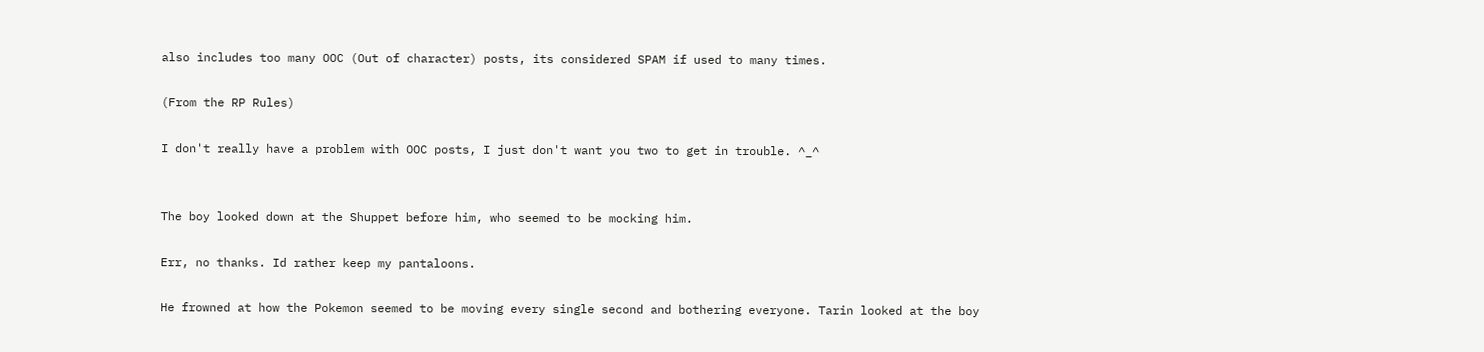also includes too many OOC (Out of character) posts, its considered SPAM if used to many times.

(From the RP Rules)

I don't really have a problem with OOC posts, I just don't want you two to get in trouble. ^_^


The boy looked down at the Shuppet before him, who seemed to be mocking him.

Err, no thanks. Id rather keep my pantaloons.

He frowned at how the Pokemon seemed to be moving every single second and bothering everyone. Tarin looked at the boy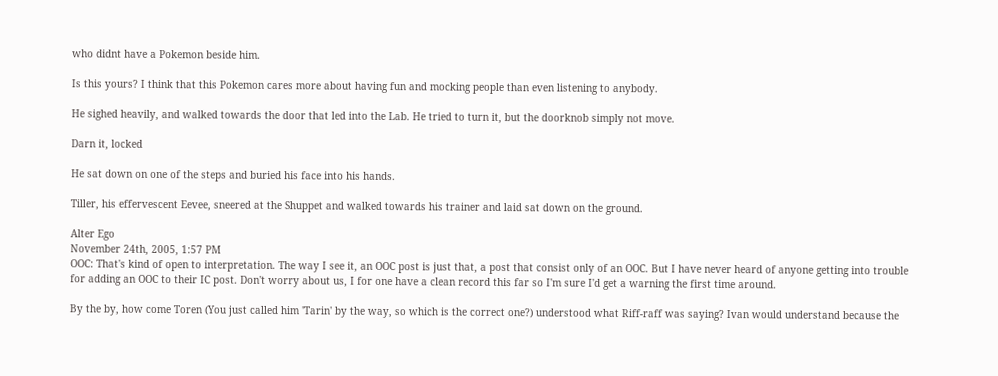who didnt have a Pokemon beside him.

Is this yours? I think that this Pokemon cares more about having fun and mocking people than even listening to anybody.

He sighed heavily, and walked towards the door that led into the Lab. He tried to turn it, but the doorknob simply not move.

Darn it, locked

He sat down on one of the steps and buried his face into his hands.

Tiller, his effervescent Eevee, sneered at the Shuppet and walked towards his trainer and laid sat down on the ground.

Alter Ego
November 24th, 2005, 1:57 PM
OOC: That's kind of open to interpretation. The way I see it, an OOC post is just that, a post that consist only of an OOC. But I have never heard of anyone getting into trouble for adding an OOC to their IC post. Don't worry about us, I for one have a clean record this far so I'm sure I'd get a warning the first time around.

By the by, how come Toren (You just called him 'Tarin' by the way, so which is the correct one?) understood what Riff-raff was saying? Ivan would understand because the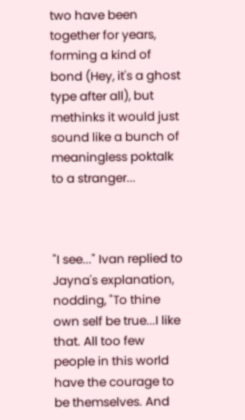two have been together for years, forming a kind of bond (Hey, it's a ghost type after all), but methinks it would just sound like a bunch of meaningless poktalk to a stranger...



"I see..." Ivan replied to Jayna's explanation, nodding, "To thine own self be true...I like that. All too few people in this world have the courage to be themselves. And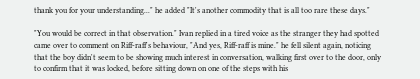thank you for your understanding..." he added "It's another commodity that is all too rare these days."

"You would be correct in that observation." Ivan replied in a tired voice as the stranger they had spotted came over to comment on Riff-raff's behaviour, "And yes, Riff-raff is mine." he fell silent again, noticing that the boy didn't seem to be showing much interest in conversation, walking first over to the door, only to confirm that it was locked, before sitting down on one of the steps with his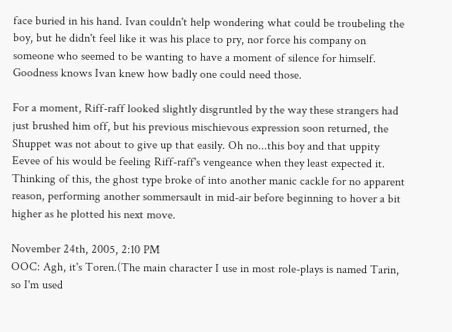face buried in his hand. Ivan couldn't help wondering what could be troubeling the boy, but he didn't feel like it was his place to pry, nor force his company on someone who seemed to be wanting to have a moment of silence for himself. Goodness knows Ivan knew how badly one could need those.

For a moment, Riff-raff looked slightly disgruntled by the way these strangers had just brushed him off, but his previous mischievous expression soon returned, the Shuppet was not about to give up that easily. Oh no...this boy and that uppity Eevee of his would be feeling Riff-raff's vengeance when they least expected it. Thinking of this, the ghost type broke of into another manic cackle for no apparent reason, performing another sommersault in mid-air before beginning to hover a bit higher as he plotted his next move.

November 24th, 2005, 2:10 PM
OOC: Agh, it's Toren.(The main character I use in most role-plays is named Tarin, so I'm used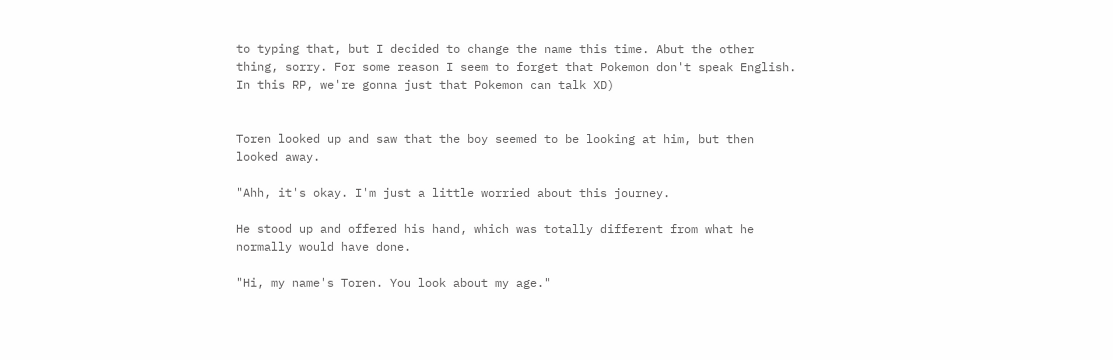to typing that, but I decided to change the name this time. Abut the other thing, sorry. For some reason I seem to forget that Pokemon don't speak English. In this RP, we're gonna just that Pokemon can talk XD)


Toren looked up and saw that the boy seemed to be looking at him, but then looked away.

"Ahh, it's okay. I'm just a little worried about this journey.

He stood up and offered his hand, which was totally different from what he normally would have done.

"Hi, my name's Toren. You look about my age."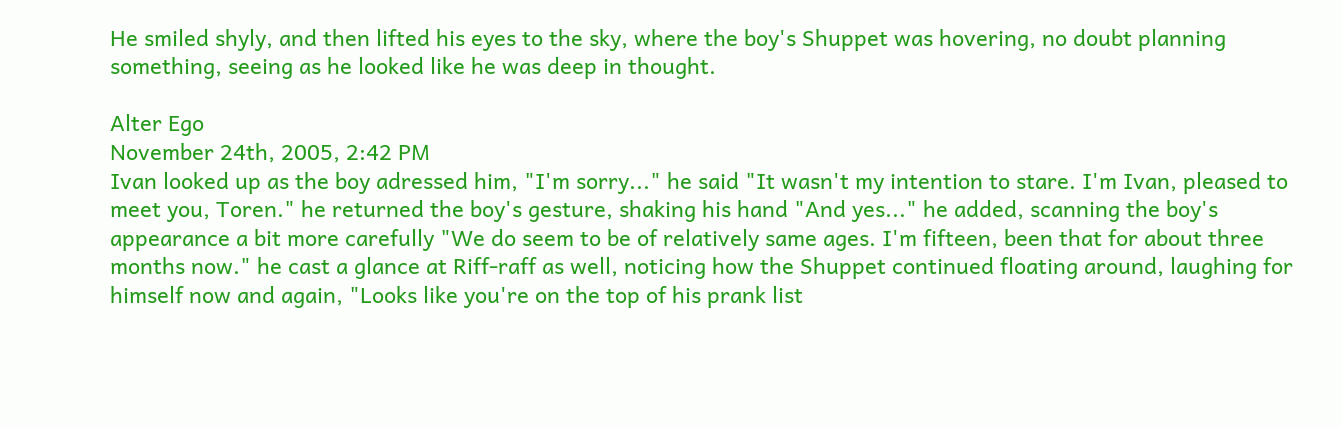He smiled shyly, and then lifted his eyes to the sky, where the boy's Shuppet was hovering, no doubt planning something, seeing as he looked like he was deep in thought.

Alter Ego
November 24th, 2005, 2:42 PM
Ivan looked up as the boy adressed him, "I'm sorry..." he said "It wasn't my intention to stare. I'm Ivan, pleased to meet you, Toren." he returned the boy's gesture, shaking his hand "And yes..." he added, scanning the boy's appearance a bit more carefully "We do seem to be of relatively same ages. I'm fifteen, been that for about three months now." he cast a glance at Riff-raff as well, noticing how the Shuppet continued floating around, laughing for himself now and again, "Looks like you're on the top of his prank list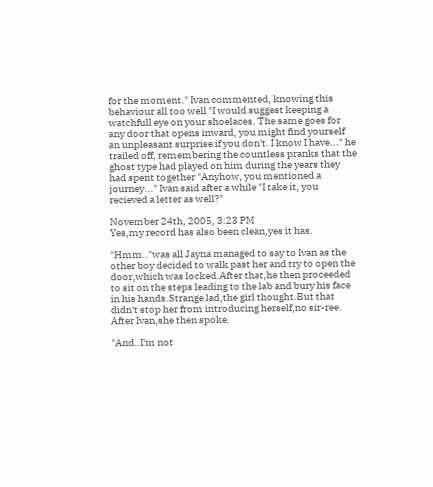for the moment." Ivan commented, knowing this behaviour all too well "I would suggest keeping a watchfull eye on your shoelaces. The same goes for any door that opens inward, you might find yourself an unpleasant surprise if you don't. I know I have..." he trailed off, remembering the countless pranks that the ghost type had played on him during the years they had spent together "Anyhow, you mentioned a journey..." Ivan said after a while "I take it, you recieved a letter as well?"

November 24th, 2005, 3:23 PM
Yes,my record has also been clean,yes it has.

"Hmm.."was all Jayna managed to say to Ivan as the other boy decided to walk past her and try to open the door,which was locked.After that,he then proceeded to sit on the steps leading to the lab and bury his face in his hands.Strange lad,the girl thought.But that didn't stop her from introducing herself,no sir-ree.
After Ivan,she then spoke.

"And..I'm not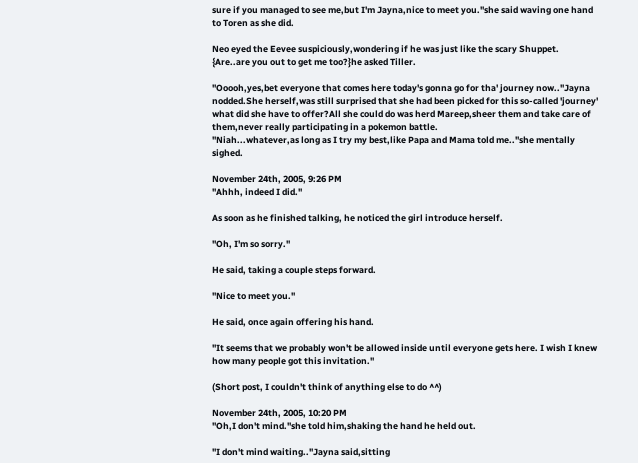sure if you managed to see me,but I'm Jayna,nice to meet you."she said waving one hand to Toren as she did.

Neo eyed the Eevee suspiciously,wondering if he was just like the scary Shuppet.
{Are..are you out to get me too?}he asked Tiller.

"Ooooh,yes,bet everyone that comes here today's gonna go for tha' journey now.."Jayna nodded.She herself,was still surprised that she had been picked for this so-called 'journey' what did she have to offer?All she could do was herd Mareep,sheer them and take care of them,never really participating in a pokemon battle.
"Niah...whatever,as long as I try my best,like Papa and Mama told me.."she mentally sighed.

November 24th, 2005, 9:26 PM
"Ahhh, indeed I did."

As soon as he finished talking, he noticed the girl introduce herself.

"Oh, I'm so sorry."

He said, taking a couple steps forward.

"Nice to meet you."

He said, once again offering his hand.

"It seems that we probably won't be allowed inside until everyone gets here. I wish I knew how many people got this invitation."

(Short post, I couldn't think of anything else to do ^^)

November 24th, 2005, 10:20 PM
"Oh,I don't mind."she told him,shaking the hand he held out.

"I don't mind waiting.."Jayna said,sitting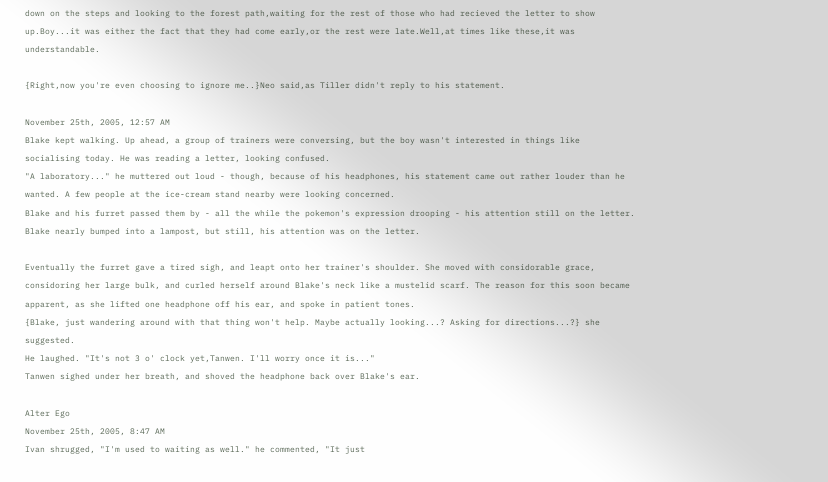down on the steps and looking to the forest path,waiting for the rest of those who had recieved the letter to show up.Boy...it was either the fact that they had come early,or the rest were late.Well,at times like these,it was understandable.

{Right,now you're even choosing to ignore me..}Neo said,as Tiller didn't reply to his statement.

November 25th, 2005, 12:57 AM
Blake kept walking. Up ahead, a group of trainers were conversing, but the boy wasn't interested in things like socialising today. He was reading a letter, looking confused.
"A laboratory..." he muttered out loud - though, because of his headphones, his statement came out rather louder than he wanted. A few people at the ice-cream stand nearby were looking concerned.
Blake and his furret passed them by - all the while the pokemon's expression drooping - his attention still on the letter. Blake nearly bumped into a lampost, but still, his attention was on the letter.

Eventually the furret gave a tired sigh, and leapt onto her trainer's shoulder. She moved with considorable grace, considoring her large bulk, and curled herself around Blake's neck like a mustelid scarf. The reason for this soon became apparent, as she lifted one headphone off his ear, and spoke in patient tones.
{Blake, just wandering around with that thing won't help. Maybe actually looking...? Asking for directions...?} she suggested.
He laughed. "It's not 3 o' clock yet,Tanwen. I'll worry once it is..."
Tanwen sighed under her breath, and shoved the headphone back over Blake's ear.

Alter Ego
November 25th, 2005, 8:47 AM
Ivan shrugged, "I'm used to waiting as well." he commented, "It just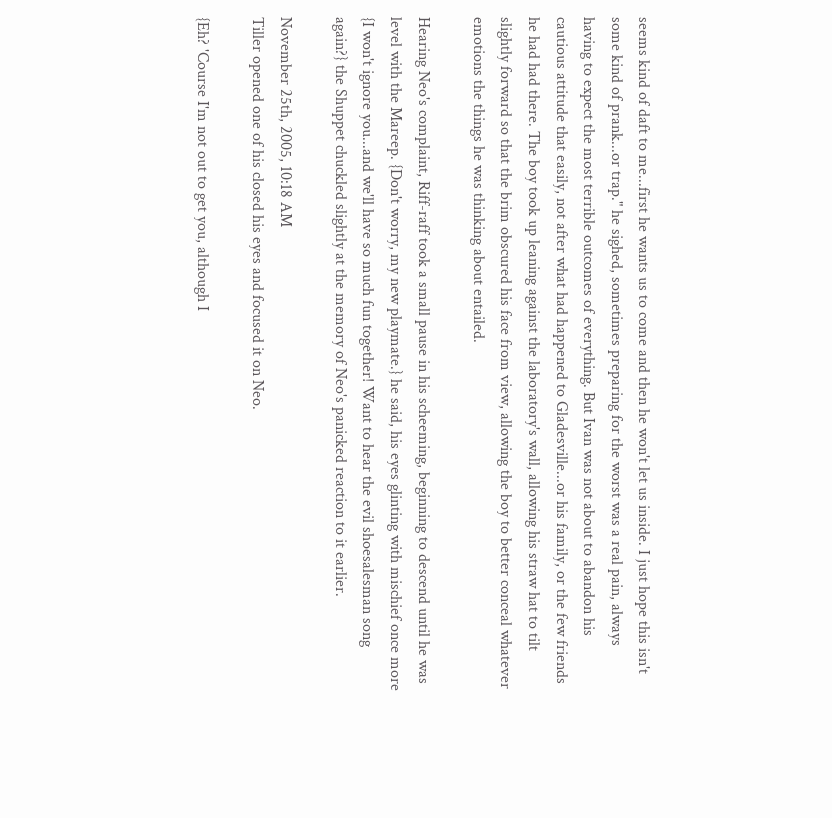seems kind of daft to me...first he wants us to come and then he won't let us inside. I just hope this isn't some kind of prank...or trap." he sighed, sometimes preparing for the worst was a real pain, always having to expect the most terrible outcomes of everything. But Ivan was not about to abandon his cautious attitude that easily, not after what had happened to Gladesville...or his family, or the few friends he had had there. The boy took up leaning against the laboratory's wall, allowing his straw hat to tilt slightly forward so that the brim obscured his face from view, allowing the boy to better conceal whatever emotions the things he was thinking about entailed.

Hearing Neo's complaint, Riff-raff took a small pause in his scheeming, beginning to descend until he was level with the Mareep. {Don't worry, my new playmate.} he said, his eyes glinting with mischief once more {I won't ignore you...and we'll have so much fun together! Want to hear the evil shoesalesman song again?} the Shuppet chuckled slightly at the memory of Neo's panicked reaction to it earlier.

November 25th, 2005, 10:18 AM
Tiller opened one of his closed his eyes and focused it on Neo.

{Eh? 'Course I'm not out to get you, although I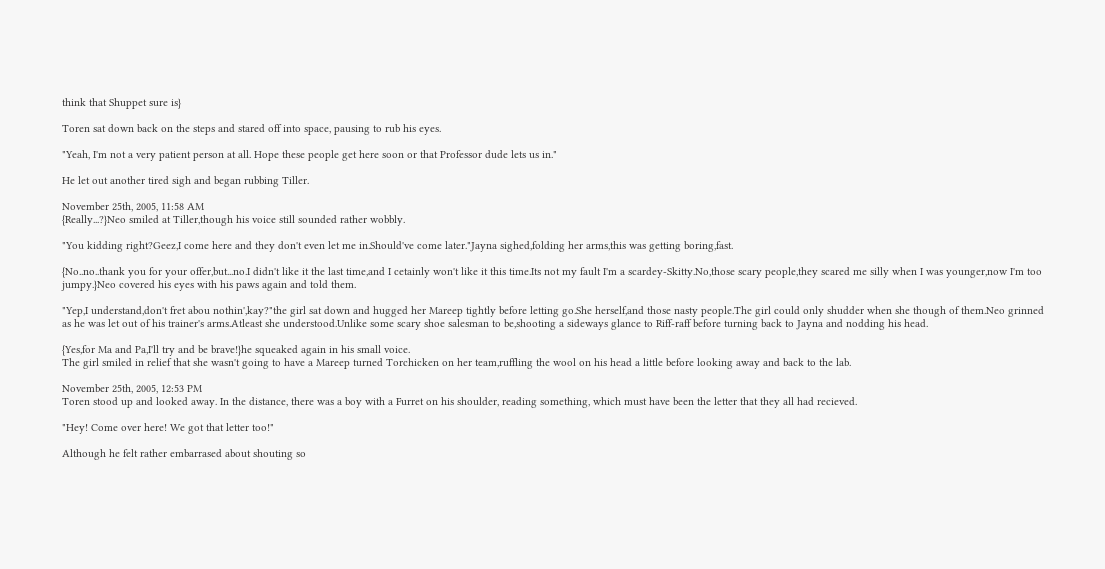think that Shuppet sure is}

Toren sat down back on the steps and stared off into space, pausing to rub his eyes.

"Yeah, I'm not a very patient person at all. Hope these people get here soon or that Professor dude lets us in."

He let out another tired sigh and began rubbing Tiller.

November 25th, 2005, 11:58 AM
{Really...?}Neo smiled at Tiller,though his voice still sounded rather wobbly.

"You kidding right?Geez,I come here and they don't even let me in.Should've come later."Jayna sighed,folding her arms,this was getting boring,fast.

{No..no..thank you for your offer,but...no.I didn't like it the last time,and I cetainly won't like it this time.Its not my fault I'm a scardey-Skitty.No,those scary people,they scared me silly when I was younger,now I'm too jumpy.}Neo covered his eyes with his paws again and told them.

"Yep,I understand,don't fret abou nothin',kay?"the girl sat down and hugged her Mareep tightly before letting go.She herself,and those nasty people.The girl could only shudder when she though of them.Neo grinned as he was let out of his trainer's arms.Atleast she understood.Unlike some scary shoe salesman to be,shooting a sideways glance to Riff-raff before turning back to Jayna and nodding his head.

{Yes,for Ma and Pa,I'll try and be brave!}he squeaked again in his small voice.
The girl smiled in relief that she wasn't going to have a Mareep turned Torchicken on her team,ruffling the wool on his head a little before looking away and back to the lab.

November 25th, 2005, 12:53 PM
Toren stood up and looked away. In the distance, there was a boy with a Furret on his shoulder, reading something, which must have been the letter that they all had recieved.

"Hey! Come over here! We got that letter too!"

Although he felt rather embarrased about shouting so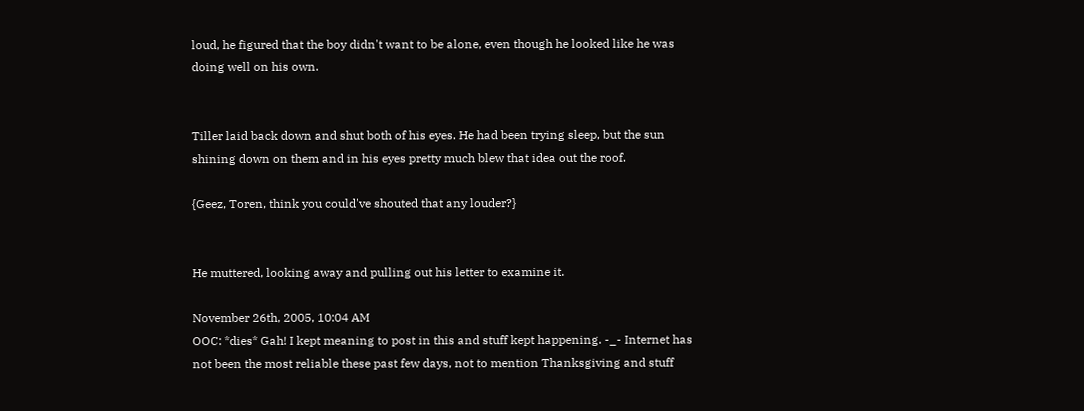loud, he figured that the boy didn't want to be alone, even though he looked like he was doing well on his own.


Tiller laid back down and shut both of his eyes. He had been trying sleep, but the sun shining down on them and in his eyes pretty much blew that idea out the roof.

{Geez, Toren, think you could've shouted that any louder?}


He muttered, looking away and pulling out his letter to examine it.

November 26th, 2005, 10:04 AM
OOC: *dies* Gah! I kept meaning to post in this and stuff kept happening. -_- Internet has not been the most reliable these past few days, not to mention Thanksgiving and stuff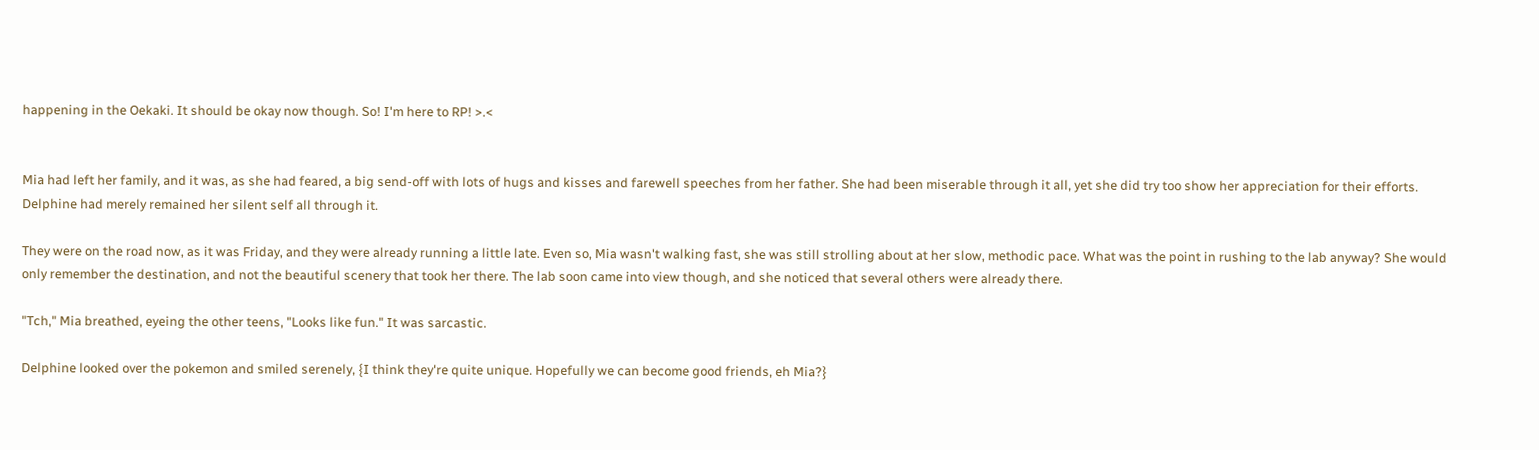happening in the Oekaki. It should be okay now though. So! I'm here to RP! >.<


Mia had left her family, and it was, as she had feared, a big send-off with lots of hugs and kisses and farewell speeches from her father. She had been miserable through it all, yet she did try too show her appreciation for their efforts. Delphine had merely remained her silent self all through it.

They were on the road now, as it was Friday, and they were already running a little late. Even so, Mia wasn't walking fast, she was still strolling about at her slow, methodic pace. What was the point in rushing to the lab anyway? She would only remember the destination, and not the beautiful scenery that took her there. The lab soon came into view though, and she noticed that several others were already there.

"Tch," Mia breathed, eyeing the other teens, "Looks like fun." It was sarcastic.

Delphine looked over the pokemon and smiled serenely, {I think they're quite unique. Hopefully we can become good friends, eh Mia?}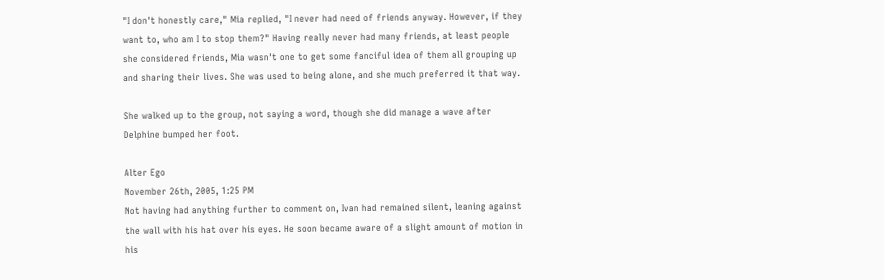"I don't honestly care," Mia replied, "I never had need of friends anyway. However, if they want to, who am I to stop them?" Having really never had many friends, at least people she considered friends, Mia wasn't one to get some fanciful idea of them all grouping up and sharing their lives. She was used to being alone, and she much preferred it that way.

She walked up to the group, not saying a word, though she did manage a wave after Delphine bumped her foot.

Alter Ego
November 26th, 2005, 1:25 PM
Not having had anything further to comment on, Ivan had remained silent, leaning against the wall with his hat over his eyes. He soon became aware of a slight amount of motion in his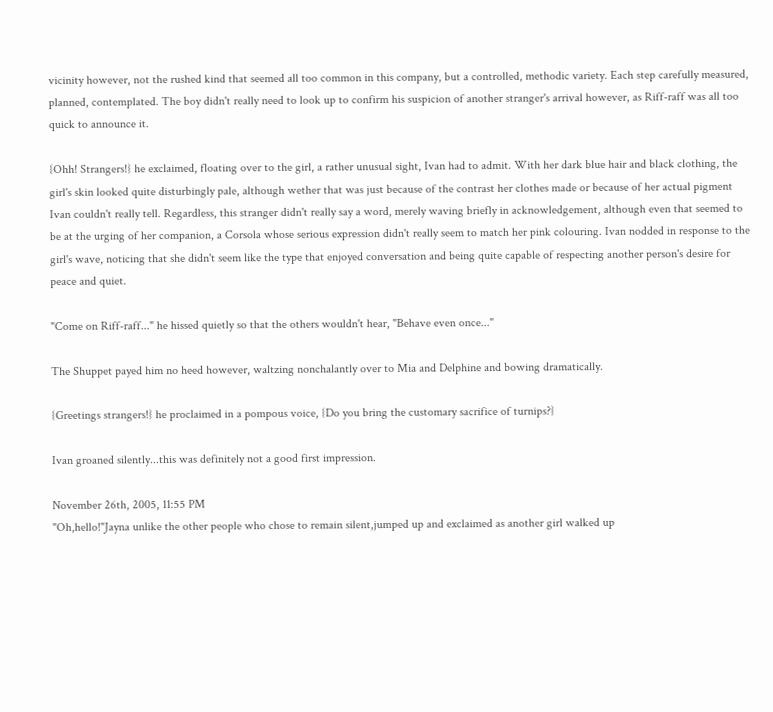vicinity however, not the rushed kind that seemed all too common in this company, but a controlled, methodic variety. Each step carefully measured, planned, contemplated. The boy didn't really need to look up to confirm his suspicion of another stranger's arrival however, as Riff-raff was all too quick to announce it.

{Ohh! Strangers!} he exclaimed, floating over to the girl, a rather unusual sight, Ivan had to admit. With her dark blue hair and black clothing, the girl's skin looked quite disturbingly pale, although wether that was just because of the contrast her clothes made or because of her actual pigment Ivan couldn't really tell. Regardless, this stranger didn't really say a word, merely waving briefly in acknowledgement, although even that seemed to be at the urging of her companion, a Corsola whose serious expression didn't really seem to match her pink colouring. Ivan nodded in response to the girl's wave, noticing that she didn't seem like the type that enjoyed conversation and being quite capable of respecting another person's desire for peace and quiet.

"Come on Riff-raff..." he hissed quietly so that the others wouldn't hear, "Behave even once..."

The Shuppet payed him no heed however, waltzing nonchalantly over to Mia and Delphine and bowing dramatically.

{Greetings strangers!} he proclaimed in a pompous voice, {Do you bring the customary sacrifice of turnips?}

Ivan groaned silently...this was definitely not a good first impression.

November 26th, 2005, 11:55 PM
"Oh,hello!"Jayna unlike the other people who chose to remain silent,jumped up and exclaimed as another girl walked up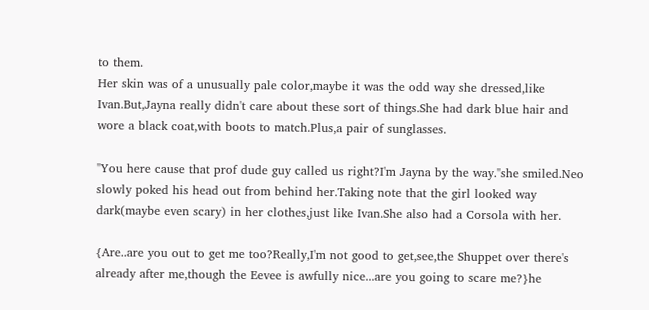to them.
Her skin was of a unusually pale color,maybe it was the odd way she dressed,like Ivan.But,Jayna really didn't care about these sort of things.She had dark blue hair and wore a black coat,with boots to match.Plus,a pair of sunglasses.

"You here cause that prof dude guy called us right?I'm Jayna by the way."she smiled.Neo slowly poked his head out from behind her.Taking note that the girl looked way dark(maybe even scary) in her clothes,just like Ivan.She also had a Corsola with her.

{Are..are you out to get me too?Really,I'm not good to get,see,the Shuppet over there's already after me,though the Eevee is awfully nice...are you going to scare me?}he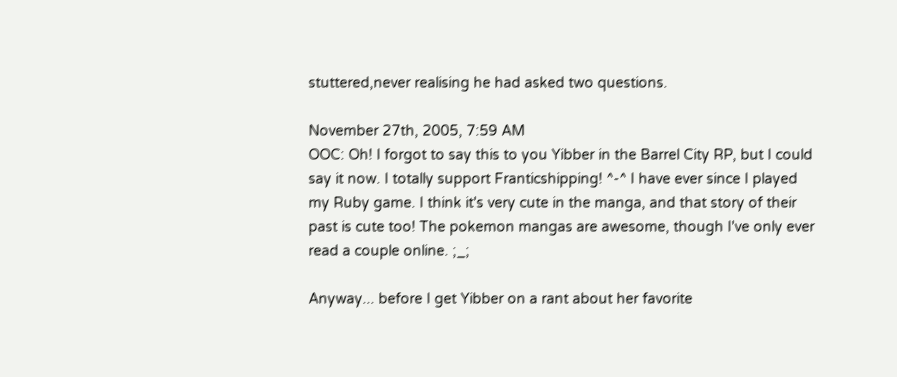stuttered,never realising he had asked two questions.

November 27th, 2005, 7:59 AM
OOC: Oh! I forgot to say this to you Yibber in the Barrel City RP, but I could say it now. I totally support Franticshipping! ^-^ I have ever since I played my Ruby game. I think it's very cute in the manga, and that story of their past is cute too! The pokemon mangas are awesome, though I've only ever read a couple online. ;_;

Anyway... before I get Yibber on a rant about her favorite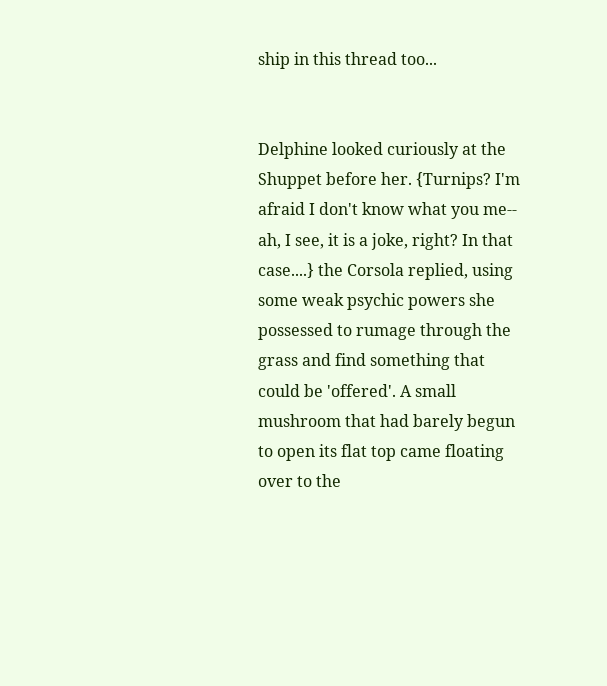ship in this thread too...


Delphine looked curiously at the Shuppet before her. {Turnips? I'm afraid I don't know what you me-- ah, I see, it is a joke, right? In that case....} the Corsola replied, using some weak psychic powers she possessed to rumage through the grass and find something that could be 'offered'. A small mushroom that had barely begun to open its flat top came floating over to the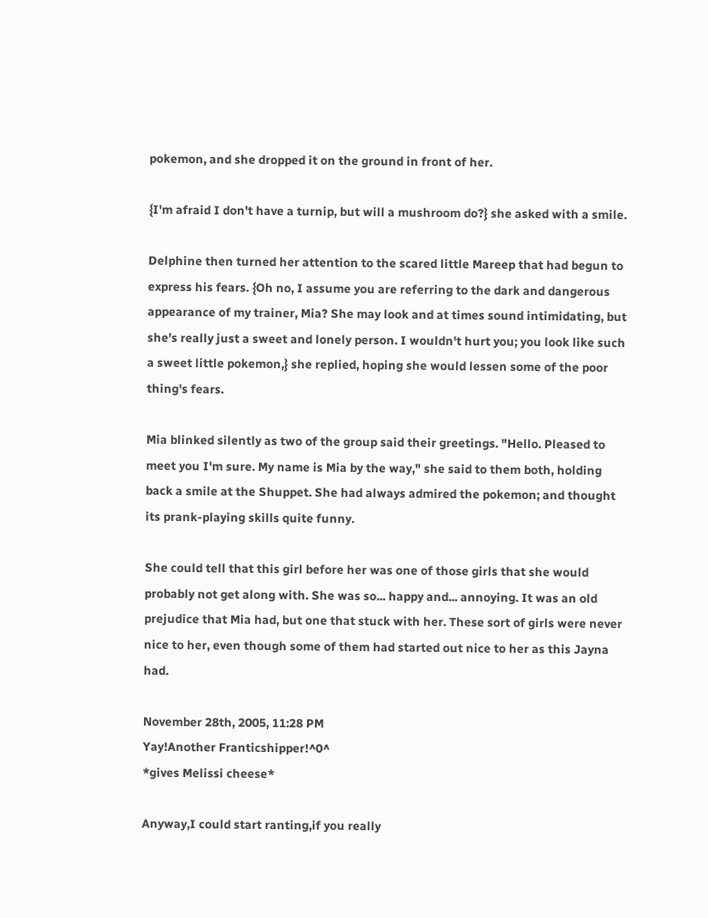pokemon, and she dropped it on the ground in front of her.

{I'm afraid I don't have a turnip, but will a mushroom do?} she asked with a smile.

Delphine then turned her attention to the scared little Mareep that had begun to express his fears. {Oh no, I assume you are referring to the dark and dangerous appearance of my trainer, Mia? She may look and at times sound intimidating, but she's really just a sweet and lonely person. I wouldn't hurt you; you look like such a sweet little pokemon,} she replied, hoping she would lessen some of the poor thing's fears.

Mia blinked silently as two of the group said their greetings. "Hello. Pleased to meet you I'm sure. My name is Mia by the way," she said to them both, holding back a smile at the Shuppet. She had always admired the pokemon; and thought its prank-playing skills quite funny.

She could tell that this girl before her was one of those girls that she would probably not get along with. She was so... happy and... annoying. It was an old prejudice that Mia had, but one that stuck with her. These sort of girls were never nice to her, even though some of them had started out nice to her as this Jayna had.

November 28th, 2005, 11:28 PM
Yay!Another Franticshipper!^0^
*gives Melissi cheese*

Anyway,I could start ranting,if you really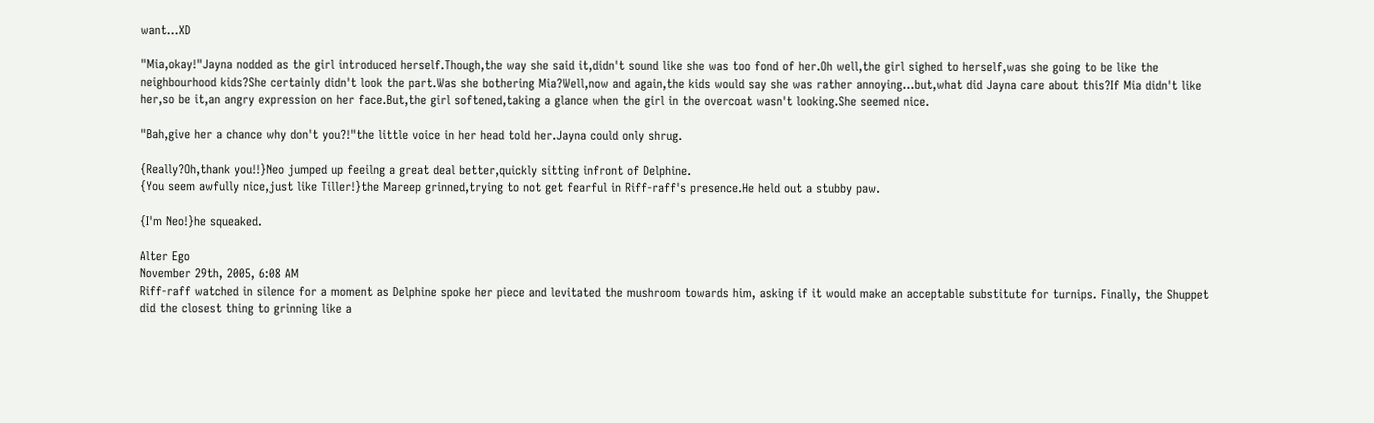want...XD

"Mia,okay!"Jayna nodded as the girl introduced herself.Though,the way she said it,didn't sound like she was too fond of her.Oh well,the girl sighed to herself,was she going to be like the neighbourhood kids?She certainly didn't look the part.Was she bothering Mia?Well,now and again,the kids would say she was rather annoying...but,what did Jayna care about this?If Mia didn't like her,so be it,an angry expression on her face.But,the girl softened,taking a glance when the girl in the overcoat wasn't looking.She seemed nice.

"Bah,give her a chance why don't you?!"the little voice in her head told her.Jayna could only shrug.

{Really?Oh,thank you!!}Neo jumped up feeilng a great deal better,quickly sitting infront of Delphine.
{You seem awfully nice,just like Tiller!}the Mareep grinned,trying to not get fearful in Riff-raff's presence.He held out a stubby paw.

{I'm Neo!}he squeaked.

Alter Ego
November 29th, 2005, 6:08 AM
Riff-raff watched in silence for a moment as Delphine spoke her piece and levitated the mushroom towards him, asking if it would make an acceptable substitute for turnips. Finally, the Shuppet did the closest thing to grinning like a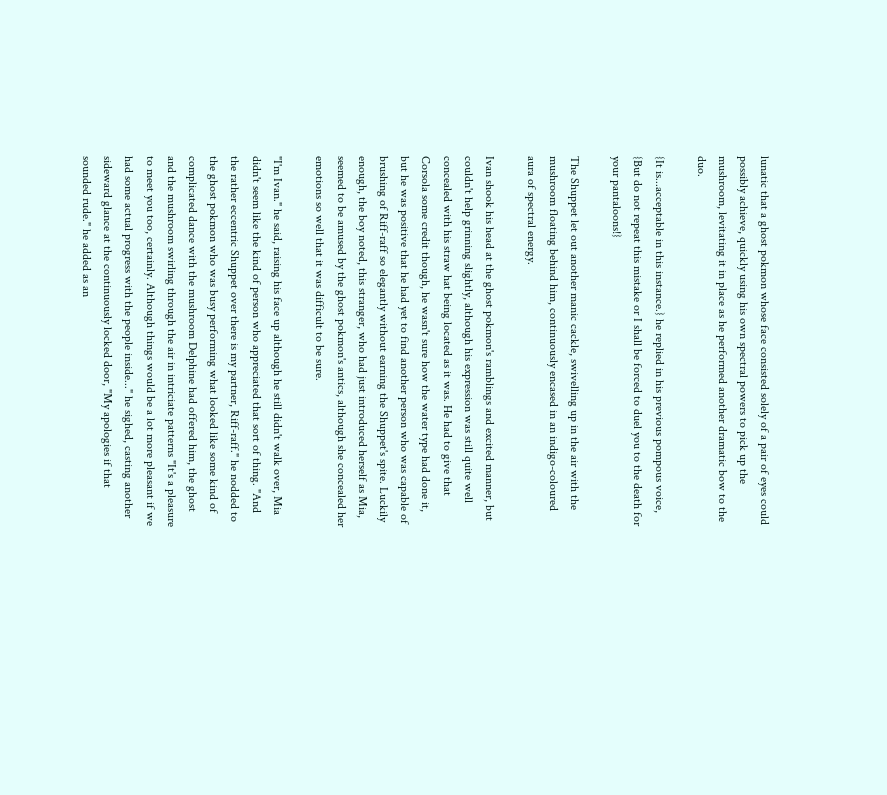lunatic that a ghost pokmon whose face consisted solely of a pair of eyes could possibly achieve, quickly using his own spectral powers to pick up the mushroom, levitating it in place as he performed another dramatic bow to the duo.

{It is...acceptable in this instance.} he replied in his previous pompous voice, {But do not repeat this mistake or I shall be forced to duel you to the death for your pantaloons!}

The Shuppet let out another manic cackle, swivelling up in the air with the mushroom floating behind him, continuously encased in an indigo-coloured aura of spectral energy.

Ivan shook his head at the ghost pokmon's ramblings and excited manner, but couldn't help grinning slightly, although his expression was still quite well concealed with his straw hat being located as it was. He had to give that Corsola some credit though, he wasn't sure how the water type had done it, but he was positive that he had yet to find another person who was capable of brushing of Riff-raff so elegantly without earning the Shuppet's spite. Luckily enough, the boy noted, this stranger, who had just introduced herself as Mia, seemed to be amused by the ghost pokmon's antics, although she concealed her emotions so well that it was difficult to be sure.

"I'm Ivan." he said, raising his face up although he still didn't walk over, Mia didn't seem like the kind of person who appreciated that sort of thing. "And the rather eccentric Shuppet over there is my partner, Riff-raff." he nodded to the ghost pokmon who was busy performing what looked like some kind of complicated dance with the mushroom Delphine had offered him, the ghost and the mushroom swirling through the air in intriciate patterns "It's a pleasure to meet you too, certainly. Although things would be a lot more pleasant if we had some actual progress with the people inside..." he sighed, casting another sideward glance at the continuously locked door, "My apologies if that sounded rude." he added as an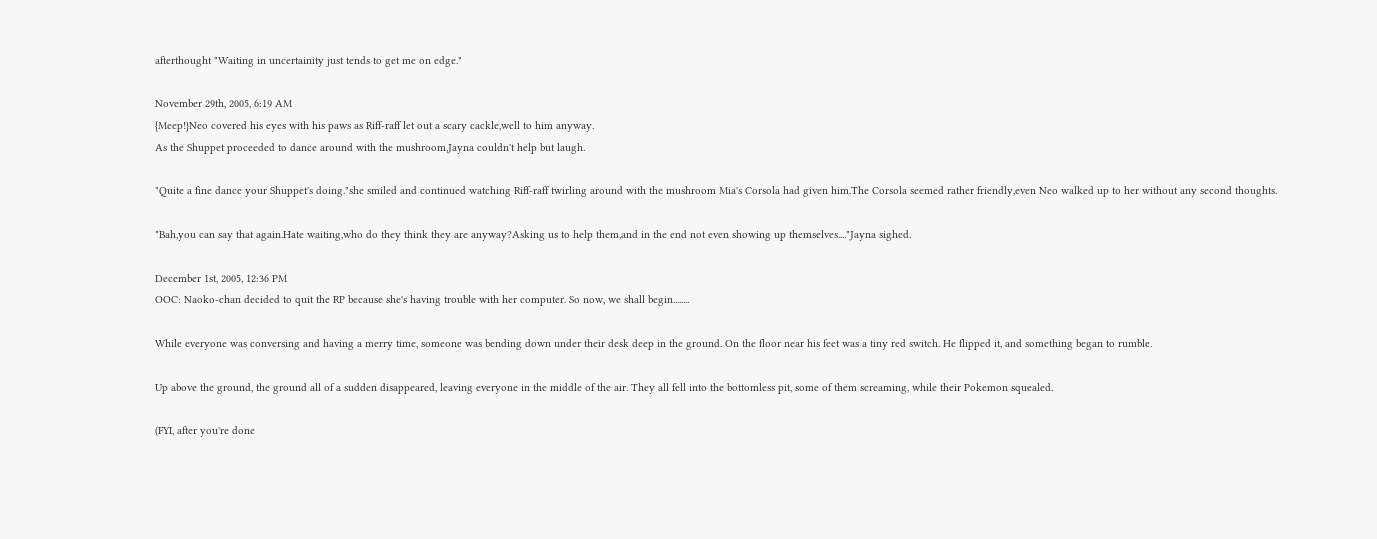afterthought "Waiting in uncertainity just tends to get me on edge."

November 29th, 2005, 6:19 AM
{Meep!}Neo covered his eyes with his paws as Riff-raff let out a scary cackle,well to him anyway.
As the Shuppet proceeded to dance around with the mushroom,Jayna couldn't help but laugh.

"Quite a fine dance your Shuppet's doing."she smiled and continued watching Riff-raff twirling around with the mushroom Mia's Corsola had given him.The Corsola seemed rather friendly,even Neo walked up to her without any second thoughts.

"Bah,you can say that again.Hate waiting,who do they think they are anyway?Asking us to help them,and in the end not even showing up themselves...."Jayna sighed.

December 1st, 2005, 12:36 PM
OOC: Naoko-chan decided to quit the RP because she's having trouble with her computer. So now, we shall begin........

While everyone was conversing and having a merry time, someone was bending down under their desk deep in the ground. On the floor near his feet was a tiny red switch. He flipped it, and something began to rumble.

Up above the ground, the ground all of a sudden disappeared, leaving everyone in the middle of the air. They all fell into the bottomless pit, some of them screaming, while their Pokemon squealed.

(FYI, after you're done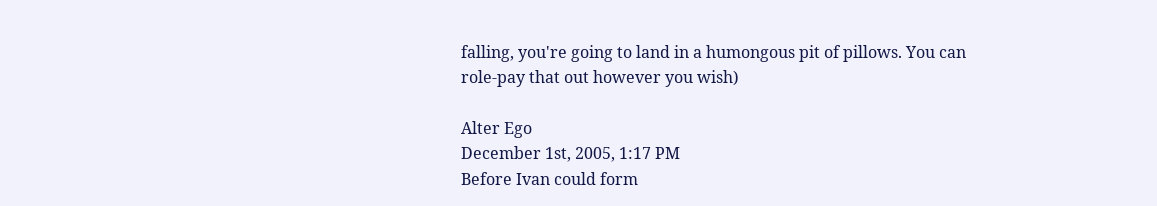falling, you're going to land in a humongous pit of pillows. You can role-pay that out however you wish)

Alter Ego
December 1st, 2005, 1:17 PM
Before Ivan could form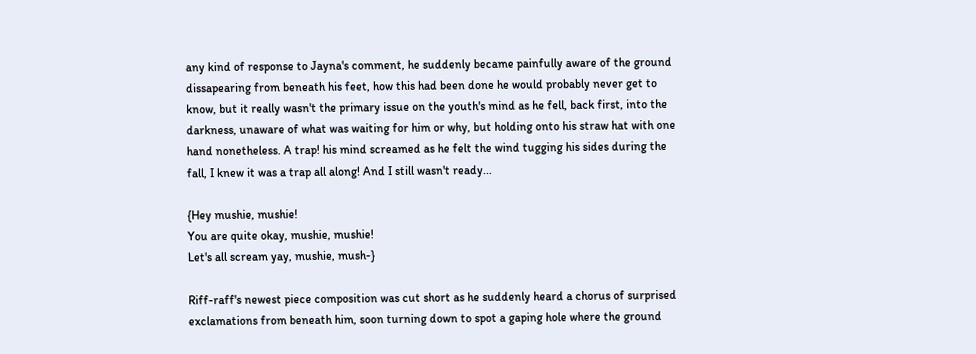any kind of response to Jayna's comment, he suddenly became painfully aware of the ground dissapearing from beneath his feet, how this had been done he would probably never get to know, but it really wasn't the primary issue on the youth's mind as he fell, back first, into the darkness, unaware of what was waiting for him or why, but holding onto his straw hat with one hand nonetheless. A trap! his mind screamed as he felt the wind tugging his sides during the fall, I knew it was a trap all along! And I still wasn't ready...

{Hey mushie, mushie!
You are quite okay, mushie, mushie!
Let's all scream yay, mushie, mush-}

Riff-raff's newest piece composition was cut short as he suddenly heard a chorus of surprised exclamations from beneath him, soon turning down to spot a gaping hole where the ground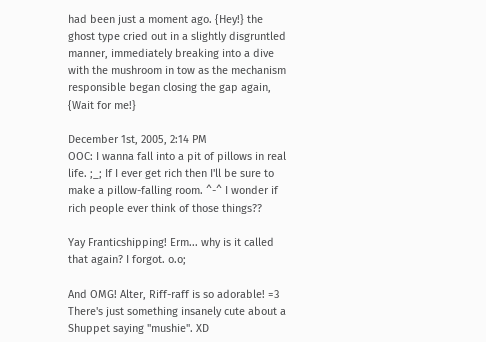had been just a moment ago. {Hey!} the ghost type cried out in a slightly disgruntled manner, immediately breaking into a dive with the mushroom in tow as the mechanism responsible began closing the gap again, {Wait for me!}

December 1st, 2005, 2:14 PM
OOC: I wanna fall into a pit of pillows in real life. ;_; If I ever get rich then I'll be sure to make a pillow-falling room. ^-^ I wonder if rich people ever think of those things??

Yay Franticshipping! Erm... why is it called that again? I forgot. o.o;

And OMG! Alter, Riff-raff is so adorable! =3 There's just something insanely cute about a Shuppet saying "mushie". XD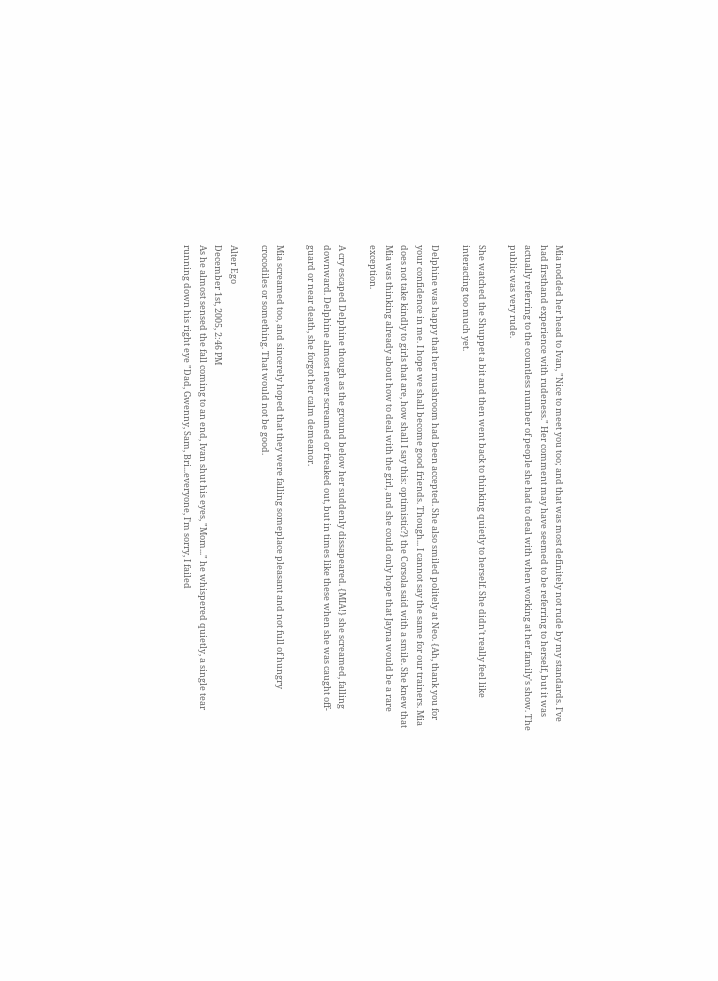Mia nodded her head to Ivan, "Nice to meet you too; and that was most definitely not rude by my standards. I've had firsthand experience with rudeness." Her comment may have seemed to be referring to herself, but it was actually referring to the countless number of people she had to deal with when working at her family's show. The public was very rude.

She watched the Shuppet a bit and then went back to thinking quietly to herself. She didn't really feel like interacting too much yet.

Delphine was happy that her mushroom had been accepted. She also smiled politely at Neo. {Ah, thank you for your confidence in me. I hope we shall become good friends. Though... I cannot say the same for our trainers. Mia does not take kindly to girls that are, how shall I say this: optimistic?} the Corsola said with a smile. She knew that Mia was thinking already about how to deal with the girl, and she could only hope that Jayna would be a rare exception.

A cry escaped Delphine though as the ground below her suddenly dissapeared. {MIA!} she screamed, falling downward. Delphine almost never screamed or freaked out, but in times like these when she was caught off-guard or near death, she forgot her calm demeanor.

Mia screamed too, and sincerely hoped that they were falling someplace pleasant and not full of hungry crocodiles or something. That would not be good.

Alter Ego
December 1st, 2005, 2:46 PM
As he almost sensed the fall coming to an end, Ivan shut his eyes, "Mom..." he whispered quietly, a single tear running down his right eye "Dad, Gwenny, Sam, Bri...everyone, I'm sorry, I failed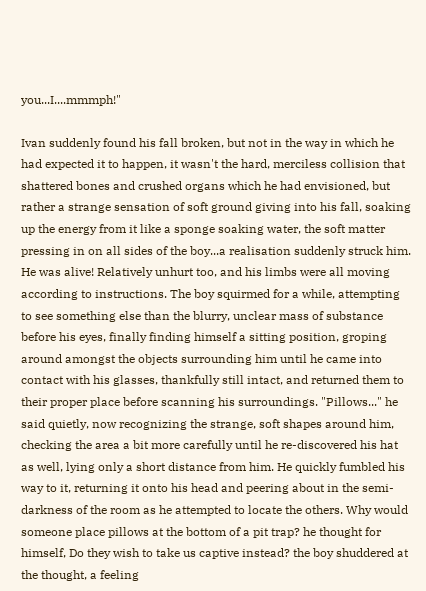you...I....mmmph!"

Ivan suddenly found his fall broken, but not in the way in which he had expected it to happen, it wasn't the hard, merciless collision that shattered bones and crushed organs which he had envisioned, but rather a strange sensation of soft ground giving into his fall, soaking up the energy from it like a sponge soaking water, the soft matter pressing in on all sides of the boy...a realisation suddenly struck him. He was alive! Relatively unhurt too, and his limbs were all moving according to instructions. The boy squirmed for a while, attempting to see something else than the blurry, unclear mass of substance before his eyes, finally finding himself a sitting position, groping around amongst the objects surrounding him until he came into contact with his glasses, thankfully still intact, and returned them to their proper place before scanning his surroundings. "Pillows..." he said quietly, now recognizing the strange, soft shapes around him, checking the area a bit more carefully until he re-discovered his hat as well, lying only a short distance from him. He quickly fumbled his way to it, returning it onto his head and peering about in the semi-darkness of the room as he attempted to locate the others. Why would someone place pillows at the bottom of a pit trap? he thought for himself, Do they wish to take us captive instead? the boy shuddered at the thought, a feeling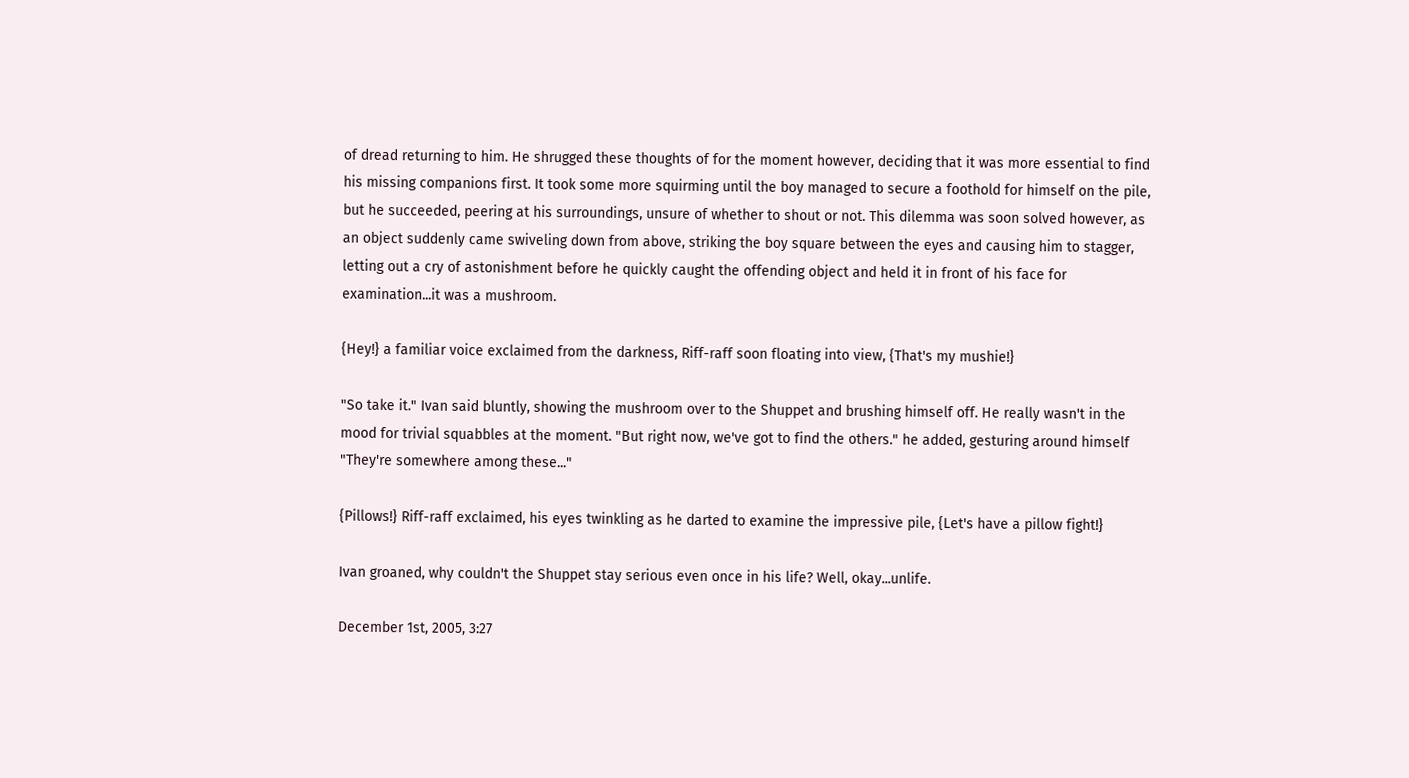of dread returning to him. He shrugged these thoughts of for the moment however, deciding that it was more essential to find his missing companions first. It took some more squirming until the boy managed to secure a foothold for himself on the pile, but he succeeded, peering at his surroundings, unsure of whether to shout or not. This dilemma was soon solved however, as an object suddenly came swiveling down from above, striking the boy square between the eyes and causing him to stagger, letting out a cry of astonishment before he quickly caught the offending object and held it in front of his face for examination...it was a mushroom.

{Hey!} a familiar voice exclaimed from the darkness, Riff-raff soon floating into view, {That's my mushie!}

"So take it." Ivan said bluntly, showing the mushroom over to the Shuppet and brushing himself off. He really wasn't in the mood for trivial squabbles at the moment. "But right now, we've got to find the others." he added, gesturing around himself "They're somewhere among these..."

{Pillows!} Riff-raff exclaimed, his eyes twinkling as he darted to examine the impressive pile, {Let's have a pillow fight!}

Ivan groaned, why couldn't the Shuppet stay serious even once in his life? Well, okay...unlife.

December 1st, 2005, 3:27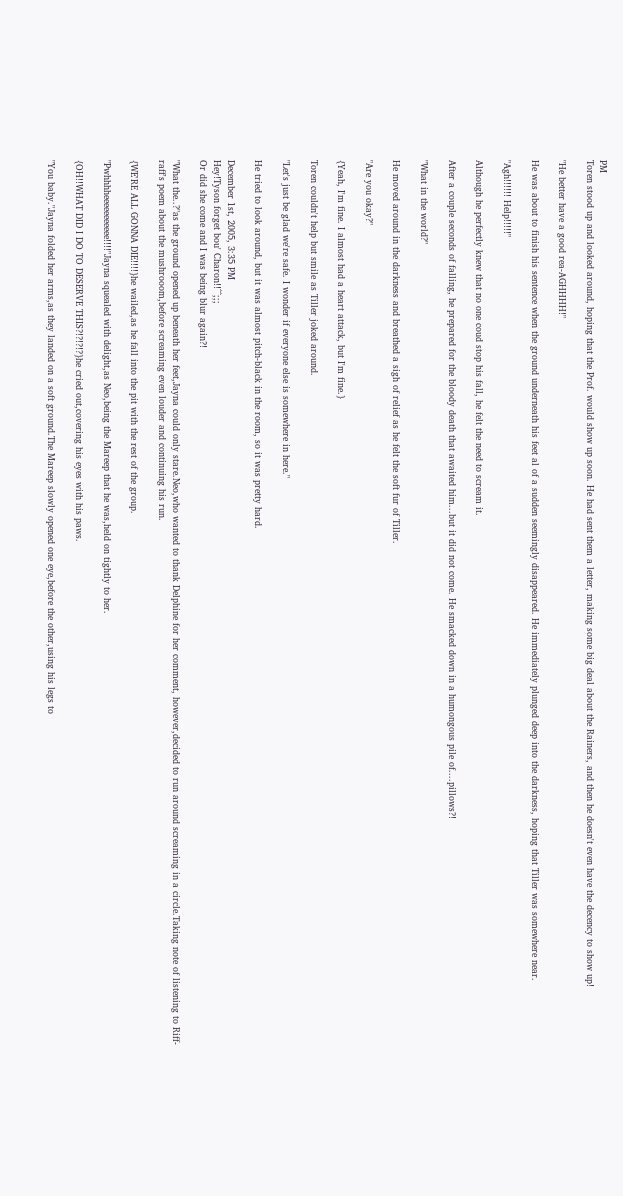PM
Toren stood up and looked around, hoping that the Prof. would show up soon. He had sent them a letter, making some big deal about the Rainers, and then he doesn't even have the decency to show up!

"He better have a good rea-AGHHHH!"

He was about to finish his sentence when the ground underneath his feet al of a sudden seemingly disappeared. He immediately plunged deep into the darkness, hoping that Tiller was somewhere near.

"Agh!!!!!! Help!!!!!"

Although he perfectly knew that no one coud stop his fall, he felt the need to scream it.

After a couple seconds of falling, he prepared for the bloody death that awaited him...but it did not come. He smacked down in a humongous pile of....pillows?!

"What in the world?"

He moved around in the darkness and breathed a sigh of relief as he felt the soft fur of Tiller.

"Are you okay?"

{Yeah, I'm fine. I almost had a heart attack, but I'm fine.}

Toren couldn't help but smile as Tiller joked around.

"Let's just be glad we're safe. I wonder if everyone else is somewhere in here."

He tried to look around, but it was almost pitch-black in the room, so it was pretty hard.

December 1st, 2005, 3:35 PM
Hey!Tyson forget bou' Charon!!^^;;;
Or did she come and I was being blur again?!

"What the..?"as the ground opened up beneath her feet,Jayna could only stare.Neo,who wanted to thank Delphine for her comment, however,decided to run around screaming in a circle.Taking note of listening to Riff-raff's poem about the mushrooom,before screaming even louder and continuing his run.

{WE'RE ALL GONNA DIE!!!!}he wailed,as he fall into the pit with the rest of the group.

"Pwhhhheeeeeeeeeee!!!!"Jayna squealed with delight,as Neo,being the Mareep that he was,held on tightly to her.

{OH!!WHAT DID I DO TO DESERVE THIS?!?!?!?}he cried out,covering his eyes with his paws.

"You baby."Jayna folded her arms,as they landed on a soft ground.The Mareep slowly opened one eye,before the other,using his legs to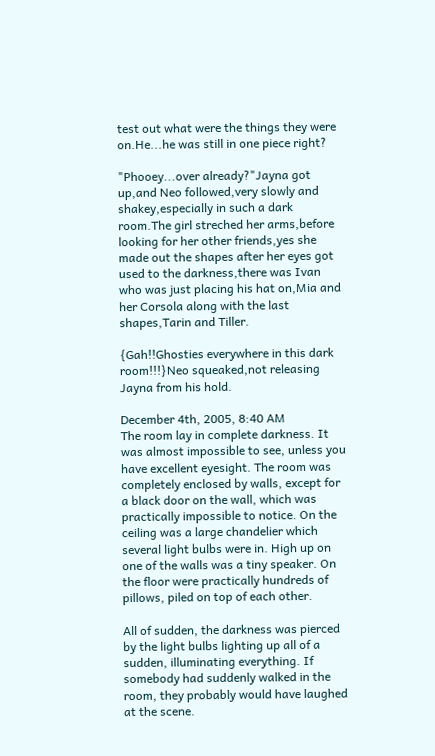test out what were the things they were on.He...he was still in one piece right?

"Phooey...over already?"Jayna got up,and Neo followed,very slowly and shakey,especially in such a dark room.The girl streched her arms,before looking for her other friends,yes she made out the shapes after her eyes got used to the darkness,there was Ivan who was just placing his hat on,Mia and her Corsola along with the last shapes,Tarin and Tiller.

{Gah!!Ghosties everywhere in this dark room!!!}Neo squeaked,not releasing Jayna from his hold.

December 4th, 2005, 8:40 AM
The room lay in complete darkness. It was almost impossible to see, unless you have excellent eyesight. The room was completely enclosed by walls, except for a black door on the wall, which was practically impossible to notice. On the ceiling was a large chandelier which several light bulbs were in. High up on one of the walls was a tiny speaker. On the floor were practically hundreds of pillows, piled on top of each other.

All of sudden, the darkness was pierced by the light bulbs lighting up all of a sudden, illuminating everything. If somebody had suddenly walked in the room, they probably would have laughed at the scene.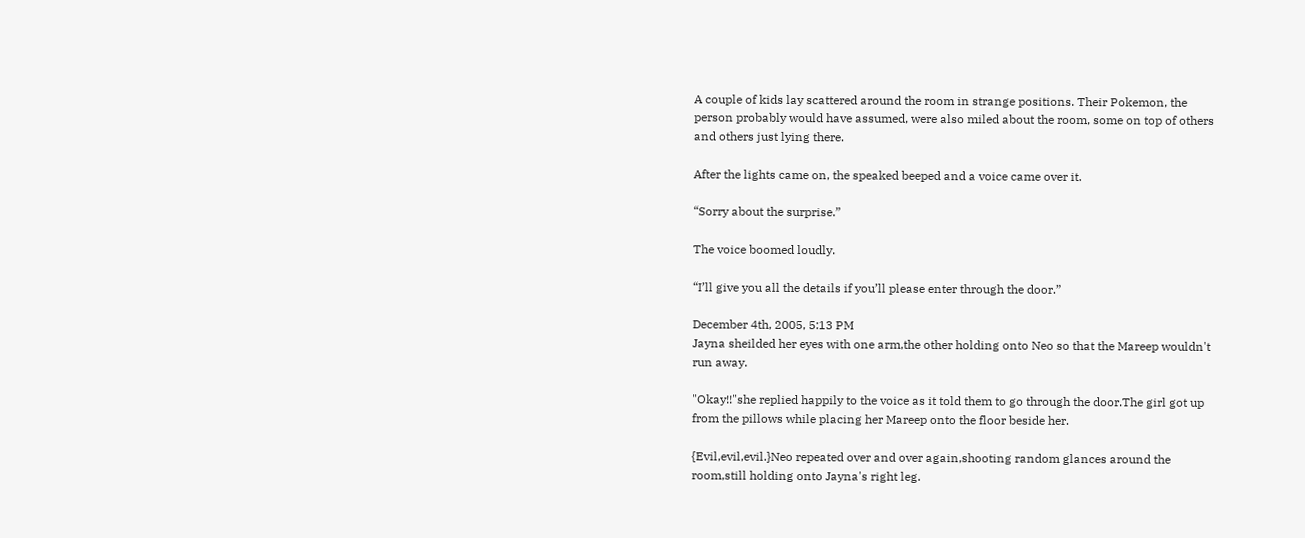A couple of kids lay scattered around the room in strange positions. Their Pokemon, the person probably would have assumed, were also miled about the room, some on top of others and others just lying there.

After the lights came on, the speaked beeped and a voice came over it.

“Sorry about the surprise.”

The voice boomed loudly.

“I’ll give you all the details if you’ll please enter through the door.”

December 4th, 2005, 5:13 PM
Jayna sheilded her eyes with one arm,the other holding onto Neo so that the Mareep wouldn't run away.

"Okay!!"she replied happily to the voice as it told them to go through the door.The girl got up from the pillows while placing her Mareep onto the floor beside her.

{Evil,evil,evil.}Neo repeated over and over again,shooting random glances around the room,still holding onto Jayna's right leg.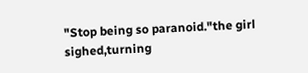"Stop being so paranoid."the girl sighed,turning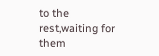to the rest,waiting for them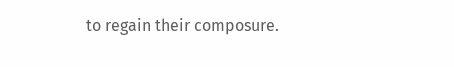to regain their composure.